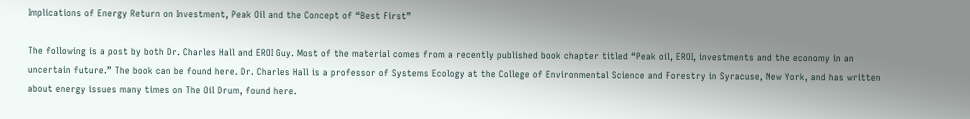Implications of Energy Return on Investment, Peak Oil and the Concept of “Best First”

The following is a post by both Dr. Charles Hall and EROI Guy. Most of the material comes from a recently published book chapter titled “Peak oil, EROI, investments and the economy in an uncertain future.” The book can be found here. Dr. Charles Hall is a professor of Systems Ecology at the College of Environmental Science and Forestry in Syracuse, New York, and has written about energy issues many times on The Oil Drum, found here.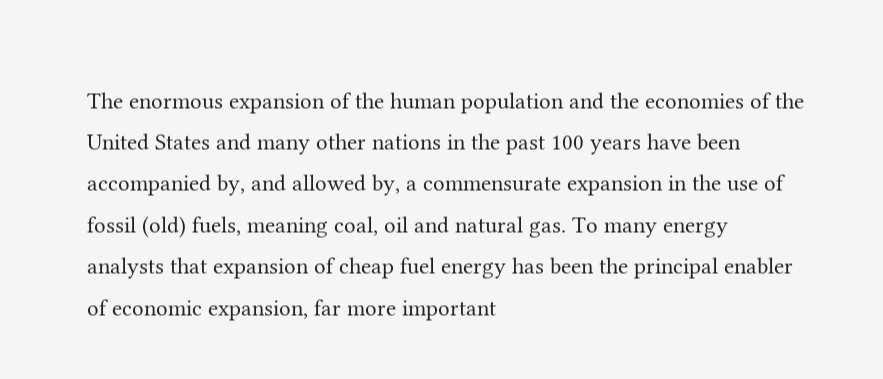The enormous expansion of the human population and the economies of the United States and many other nations in the past 100 years have been accompanied by, and allowed by, a commensurate expansion in the use of fossil (old) fuels, meaning coal, oil and natural gas. To many energy analysts that expansion of cheap fuel energy has been the principal enabler of economic expansion, far more important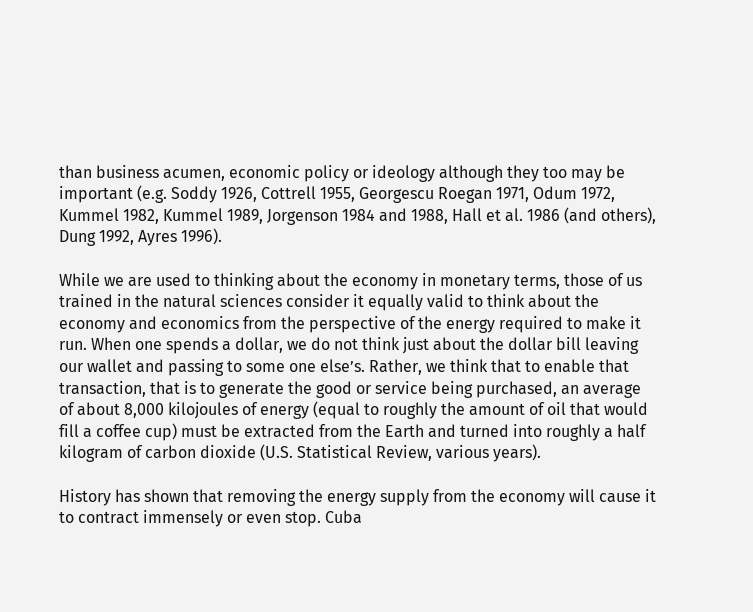than business acumen, economic policy or ideology although they too may be important (e.g. Soddy 1926, Cottrell 1955, Georgescu Roegan 1971, Odum 1972, Kummel 1982, Kummel 1989, Jorgenson 1984 and 1988, Hall et al. 1986 (and others), Dung 1992, Ayres 1996).

While we are used to thinking about the economy in monetary terms, those of us trained in the natural sciences consider it equally valid to think about the economy and economics from the perspective of the energy required to make it run. When one spends a dollar, we do not think just about the dollar bill leaving our wallet and passing to some one else’s. Rather, we think that to enable that transaction, that is to generate the good or service being purchased, an average of about 8,000 kilojoules of energy (equal to roughly the amount of oil that would fill a coffee cup) must be extracted from the Earth and turned into roughly a half kilogram of carbon dioxide (U.S. Statistical Review, various years).

History has shown that removing the energy supply from the economy will cause it to contract immensely or even stop. Cuba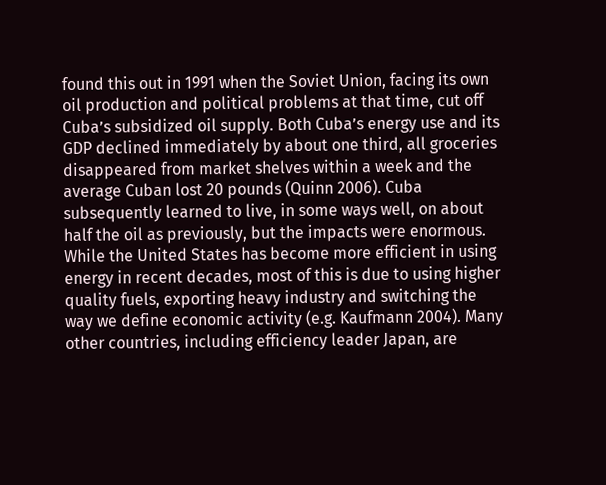found this out in 1991 when the Soviet Union, facing its own oil production and political problems at that time, cut off Cuba’s subsidized oil supply. Both Cuba’s energy use and its GDP declined immediately by about one third, all groceries disappeared from market shelves within a week and the average Cuban lost 20 pounds (Quinn 2006). Cuba subsequently learned to live, in some ways well, on about half the oil as previously, but the impacts were enormous. While the United States has become more efficient in using energy in recent decades, most of this is due to using higher quality fuels, exporting heavy industry and switching the way we define economic activity (e.g. Kaufmann 2004). Many other countries, including efficiency leader Japan, are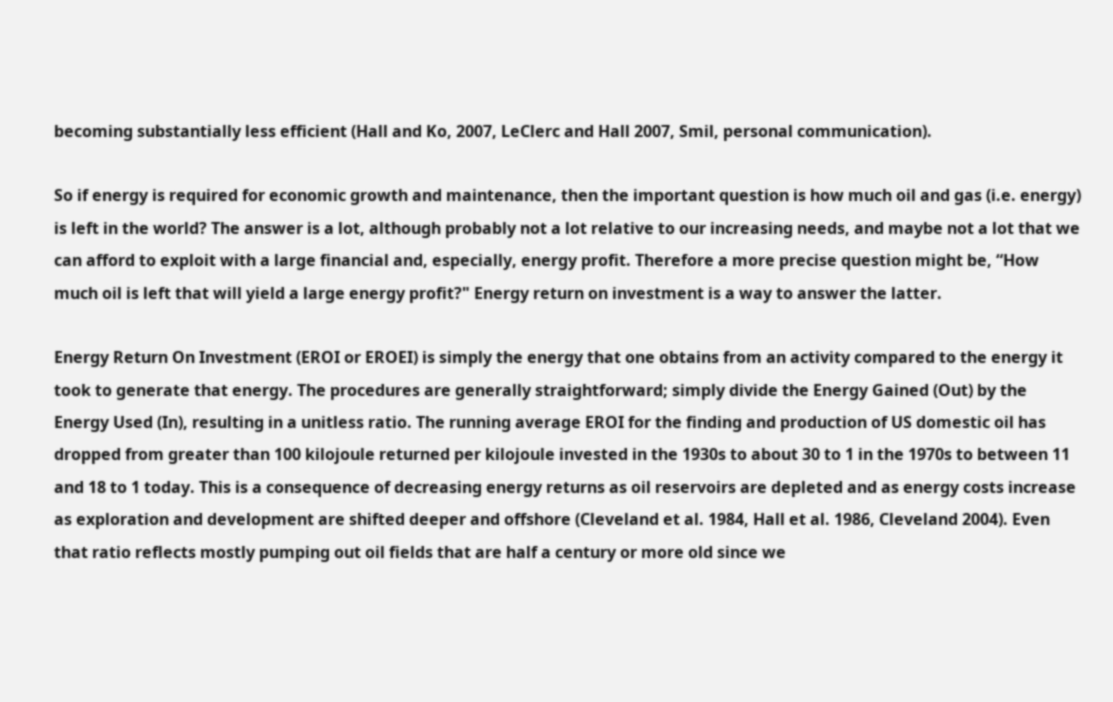becoming substantially less efficient (Hall and Ko, 2007, LeClerc and Hall 2007, Smil, personal communication).

So if energy is required for economic growth and maintenance, then the important question is how much oil and gas (i.e. energy) is left in the world? The answer is a lot, although probably not a lot relative to our increasing needs, and maybe not a lot that we can afford to exploit with a large financial and, especially, energy profit. Therefore a more precise question might be, “How much oil is left that will yield a large energy profit?" Energy return on investment is a way to answer the latter.

Energy Return On Investment (EROI or EROEI) is simply the energy that one obtains from an activity compared to the energy it took to generate that energy. The procedures are generally straightforward; simply divide the Energy Gained (Out) by the Energy Used (In), resulting in a unitless ratio. The running average EROI for the finding and production of US domestic oil has dropped from greater than 100 kilojoule returned per kilojoule invested in the 1930s to about 30 to 1 in the 1970s to between 11 and 18 to 1 today. This is a consequence of decreasing energy returns as oil reservoirs are depleted and as energy costs increase as exploration and development are shifted deeper and offshore (Cleveland et al. 1984, Hall et al. 1986, Cleveland 2004). Even that ratio reflects mostly pumping out oil fields that are half a century or more old since we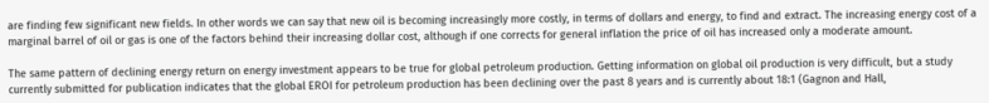are finding few significant new fields. In other words we can say that new oil is becoming increasingly more costly, in terms of dollars and energy, to find and extract. The increasing energy cost of a marginal barrel of oil or gas is one of the factors behind their increasing dollar cost, although if one corrects for general inflation the price of oil has increased only a moderate amount.

The same pattern of declining energy return on energy investment appears to be true for global petroleum production. Getting information on global oil production is very difficult, but a study currently submitted for publication indicates that the global EROI for petroleum production has been declining over the past 8 years and is currently about 18:1 (Gagnon and Hall,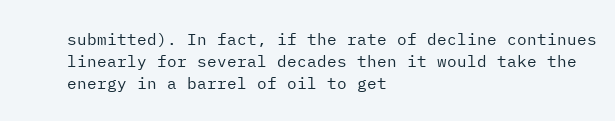submitted). In fact, if the rate of decline continues linearly for several decades then it would take the energy in a barrel of oil to get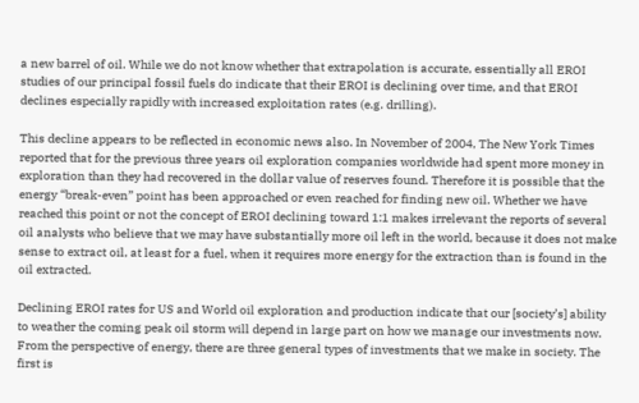a new barrel of oil. While we do not know whether that extrapolation is accurate, essentially all EROI studies of our principal fossil fuels do indicate that their EROI is declining over time, and that EROI declines especially rapidly with increased exploitation rates (e.g. drilling).

This decline appears to be reflected in economic news also. In November of 2004, The New York Times reported that for the previous three years oil exploration companies worldwide had spent more money in exploration than they had recovered in the dollar value of reserves found. Therefore it is possible that the energy “break-even” point has been approached or even reached for finding new oil. Whether we have reached this point or not the concept of EROI declining toward 1:1 makes irrelevant the reports of several oil analysts who believe that we may have substantially more oil left in the world, because it does not make sense to extract oil, at least for a fuel, when it requires more energy for the extraction than is found in the oil extracted.

Declining EROI rates for US and World oil exploration and production indicate that our [society’s] ability to weather the coming peak oil storm will depend in large part on how we manage our investments now. From the perspective of energy, there are three general types of investments that we make in society. The first is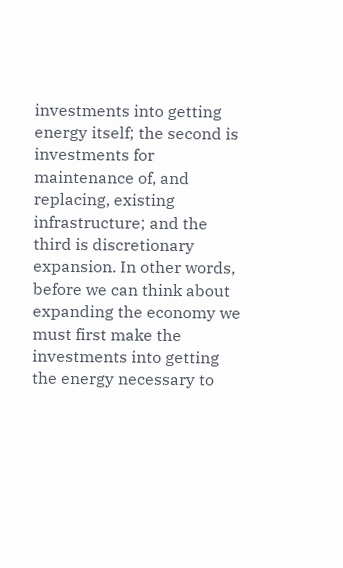investments into getting energy itself; the second is investments for maintenance of, and replacing, existing infrastructure; and the third is discretionary expansion. In other words, before we can think about expanding the economy we must first make the investments into getting the energy necessary to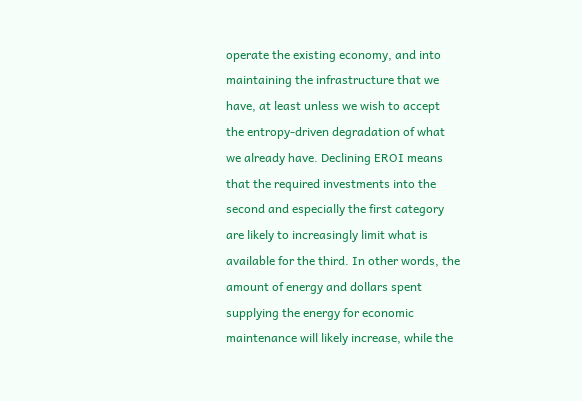operate the existing economy, and into maintaining the infrastructure that we have, at least unless we wish to accept the entropy-driven degradation of what we already have. Declining EROI means that the required investments into the second and especially the first category are likely to increasingly limit what is available for the third. In other words, the amount of energy and dollars spent supplying the energy for economic maintenance will likely increase, while the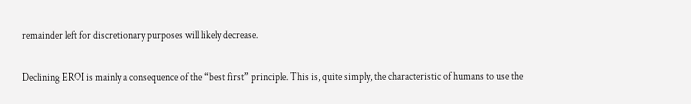remainder left for discretionary purposes will likely decrease.

Declining EROI is mainly a consequence of the “best first” principle. This is, quite simply, the characteristic of humans to use the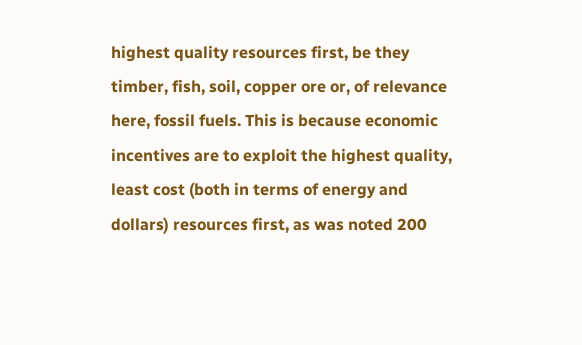highest quality resources first, be they timber, fish, soil, copper ore or, of relevance here, fossil fuels. This is because economic incentives are to exploit the highest quality, least cost (both in terms of energy and dollars) resources first, as was noted 200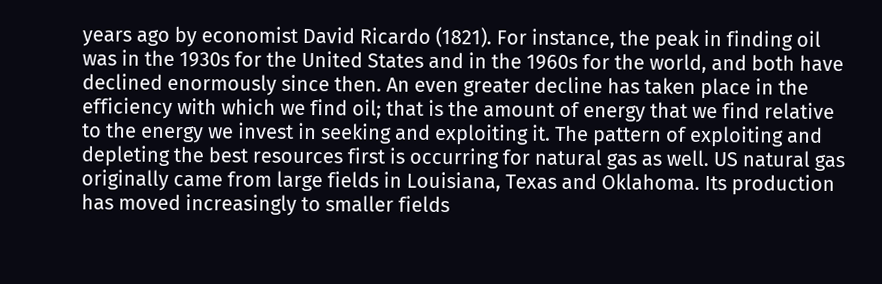years ago by economist David Ricardo (1821). For instance, the peak in finding oil was in the 1930s for the United States and in the 1960s for the world, and both have declined enormously since then. An even greater decline has taken place in the efficiency with which we find oil; that is the amount of energy that we find relative to the energy we invest in seeking and exploiting it. The pattern of exploiting and depleting the best resources first is occurring for natural gas as well. US natural gas originally came from large fields in Louisiana, Texas and Oklahoma. Its production has moved increasingly to smaller fields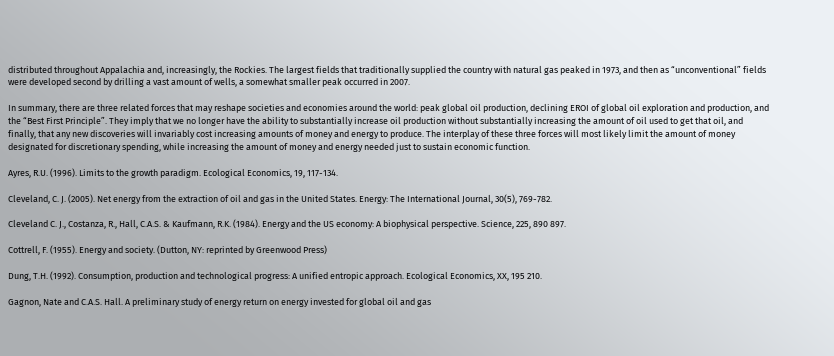distributed throughout Appalachia and, increasingly, the Rockies. The largest fields that traditionally supplied the country with natural gas peaked in 1973, and then as “unconventional” fields were developed second by drilling a vast amount of wells, a somewhat smaller peak occurred in 2007.

In summary, there are three related forces that may reshape societies and economies around the world: peak global oil production, declining EROI of global oil exploration and production, and the “Best First Principle”. They imply that we no longer have the ability to substantially increase oil production without substantially increasing the amount of oil used to get that oil, and finally, that any new discoveries will invariably cost increasing amounts of money and energy to produce. The interplay of these three forces will most likely limit the amount of money designated for discretionary spending, while increasing the amount of money and energy needed just to sustain economic function.

Ayres, R.U. (1996). Limits to the growth paradigm. Ecological Economics, 19, 117-134.

Cleveland, C. J. (2005). Net energy from the extraction of oil and gas in the United States. Energy: The International Journal, 30(5), 769-782.

Cleveland C. J., Costanza, R., Hall, C.A.S. & Kaufmann, R.K. (1984). Energy and the US economy: A biophysical perspective. Science, 225, 890 897.

Cottrell, F. (1955). Energy and society. (Dutton, NY: reprinted by Greenwood Press)

Dung, T.H. (1992). Consumption, production and technological progress: A unified entropic approach. Ecological Economics, XX, 195 210.

Gagnon, Nate and C.A.S. Hall. A preliminary study of energy return on energy invested for global oil and gas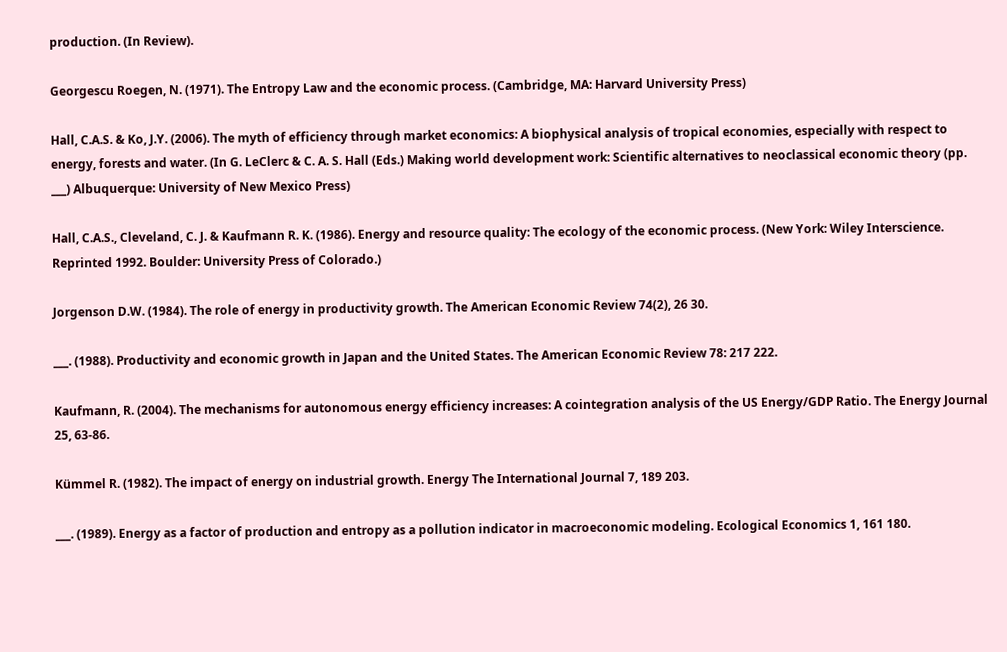production. (In Review).

Georgescu Roegen, N. (1971). The Entropy Law and the economic process. (Cambridge, MA: Harvard University Press)

Hall, C.A.S. & Ko, J.Y. (2006). The myth of efficiency through market economics: A biophysical analysis of tropical economies, especially with respect to energy, forests and water. (In G. LeClerc & C. A. S. Hall (Eds.) Making world development work: Scientific alternatives to neoclassical economic theory (pp. ___) Albuquerque: University of New Mexico Press)

Hall, C.A.S., Cleveland, C. J. & Kaufmann R. K. (1986). Energy and resource quality: The ecology of the economic process. (New York: Wiley Interscience. Reprinted 1992. Boulder: University Press of Colorado.)

Jorgenson D.W. (1984). The role of energy in productivity growth. The American Economic Review 74(2), 26 30.

___. (1988). Productivity and economic growth in Japan and the United States. The American Economic Review 78: 217 222.

Kaufmann, R. (2004). The mechanisms for autonomous energy efficiency increases: A cointegration analysis of the US Energy/GDP Ratio. The Energy Journal 25, 63-86.

Kümmel R. (1982). The impact of energy on industrial growth. Energy The International Journal 7, 189 203.

___. (1989). Energy as a factor of production and entropy as a pollution indicator in macroeconomic modeling. Ecological Economics 1, 161 180.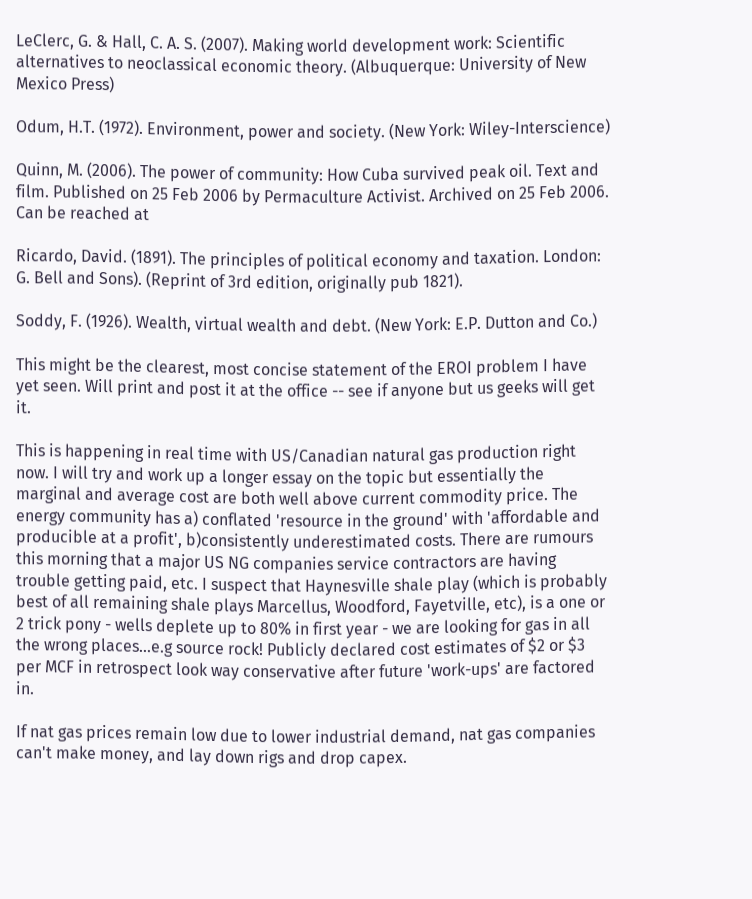LeClerc, G. & Hall, C. A. S. (2007). Making world development work: Scientific alternatives to neoclassical economic theory. (Albuquerque: University of New Mexico Press)

Odum, H.T. (1972). Environment, power and society. (New York: Wiley-Interscience)

Quinn, M. (2006). The power of community: How Cuba survived peak oil. Text and film. Published on 25 Feb 2006 by Permaculture Activist. Archived on 25 Feb 2006. Can be reached at

Ricardo, David. (1891). The principles of political economy and taxation. London: G. Bell and Sons). (Reprint of 3rd edition, originally pub 1821).

Soddy, F. (1926). Wealth, virtual wealth and debt. (New York: E.P. Dutton and Co.)

This might be the clearest, most concise statement of the EROI problem I have yet seen. Will print and post it at the office -- see if anyone but us geeks will get it.

This is happening in real time with US/Canadian natural gas production right now. I will try and work up a longer essay on the topic but essentially the marginal and average cost are both well above current commodity price. The energy community has a) conflated 'resource in the ground' with 'affordable and producible at a profit', b)consistently underestimated costs. There are rumours this morning that a major US NG companies service contractors are having trouble getting paid, etc. I suspect that Haynesville shale play (which is probably best of all remaining shale plays Marcellus, Woodford, Fayetville, etc), is a one or 2 trick pony - wells deplete up to 80% in first year - we are looking for gas in all the wrong places...e.g source rock! Publicly declared cost estimates of $2 or $3 per MCF in retrospect look way conservative after future 'work-ups' are factored in.

If nat gas prices remain low due to lower industrial demand, nat gas companies can't make money, and lay down rigs and drop capex.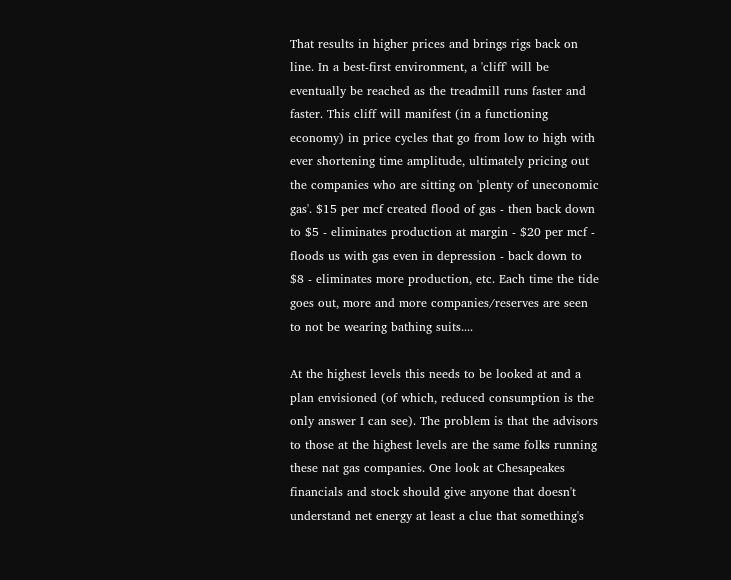That results in higher prices and brings rigs back on line. In a best-first environment, a 'cliff' will be eventually be reached as the treadmill runs faster and faster. This cliff will manifest (in a functioning economy) in price cycles that go from low to high with ever shortening time amplitude, ultimately pricing out the companies who are sitting on 'plenty of uneconomic gas'. $15 per mcf created flood of gas - then back down to $5 - eliminates production at margin - $20 per mcf - floods us with gas even in depression - back down to $8 - eliminates more production, etc. Each time the tide goes out, more and more companies/reserves are seen to not be wearing bathing suits....

At the highest levels this needs to be looked at and a plan envisioned (of which, reduced consumption is the only answer I can see). The problem is that the advisors to those at the highest levels are the same folks running these nat gas companies. One look at Chesapeakes financials and stock should give anyone that doesn't understand net energy at least a clue that something's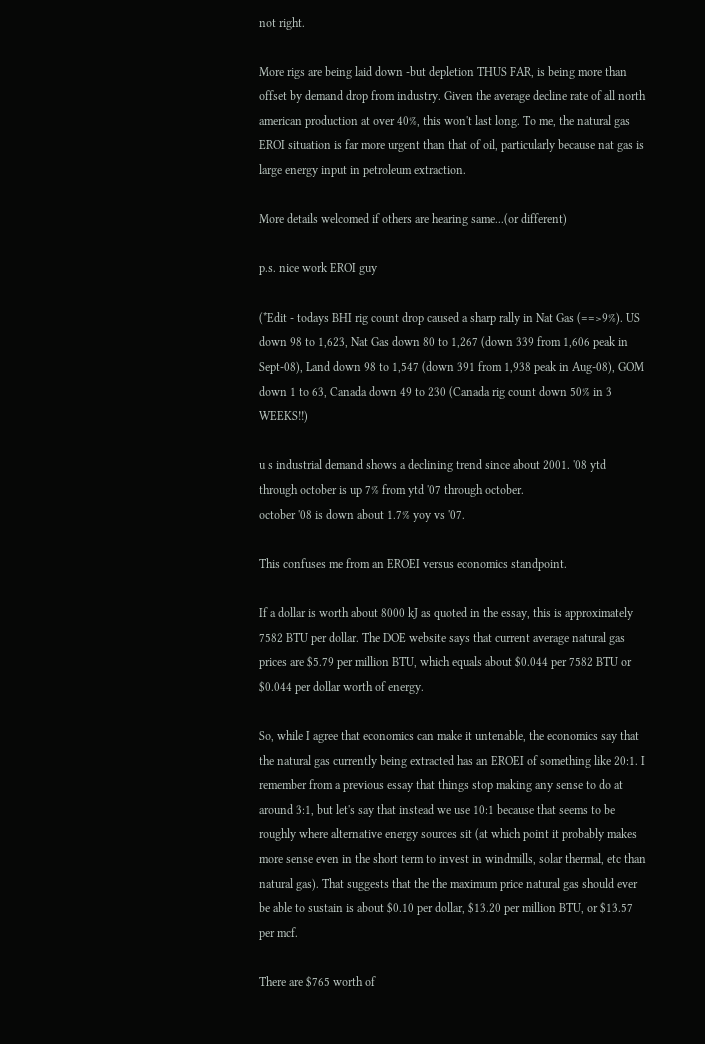not right.

More rigs are being laid down -but depletion THUS FAR, is being more than offset by demand drop from industry. Given the average decline rate of all north american production at over 40%, this won't last long. To me, the natural gas EROI situation is far more urgent than that of oil, particularly because nat gas is large energy input in petroleum extraction.

More details welcomed if others are hearing same...(or different)

p.s. nice work EROI guy

(*Edit - todays BHI rig count drop caused a sharp rally in Nat Gas (==>9%). US down 98 to 1,623, Nat Gas down 80 to 1,267 (down 339 from 1,606 peak in Sept-08), Land down 98 to 1,547 (down 391 from 1,938 peak in Aug-08), GOM down 1 to 63, Canada down 49 to 230 (Canada rig count down 50% in 3 WEEKS!!)

u s industrial demand shows a declining trend since about 2001. '08 ytd through october is up 7% from ytd '07 through october.
october '08 is down about 1.7% yoy vs '07.

This confuses me from an EROEI versus economics standpoint.

If a dollar is worth about 8000 kJ as quoted in the essay, this is approximately 7582 BTU per dollar. The DOE website says that current average natural gas prices are $5.79 per million BTU, which equals about $0.044 per 7582 BTU or $0.044 per dollar worth of energy.

So, while I agree that economics can make it untenable, the economics say that the natural gas currently being extracted has an EROEI of something like 20:1. I remember from a previous essay that things stop making any sense to do at around 3:1, but let's say that instead we use 10:1 because that seems to be roughly where alternative energy sources sit (at which point it probably makes more sense even in the short term to invest in windmills, solar thermal, etc than natural gas). That suggests that the the maximum price natural gas should ever be able to sustain is about $0.10 per dollar, $13.20 per million BTU, or $13.57 per mcf.

There are $765 worth of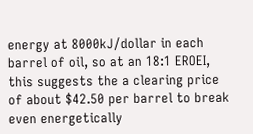energy at 8000kJ/dollar in each barrel of oil, so at an 18:1 EROEI, this suggests the a clearing price of about $42.50 per barrel to break even energetically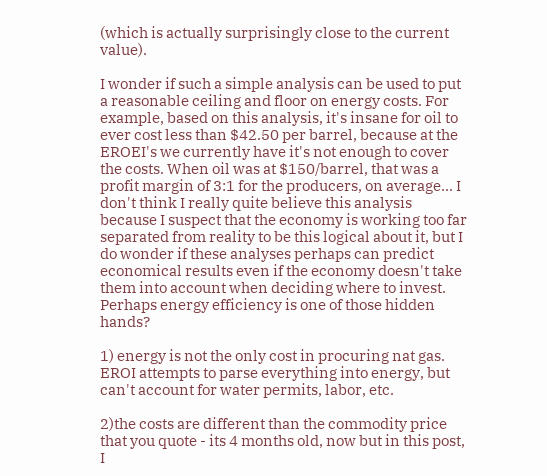(which is actually surprisingly close to the current value).

I wonder if such a simple analysis can be used to put a reasonable ceiling and floor on energy costs. For example, based on this analysis, it's insane for oil to ever cost less than $42.50 per barrel, because at the EROEI's we currently have it's not enough to cover the costs. When oil was at $150/barrel, that was a profit margin of 3:1 for the producers, on average... I don't think I really quite believe this analysis because I suspect that the economy is working too far separated from reality to be this logical about it, but I do wonder if these analyses perhaps can predict economical results even if the economy doesn't take them into account when deciding where to invest. Perhaps energy efficiency is one of those hidden hands?

1) energy is not the only cost in procuring nat gas. EROI attempts to parse everything into energy, but can't account for water permits, labor, etc.

2)the costs are different than the commodity price that you quote - its 4 months old, now but in this post, I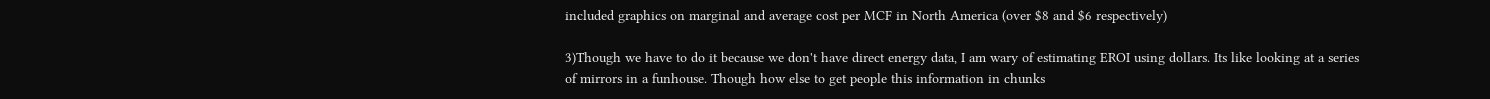included graphics on marginal and average cost per MCF in North America (over $8 and $6 respectively)

3)Though we have to do it because we don't have direct energy data, I am wary of estimating EROI using dollars. Its like looking at a series of mirrors in a funhouse. Though how else to get people this information in chunks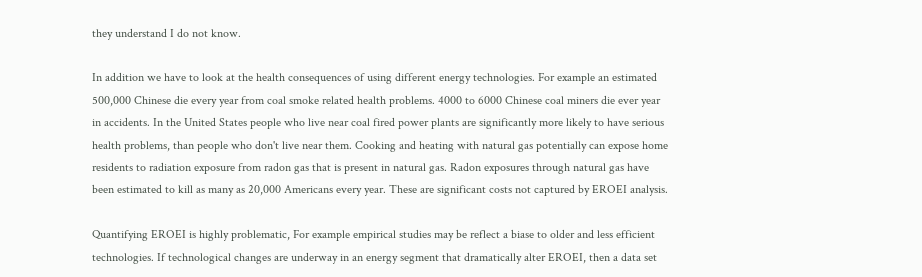they understand I do not know.

In addition we have to look at the health consequences of using different energy technologies. For example an estimated 500,000 Chinese die every year from coal smoke related health problems. 4000 to 6000 Chinese coal miners die ever year in accidents. In the United States people who live near coal fired power plants are significantly more likely to have serious health problems, than people who don't live near them. Cooking and heating with natural gas potentially can expose home residents to radiation exposure from radon gas that is present in natural gas. Radon exposures through natural gas have been estimated to kill as many as 20,000 Americans every year. These are significant costs not captured by EROEI analysis.

Quantifying EROEI is highly problematic, For example empirical studies may be reflect a biase to older and less efficient technologies. If technological changes are underway in an energy segment that dramatically alter EROEI, then a data set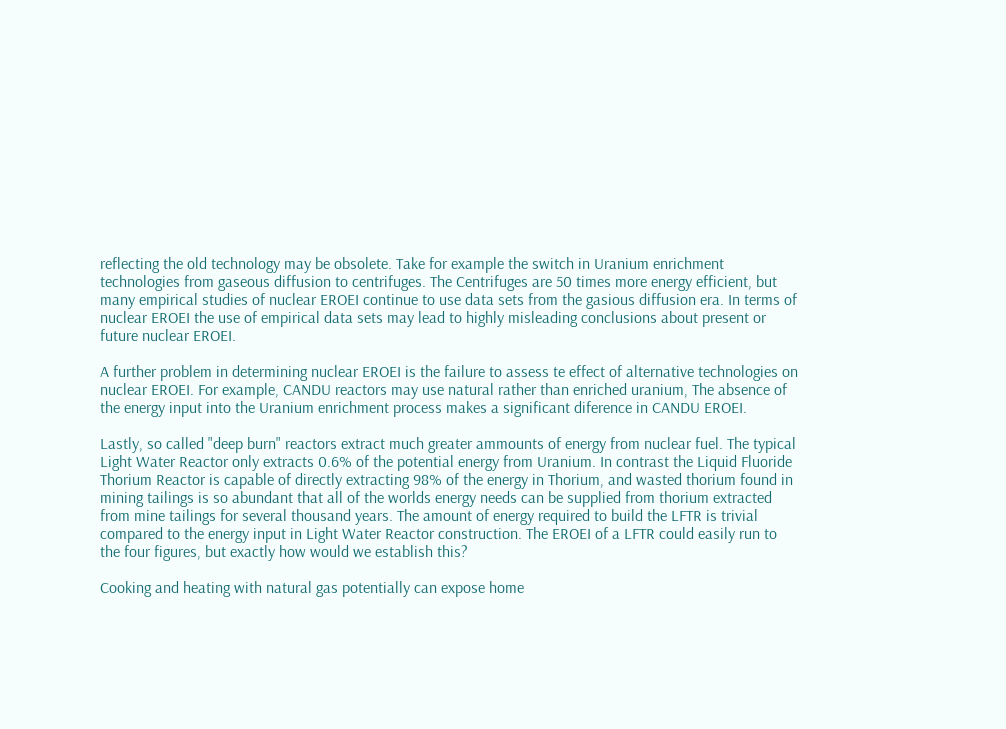reflecting the old technology may be obsolete. Take for example the switch in Uranium enrichment technologies from gaseous diffusion to centrifuges. The Centrifuges are 50 times more energy efficient, but many empirical studies of nuclear EROEI continue to use data sets from the gasious diffusion era. In terms of nuclear EROEI the use of empirical data sets may lead to highly misleading conclusions about present or future nuclear EROEI.

A further problem in determining nuclear EROEI is the failure to assess te effect of alternative technologies on nuclear EROEI. For example, CANDU reactors may use natural rather than enriched uranium, The absence of the energy input into the Uranium enrichment process makes a significant diference in CANDU EROEI.

Lastly, so called "deep burn" reactors extract much greater ammounts of energy from nuclear fuel. The typical Light Water Reactor only extracts 0.6% of the potential energy from Uranium. In contrast the Liquid Fluoride Thorium Reactor is capable of directly extracting 98% of the energy in Thorium, and wasted thorium found in mining tailings is so abundant that all of the worlds energy needs can be supplied from thorium extracted from mine tailings for several thousand years. The amount of energy required to build the LFTR is trivial compared to the energy input in Light Water Reactor construction. The EROEI of a LFTR could easily run to the four figures, but exactly how would we establish this?

Cooking and heating with natural gas potentially can expose home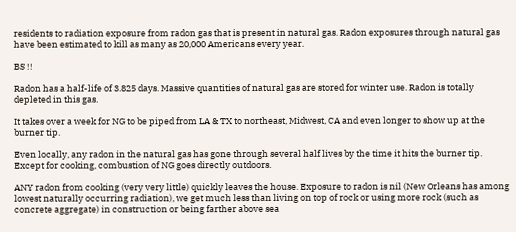residents to radiation exposure from radon gas that is present in natural gas. Radon exposures through natural gas have been estimated to kill as many as 20,000 Americans every year.

BS !!

Radon has a half-life of 3.825 days. Massive quantities of natural gas are stored for winter use. Radon is totally depleted in this gas.

It takes over a week for NG to be piped from LA & TX to northeast, Midwest, CA and even longer to show up at the burner tip.

Even locally, any radon in the natural gas has gone through several half lives by the time it hits the burner tip. Except for cooking, combustion of NG goes directly outdoors.

ANY radon from cooking (very very little) quickly leaves the house. Exposure to radon is nil (New Orleans has among lowest naturally occurring radiation), we get much less than living on top of rock or using more rock (such as concrete aggregate) in construction or being farther above sea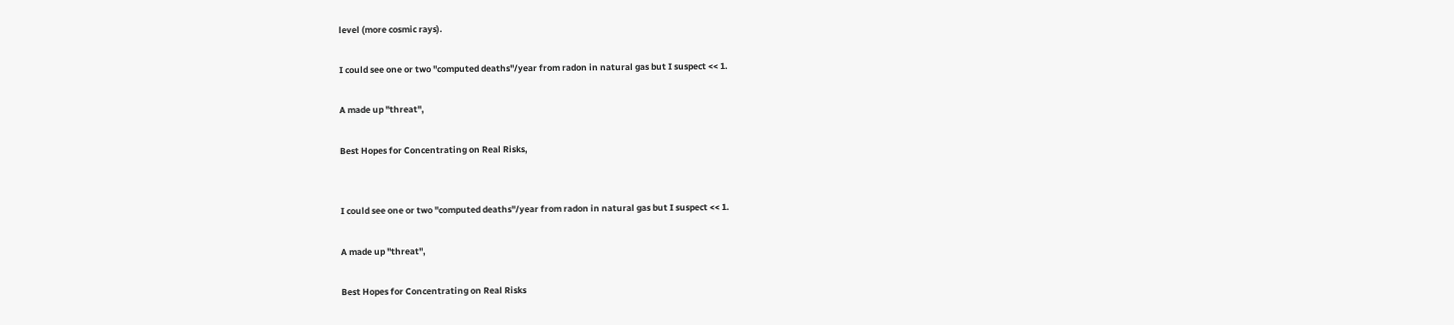level (more cosmic rays).

I could see one or two "computed deaths"/year from radon in natural gas but I suspect << 1.

A made up "threat",

Best Hopes for Concentrating on Real Risks,


I could see one or two "computed deaths"/year from radon in natural gas but I suspect << 1.

A made up "threat",

Best Hopes for Concentrating on Real Risks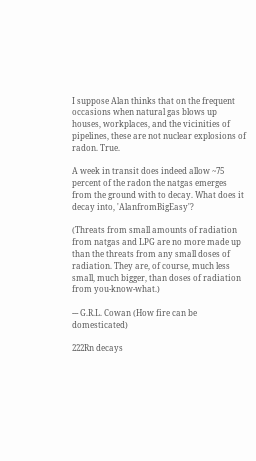I suppose Alan thinks that on the frequent occasions when natural gas blows up houses, workplaces, and the vicinities of pipelines, these are not nuclear explosions of radon. True.

A week in transit does indeed allow ~75 percent of the radon the natgas emerges from the ground with to decay. What does it decay into, 'AlanfromBigEasy'?

(Threats from small amounts of radiation from natgas and LPG are no more made up than the threats from any small doses of radiation. They are, of course, much less small, much bigger, than doses of radiation from you-know-what.)

--- G.R.L. Cowan (How fire can be domesticated)

222Rn decays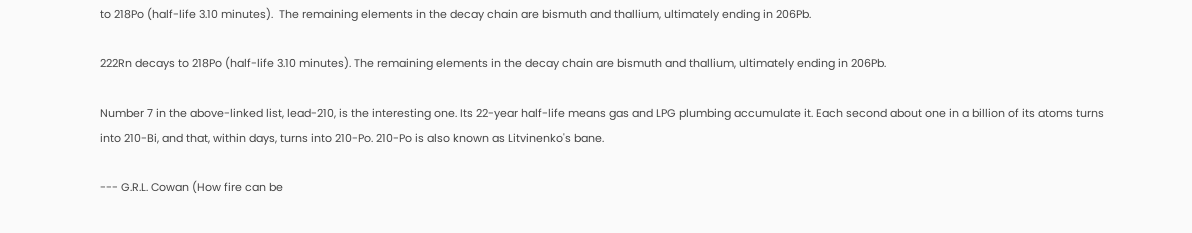to 218Po (half-life 3.10 minutes).  The remaining elements in the decay chain are bismuth and thallium, ultimately ending in 206Pb.

222Rn decays to 218Po (half-life 3.10 minutes). The remaining elements in the decay chain are bismuth and thallium, ultimately ending in 206Pb.

Number 7 in the above-linked list, lead-210, is the interesting one. Its 22-year half-life means gas and LPG plumbing accumulate it. Each second about one in a billion of its atoms turns into 210-Bi, and that, within days, turns into 210-Po. 210-Po is also known as Litvinenko's bane.

--- G.R.L. Cowan (How fire can be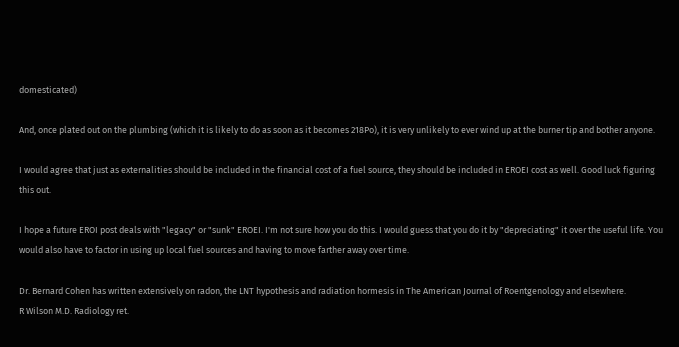domesticated)

And, once plated out on the plumbing (which it is likely to do as soon as it becomes 218Po), it is very unlikely to ever wind up at the burner tip and bother anyone.

I would agree that just as externalities should be included in the financial cost of a fuel source, they should be included in EROEI cost as well. Good luck figuring this out.

I hope a future EROI post deals with "legacy" or "sunk" EROEI. I'm not sure how you do this. I would guess that you do it by "depreciating" it over the useful life. You would also have to factor in using up local fuel sources and having to move farther away over time.

Dr. Bernard Cohen has written extensively on radon, the LNT hypothesis and radiation hormesis in The American Journal of Roentgenology and elsewhere.
R Wilson M.D. Radiology ret.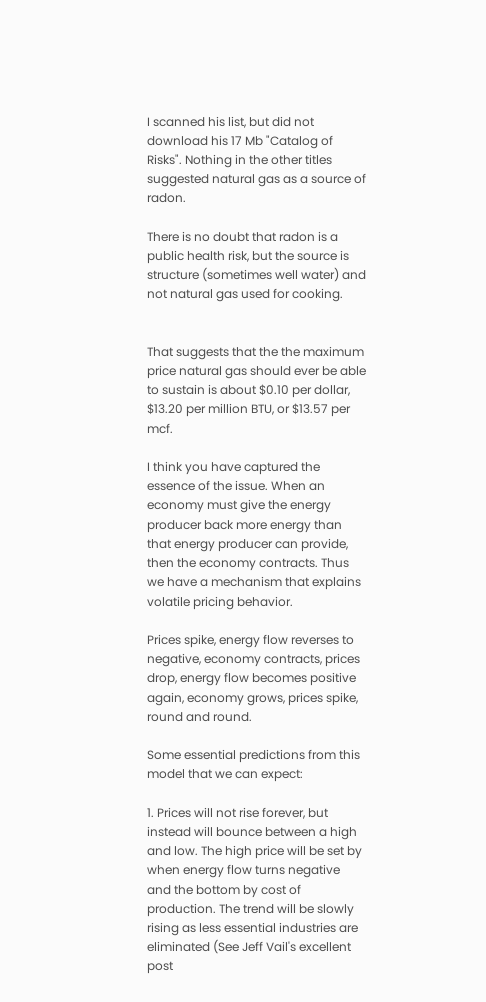I scanned his list, but did not download his 17 Mb "Catalog of Risks". Nothing in the other titles suggested natural gas as a source of radon.

There is no doubt that radon is a public health risk, but the source is structure (sometimes well water) and not natural gas used for cooking.


That suggests that the the maximum price natural gas should ever be able to sustain is about $0.10 per dollar, $13.20 per million BTU, or $13.57 per mcf.

I think you have captured the essence of the issue. When an economy must give the energy producer back more energy than that energy producer can provide, then the economy contracts. Thus we have a mechanism that explains volatile pricing behavior.

Prices spike, energy flow reverses to negative, economy contracts, prices drop, energy flow becomes positive again, economy grows, prices spike, round and round.

Some essential predictions from this model that we can expect:

1. Prices will not rise forever, but instead will bounce between a high and low. The high price will be set by when energy flow turns negative and the bottom by cost of production. The trend will be slowly rising as less essential industries are eliminated (See Jeff Vail's excellent post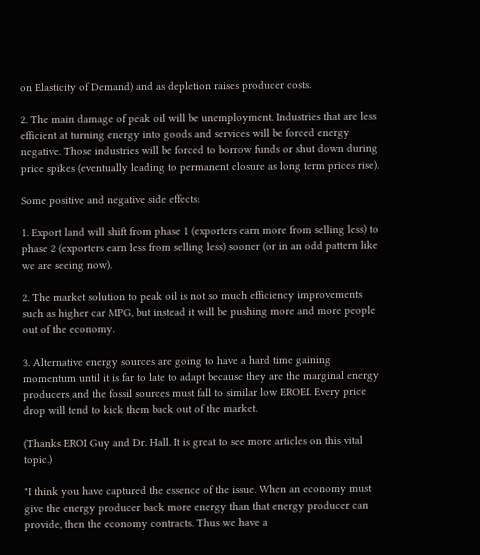on Elasticity of Demand) and as depletion raises producer costs.

2. The main damage of peak oil will be unemployment. Industries that are less efficient at turning energy into goods and services will be forced energy negative. Those industries will be forced to borrow funds or shut down during price spikes (eventually leading to permanent closure as long term prices rise).

Some positive and negative side effects:

1. Export land will shift from phase 1 (exporters earn more from selling less) to phase 2 (exporters earn less from selling less) sooner (or in an odd pattern like we are seeing now).

2. The market solution to peak oil is not so much efficiency improvements such as higher car MPG, but instead it will be pushing more and more people out of the economy.

3. Alternative energy sources are going to have a hard time gaining momentum until it is far to late to adapt because they are the marginal energy producers and the fossil sources must fall to similar low EROEI. Every price drop will tend to kick them back out of the market.

(Thanks EROI Guy and Dr. Hall. It is great to see more articles on this vital topic.)

"I think you have captured the essence of the issue. When an economy must give the energy producer back more energy than that energy producer can provide, then the economy contracts. Thus we have a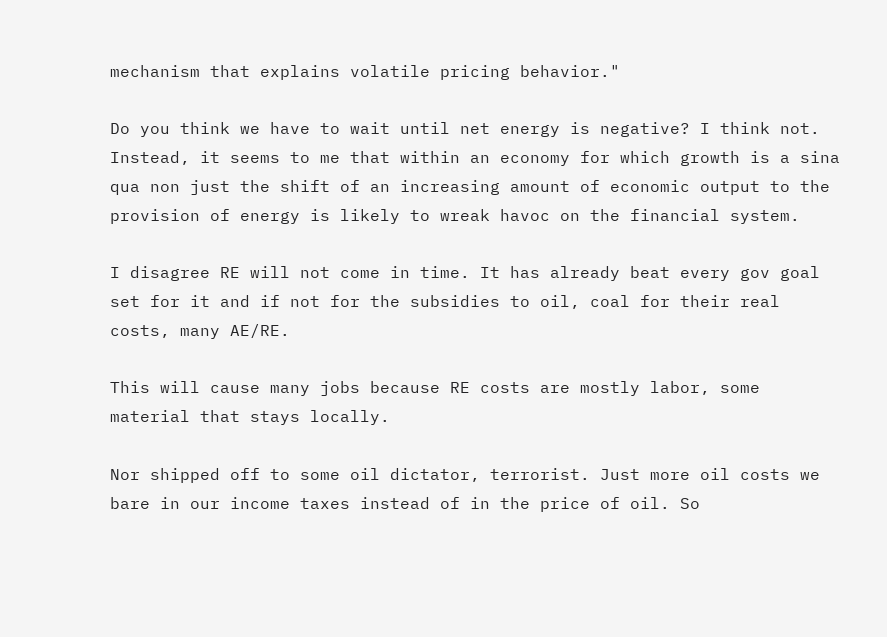mechanism that explains volatile pricing behavior."

Do you think we have to wait until net energy is negative? I think not. Instead, it seems to me that within an economy for which growth is a sina qua non just the shift of an increasing amount of economic output to the provision of energy is likely to wreak havoc on the financial system.

I disagree RE will not come in time. It has already beat every gov goal set for it and if not for the subsidies to oil, coal for their real costs, many AE/RE.

This will cause many jobs because RE costs are mostly labor, some material that stays locally.

Nor shipped off to some oil dictator, terrorist. Just more oil costs we bare in our income taxes instead of in the price of oil. So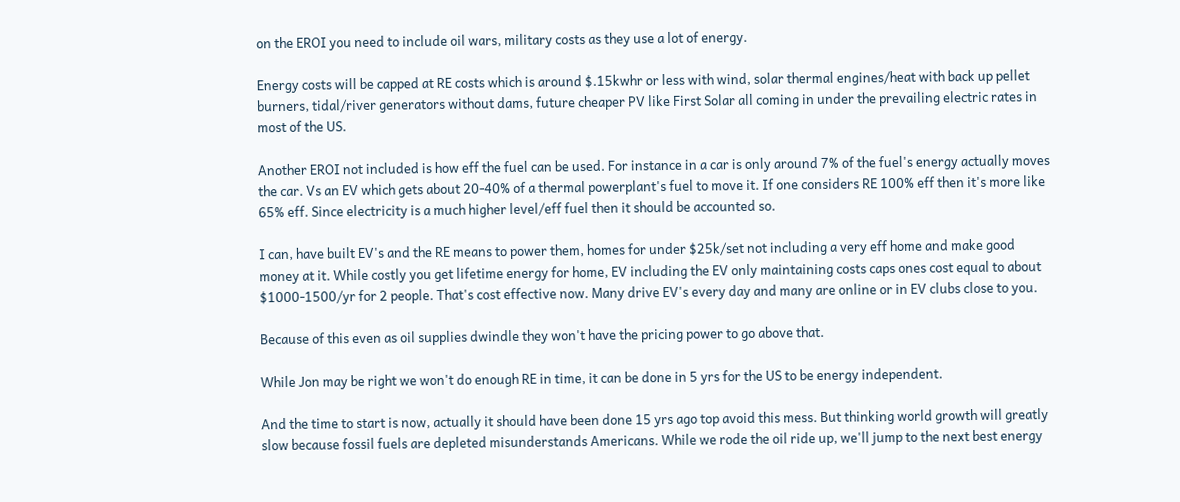on the EROI you need to include oil wars, military costs as they use a lot of energy.

Energy costs will be capped at RE costs which is around $.15kwhr or less with wind, solar thermal engines/heat with back up pellet burners, tidal/river generators without dams, future cheaper PV like First Solar all coming in under the prevailing electric rates in most of the US.

Another EROI not included is how eff the fuel can be used. For instance in a car is only around 7% of the fuel's energy actually moves the car. Vs an EV which gets about 20-40% of a thermal powerplant's fuel to move it. If one considers RE 100% eff then it's more like 65% eff. Since electricity is a much higher level/eff fuel then it should be accounted so.

I can, have built EV's and the RE means to power them, homes for under $25k/set not including a very eff home and make good money at it. While costly you get lifetime energy for home, EV including the EV only maintaining costs caps ones cost equal to about $1000-1500/yr for 2 people. That's cost effective now. Many drive EV's every day and many are online or in EV clubs close to you.

Because of this even as oil supplies dwindle they won't have the pricing power to go above that.

While Jon may be right we won't do enough RE in time, it can be done in 5 yrs for the US to be energy independent.

And the time to start is now, actually it should have been done 15 yrs ago top avoid this mess. But thinking world growth will greatly slow because fossil fuels are depleted misunderstands Americans. While we rode the oil ride up, we'll jump to the next best energy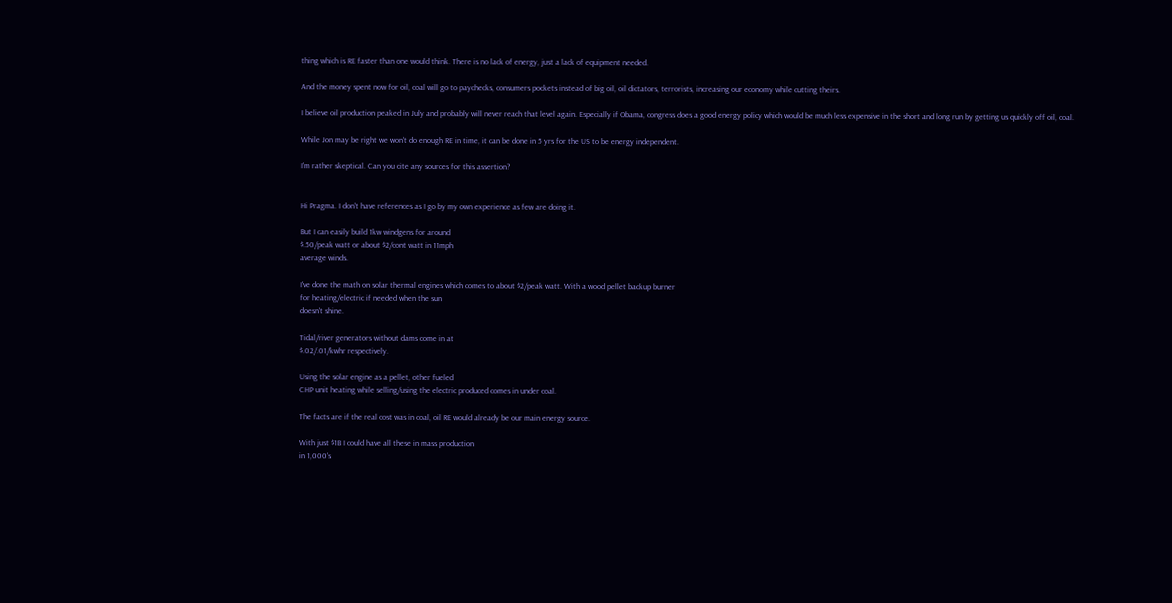thing which is RE faster than one would think. There is no lack of energy, just a lack of equipment needed.

And the money spent now for oil, coal will go to paychecks, consumers pockets instead of big oil, oil dictators, terrorists, increasing our economy while cutting theirs.

I believe oil production peaked in July and probably will never reach that level again. Especially if Obama, congress does a good energy policy which would be much less expensive in the short and long run by getting us quickly off oil, coal.

While Jon may be right we won't do enough RE in time, it can be done in 5 yrs for the US to be energy independent.

I'm rather skeptical. Can you cite any sources for this assertion?


Hi Pragma. I don't have references as I go by my own experience as few are doing it.

But I can easily build 1kw windgens for around
$.50/peak watt or about $2/cont watt in 11mph
average winds.

I've done the math on solar thermal engines which comes to about $2/peak watt. With a wood pellet backup burner
for heating/electric if needed when the sun
doesn't shine.

Tidal/river generators without dams come in at
$.02/.01/kwhr respectively.

Using the solar engine as a pellet, other fueled
CHP unit heating while selling/using the electric produced comes in under coal.

The facts are if the real cost was in coal, oil RE would already be our main energy source.

With just $1B I could have all these in mass production
in 1,000's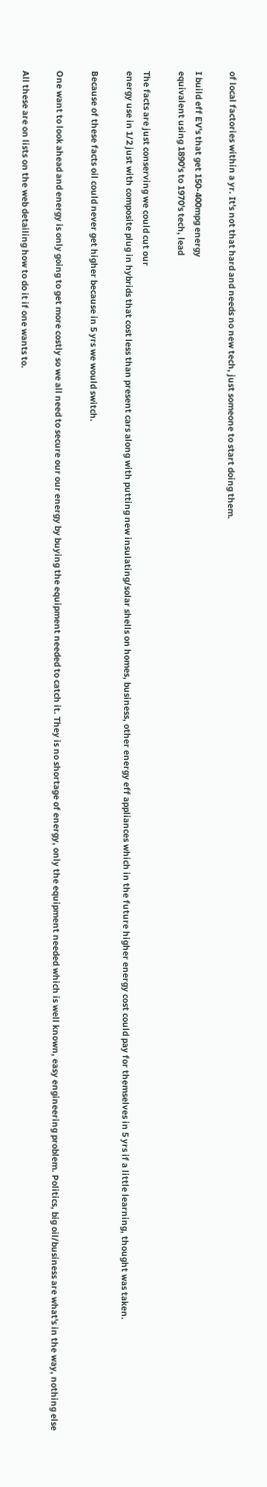of local factories within a yr. It's not that hard and needs no new tech, just someone to start doing them.

I build eff EV's that get 150-400mpg energy
equivalent using 1890's to 1970's tech, lead

The facts are just conserving we could cut our
energy use in 1/2 just with composite plug in hybrids that cost less than present cars along with putting new insulating/solar shells on homes, business, other energy eff appliances which in the future higher energy cost could pay for themselves in 5 yrs if a little learning, thought was taken.

Because of these facts oil could never get higher because in 5 yrs we would switch.

One want to look ahead and energy is only going to get more costly so we all need to secure our our energy by buying the equipment needed to catch it. They is no shortage of energy, only the equipment needed which is well known, easy engineering problem. Politics, big oil/business are what's in the way, nothing else

All these are on lists on the web detailing how to do it if one wants to.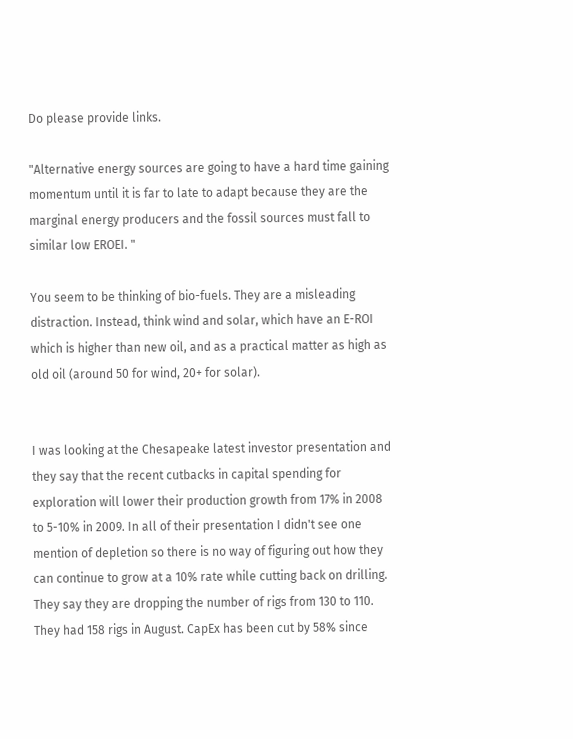Do please provide links.

"Alternative energy sources are going to have a hard time gaining momentum until it is far to late to adapt because they are the marginal energy producers and the fossil sources must fall to similar low EROEI. "

You seem to be thinking of bio-fuels. They are a misleading distraction. Instead, think wind and solar, which have an E-ROI which is higher than new oil, and as a practical matter as high as old oil (around 50 for wind, 20+ for solar).


I was looking at the Chesapeake latest investor presentation and they say that the recent cutbacks in capital spending for exploration will lower their production growth from 17% in 2008 to 5-10% in 2009. In all of their presentation I didn't see one mention of depletion so there is no way of figuring out how they can continue to grow at a 10% rate while cutting back on drilling. They say they are dropping the number of rigs from 130 to 110. They had 158 rigs in August. CapEx has been cut by 58% since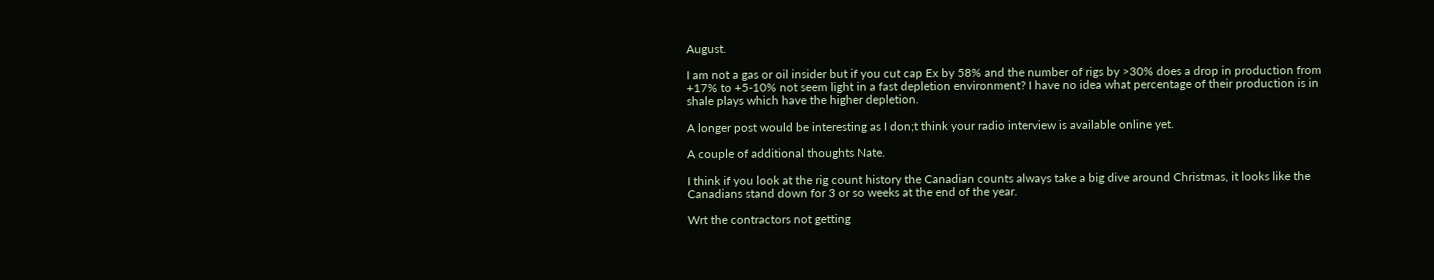August.

I am not a gas or oil insider but if you cut cap Ex by 58% and the number of rigs by >30% does a drop in production from +17% to +5-10% not seem light in a fast depletion environment? I have no idea what percentage of their production is in shale plays which have the higher depletion.

A longer post would be interesting as I don;t think your radio interview is available online yet.

A couple of additional thoughts Nate.

I think if you look at the rig count history the Canadian counts always take a big dive around Christmas, it looks like the Canadians stand down for 3 or so weeks at the end of the year.

Wrt the contractors not getting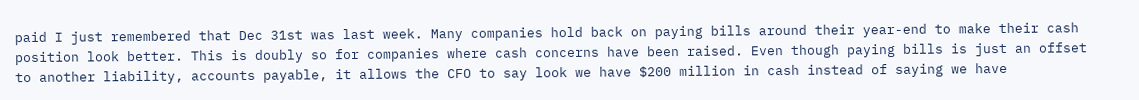paid I just remembered that Dec 31st was last week. Many companies hold back on paying bills around their year-end to make their cash position look better. This is doubly so for companies where cash concerns have been raised. Even though paying bills is just an offset to another liability, accounts payable, it allows the CFO to say look we have $200 million in cash instead of saying we have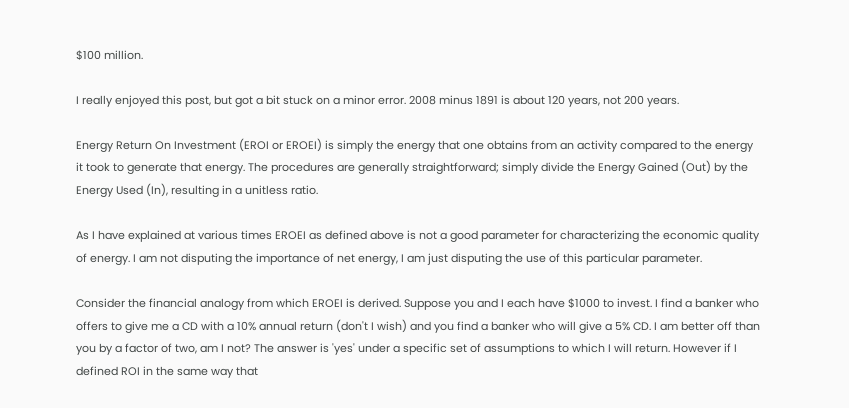$100 million.

I really enjoyed this post, but got a bit stuck on a minor error. 2008 minus 1891 is about 120 years, not 200 years.

Energy Return On Investment (EROI or EROEI) is simply the energy that one obtains from an activity compared to the energy it took to generate that energy. The procedures are generally straightforward; simply divide the Energy Gained (Out) by the Energy Used (In), resulting in a unitless ratio.

As I have explained at various times EROEI as defined above is not a good parameter for characterizing the economic quality of energy. I am not disputing the importance of net energy, I am just disputing the use of this particular parameter.

Consider the financial analogy from which EROEI is derived. Suppose you and I each have $1000 to invest. I find a banker who offers to give me a CD with a 10% annual return (don't I wish) and you find a banker who will give a 5% CD. I am better off than you by a factor of two, am I not? The answer is 'yes' under a specific set of assumptions to which I will return. However if I defined ROI in the same way that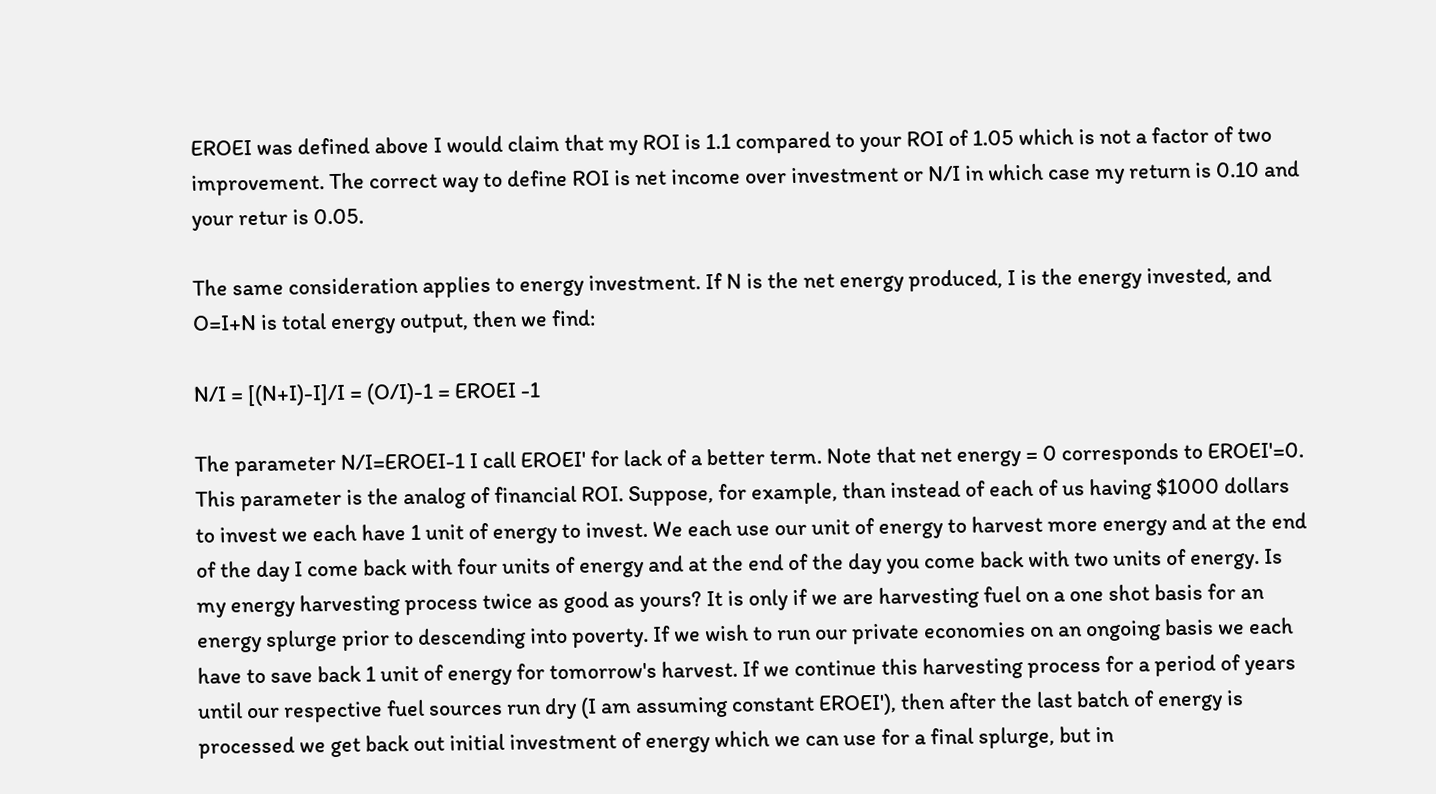EROEI was defined above I would claim that my ROI is 1.1 compared to your ROI of 1.05 which is not a factor of two improvement. The correct way to define ROI is net income over investment or N/I in which case my return is 0.10 and your retur is 0.05.

The same consideration applies to energy investment. If N is the net energy produced, I is the energy invested, and O=I+N is total energy output, then we find:

N/I = [(N+I)-I]/I = (O/I)-1 = EROEI -1

The parameter N/I=EROEI-1 I call EROEI' for lack of a better term. Note that net energy = 0 corresponds to EROEI'=0. This parameter is the analog of financial ROI. Suppose, for example, than instead of each of us having $1000 dollars to invest we each have 1 unit of energy to invest. We each use our unit of energy to harvest more energy and at the end of the day I come back with four units of energy and at the end of the day you come back with two units of energy. Is my energy harvesting process twice as good as yours? It is only if we are harvesting fuel on a one shot basis for an energy splurge prior to descending into poverty. If we wish to run our private economies on an ongoing basis we each have to save back 1 unit of energy for tomorrow's harvest. If we continue this harvesting process for a period of years until our respective fuel sources run dry (I am assuming constant EROEI'), then after the last batch of energy is processed we get back out initial investment of energy which we can use for a final splurge, but in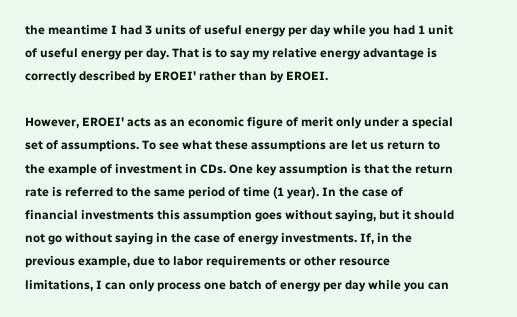the meantime I had 3 units of useful energy per day while you had 1 unit of useful energy per day. That is to say my relative energy advantage is correctly described by EROEI' rather than by EROEI.

However, EROEI' acts as an economic figure of merit only under a special set of assumptions. To see what these assumptions are let us return to the example of investment in CDs. One key assumption is that the return rate is referred to the same period of time (1 year). In the case of financial investments this assumption goes without saying, but it should not go without saying in the case of energy investments. If, in the previous example, due to labor requirements or other resource limitations, I can only process one batch of energy per day while you can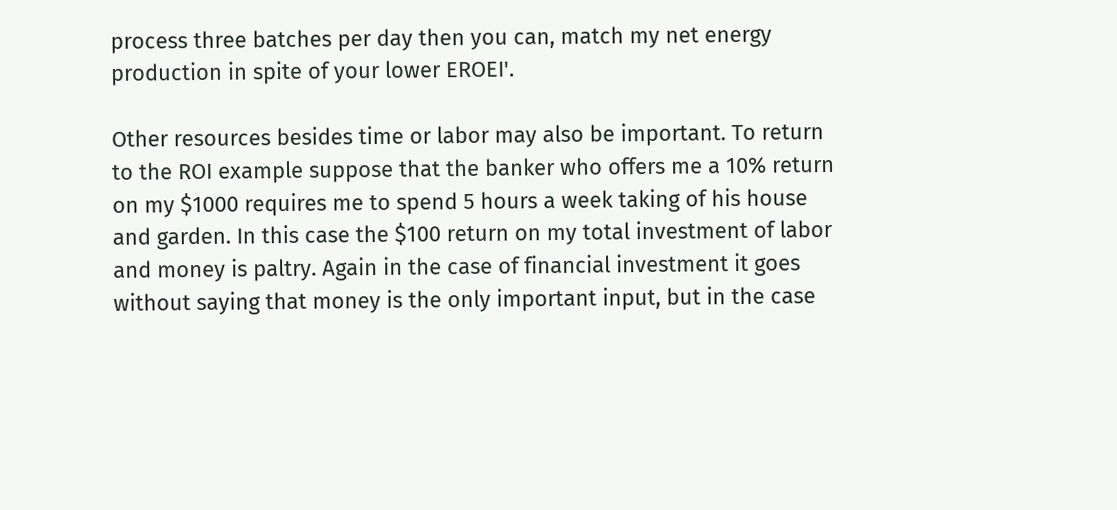process three batches per day then you can, match my net energy production in spite of your lower EROEI'.

Other resources besides time or labor may also be important. To return to the ROI example suppose that the banker who offers me a 10% return on my $1000 requires me to spend 5 hours a week taking of his house and garden. In this case the $100 return on my total investment of labor and money is paltry. Again in the case of financial investment it goes without saying that money is the only important input, but in the case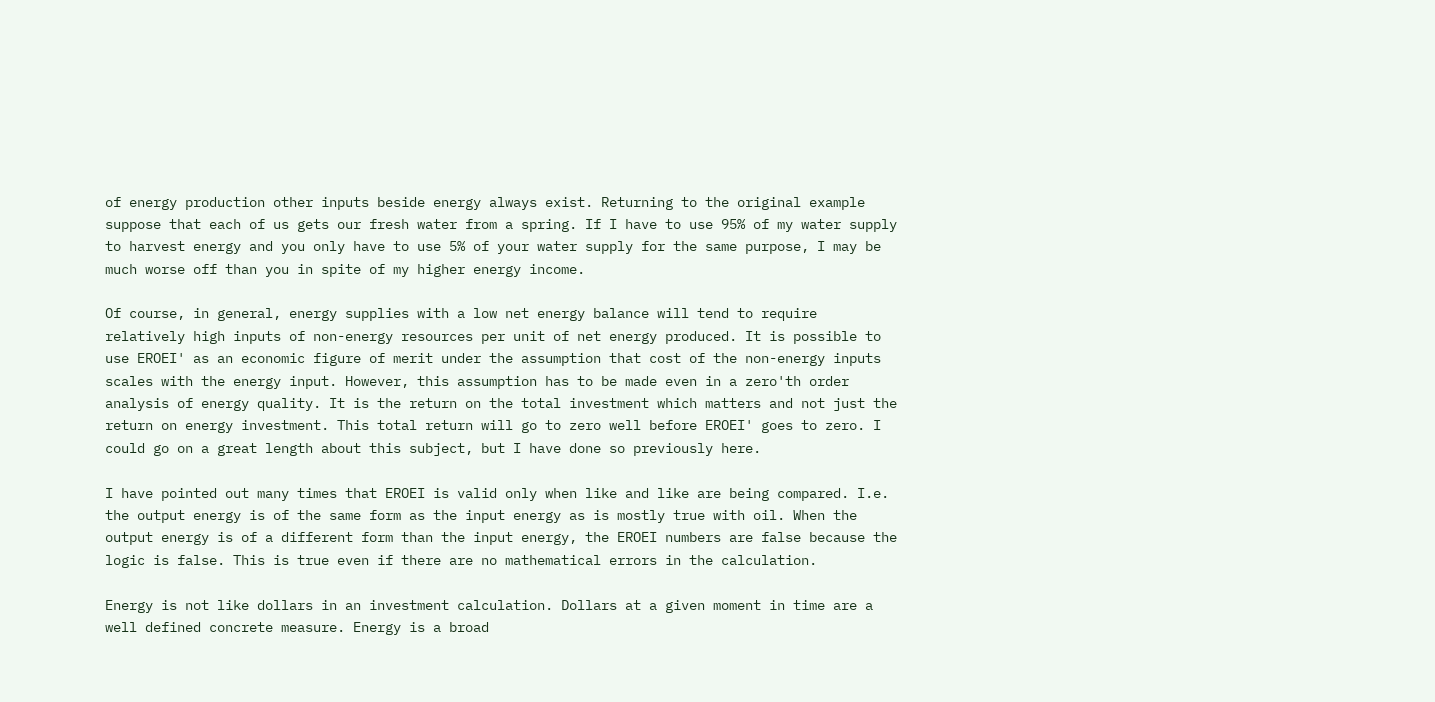of energy production other inputs beside energy always exist. Returning to the original example suppose that each of us gets our fresh water from a spring. If I have to use 95% of my water supply to harvest energy and you only have to use 5% of your water supply for the same purpose, I may be much worse off than you in spite of my higher energy income.

Of course, in general, energy supplies with a low net energy balance will tend to require relatively high inputs of non-energy resources per unit of net energy produced. It is possible to use EROEI' as an economic figure of merit under the assumption that cost of the non-energy inputs scales with the energy input. However, this assumption has to be made even in a zero'th order analysis of energy quality. It is the return on the total investment which matters and not just the return on energy investment. This total return will go to zero well before EROEI' goes to zero. I could go on a great length about this subject, but I have done so previously here.

I have pointed out many times that EROEI is valid only when like and like are being compared. I.e. the output energy is of the same form as the input energy as is mostly true with oil. When the output energy is of a different form than the input energy, the EROEI numbers are false because the logic is false. This is true even if there are no mathematical errors in the calculation.

Energy is not like dollars in an investment calculation. Dollars at a given moment in time are a well defined concrete measure. Energy is a broad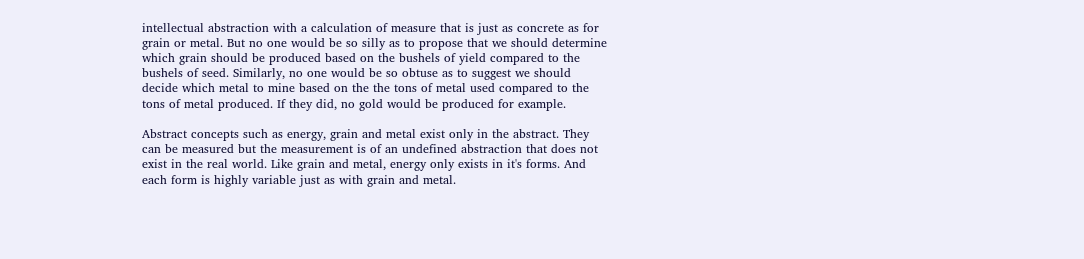intellectual abstraction with a calculation of measure that is just as concrete as for grain or metal. But no one would be so silly as to propose that we should determine which grain should be produced based on the bushels of yield compared to the bushels of seed. Similarly, no one would be so obtuse as to suggest we should decide which metal to mine based on the the tons of metal used compared to the tons of metal produced. If they did, no gold would be produced for example.

Abstract concepts such as energy, grain and metal exist only in the abstract. They can be measured but the measurement is of an undefined abstraction that does not exist in the real world. Like grain and metal, energy only exists in it's forms. And each form is highly variable just as with grain and metal.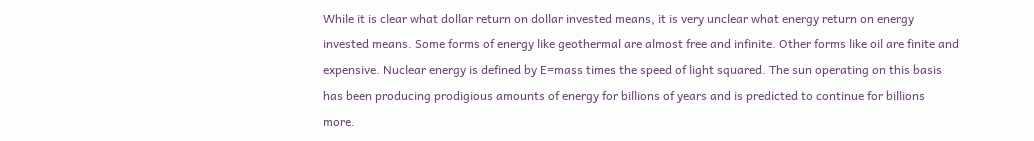While it is clear what dollar return on dollar invested means, it is very unclear what energy return on energy invested means. Some forms of energy like geothermal are almost free and infinite. Other forms like oil are finite and expensive. Nuclear energy is defined by E=mass times the speed of light squared. The sun operating on this basis has been producing prodigious amounts of energy for billions of years and is predicted to continue for billions more.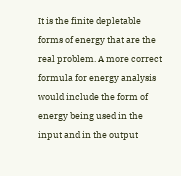It is the finite depletable forms of energy that are the real problem. A more correct formula for energy analysis would include the form of energy being used in the input and in the output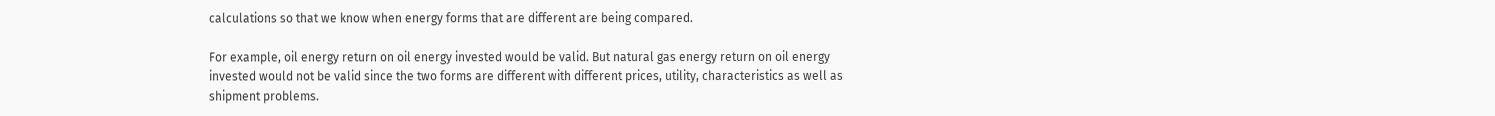calculations so that we know when energy forms that are different are being compared.

For example, oil energy return on oil energy invested would be valid. But natural gas energy return on oil energy invested would not be valid since the two forms are different with different prices, utility, characteristics as well as shipment problems.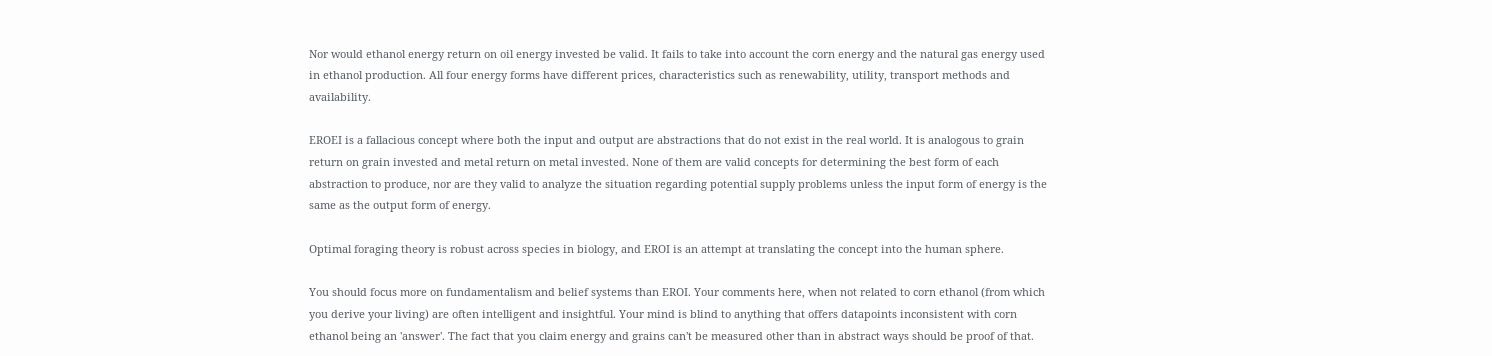Nor would ethanol energy return on oil energy invested be valid. It fails to take into account the corn energy and the natural gas energy used in ethanol production. All four energy forms have different prices, characteristics such as renewability, utility, transport methods and availability.

EROEI is a fallacious concept where both the input and output are abstractions that do not exist in the real world. It is analogous to grain return on grain invested and metal return on metal invested. None of them are valid concepts for determining the best form of each abstraction to produce, nor are they valid to analyze the situation regarding potential supply problems unless the input form of energy is the same as the output form of energy.

Optimal foraging theory is robust across species in biology, and EROI is an attempt at translating the concept into the human sphere.

You should focus more on fundamentalism and belief systems than EROI. Your comments here, when not related to corn ethanol (from which you derive your living) are often intelligent and insightful. Your mind is blind to anything that offers datapoints inconsistent with corn ethanol being an 'answer'. The fact that you claim energy and grains can't be measured other than in abstract ways should be proof of that.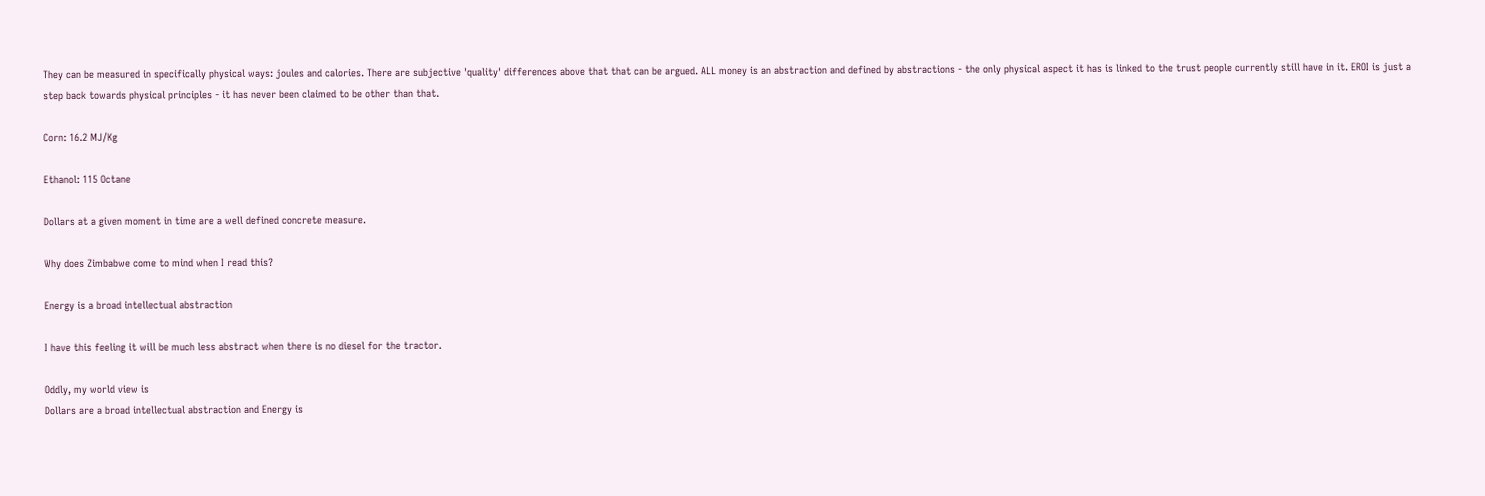They can be measured in specifically physical ways: joules and calories. There are subjective 'quality' differences above that that can be argued. ALL money is an abstraction and defined by abstractions - the only physical aspect it has is linked to the trust people currently still have in it. EROI is just a step back towards physical principles - it has never been claimed to be other than that.

Corn: 16.2 MJ/Kg

Ethanol: 115 Octane

Dollars at a given moment in time are a well defined concrete measure.

Why does Zimbabwe come to mind when I read this?

Energy is a broad intellectual abstraction

I have this feeling it will be much less abstract when there is no diesel for the tractor.

Oddly, my world view is
Dollars are a broad intellectual abstraction and Energy is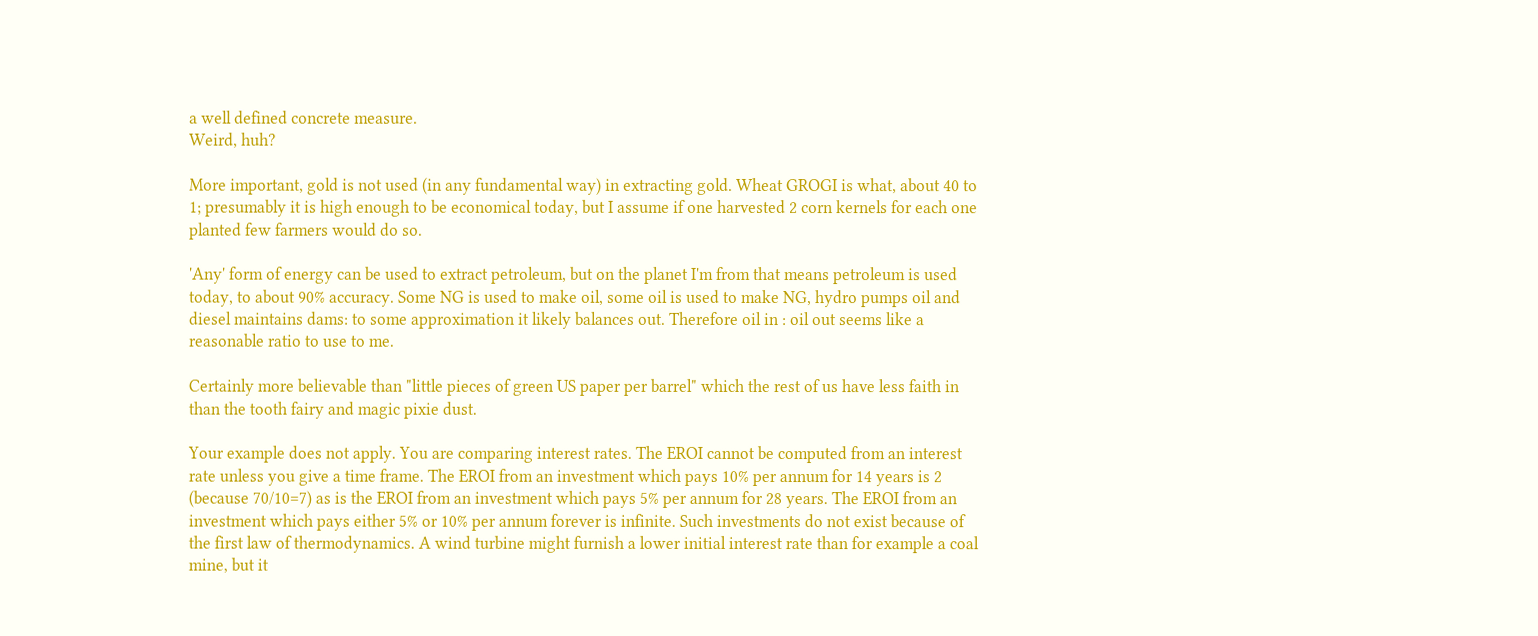a well defined concrete measure.
Weird, huh?

More important, gold is not used (in any fundamental way) in extracting gold. Wheat GROGI is what, about 40 to 1; presumably it is high enough to be economical today, but I assume if one harvested 2 corn kernels for each one planted few farmers would do so.

'Any' form of energy can be used to extract petroleum, but on the planet I'm from that means petroleum is used today, to about 90% accuracy. Some NG is used to make oil, some oil is used to make NG, hydro pumps oil and diesel maintains dams: to some approximation it likely balances out. Therefore oil in : oil out seems like a reasonable ratio to use to me.

Certainly more believable than "little pieces of green US paper per barrel" which the rest of us have less faith in than the tooth fairy and magic pixie dust.

Your example does not apply. You are comparing interest rates. The EROI cannot be computed from an interest rate unless you give a time frame. The EROI from an investment which pays 10% per annum for 14 years is 2 (because 70/10=7) as is the EROI from an investment which pays 5% per annum for 28 years. The EROI from an investment which pays either 5% or 10% per annum forever is infinite. Such investments do not exist because of the first law of thermodynamics. A wind turbine might furnish a lower initial interest rate than for example a coal mine, but it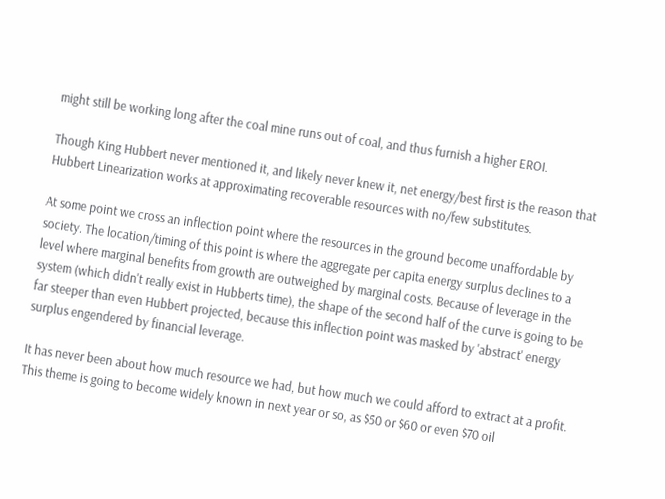might still be working long after the coal mine runs out of coal, and thus furnish a higher EROI.

Though King Hubbert never mentioned it, and likely never knew it, net energy/best first is the reason that Hubbert Linearization works at approximating recoverable resources with no/few substitutes.

At some point we cross an inflection point where the resources in the ground become unaffordable by society. The location/timing of this point is where the aggregate per capita energy surplus declines to a level where marginal benefits from growth are outweighed by marginal costs. Because of leverage in the system (which didn't really exist in Hubberts time), the shape of the second half of the curve is going to be far steeper than even Hubbert projected, because this inflection point was masked by 'abstract' energy surplus engendered by financial leverage.

It has never been about how much resource we had, but how much we could afford to extract at a profit. This theme is going to become widely known in next year or so, as $50 or $60 or even $70 oil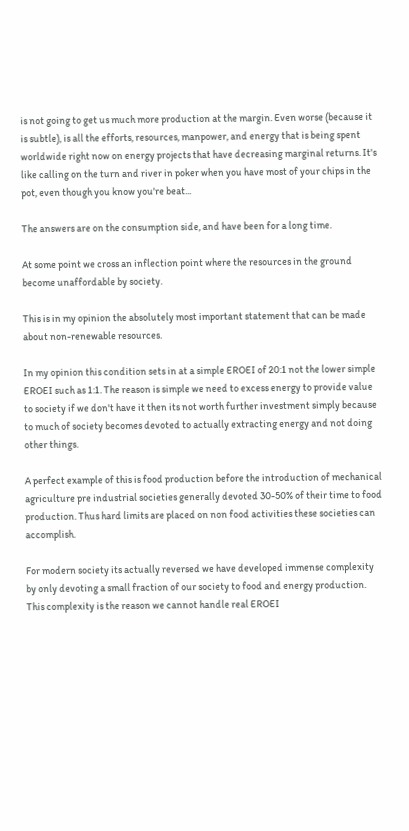is not going to get us much more production at the margin. Even worse (because it is subtle), is all the efforts, resources, manpower, and energy that is being spent worldwide right now on energy projects that have decreasing marginal returns. It's like calling on the turn and river in poker when you have most of your chips in the pot, even though you know you're beat...

The answers are on the consumption side, and have been for a long time.

At some point we cross an inflection point where the resources in the ground become unaffordable by society.

This is in my opinion the absolutely most important statement that can be made about non-renewable resources.

In my opinion this condition sets in at a simple EROEI of 20:1 not the lower simple EROEI such as 1:1. The reason is simple we need to excess energy to provide value to society if we don't have it then its not worth further investment simply because to much of society becomes devoted to actually extracting energy and not doing other things.

A perfect example of this is food production before the introduction of mechanical agriculture pre industrial societies generally devoted 30-50% of their time to food production. Thus hard limits are placed on non food activities these societies can accomplish.

For modern society its actually reversed we have developed immense complexity by only devoting a small fraction of our society to food and energy production.
This complexity is the reason we cannot handle real EROEI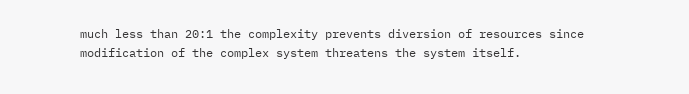much less than 20:1 the complexity prevents diversion of resources since modification of the complex system threatens the system itself.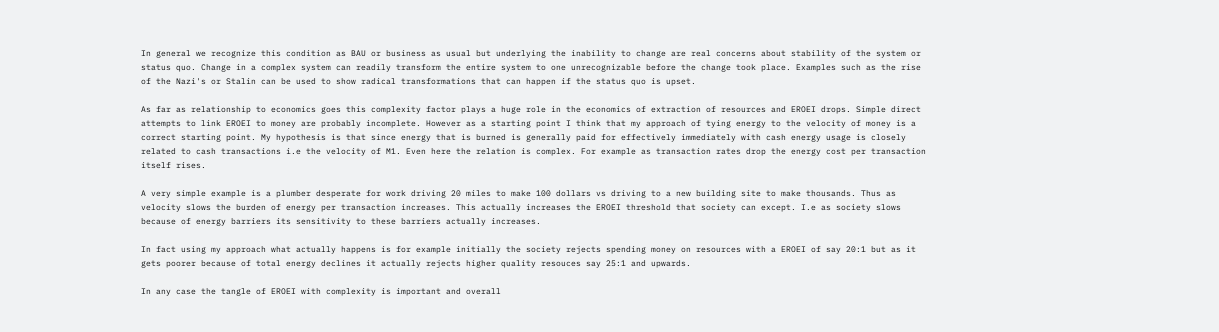In general we recognize this condition as BAU or business as usual but underlying the inability to change are real concerns about stability of the system or status quo. Change in a complex system can readily transform the entire system to one unrecognizable before the change took place. Examples such as the rise of the Nazi's or Stalin can be used to show radical transformations that can happen if the status quo is upset.

As far as relationship to economics goes this complexity factor plays a huge role in the economics of extraction of resources and EROEI drops. Simple direct attempts to link EROEI to money are probably incomplete. However as a starting point I think that my approach of tying energy to the velocity of money is a correct starting point. My hypothesis is that since energy that is burned is generally paid for effectively immediately with cash energy usage is closely related to cash transactions i.e the velocity of M1. Even here the relation is complex. For example as transaction rates drop the energy cost per transaction itself rises.

A very simple example is a plumber desperate for work driving 20 miles to make 100 dollars vs driving to a new building site to make thousands. Thus as velocity slows the burden of energy per transaction increases. This actually increases the EROEI threshold that society can except. I.e as society slows because of energy barriers its sensitivity to these barriers actually increases.

In fact using my approach what actually happens is for example initially the society rejects spending money on resources with a EROEI of say 20:1 but as it gets poorer because of total energy declines it actually rejects higher quality resouces say 25:1 and upwards.

In any case the tangle of EROEI with complexity is important and overall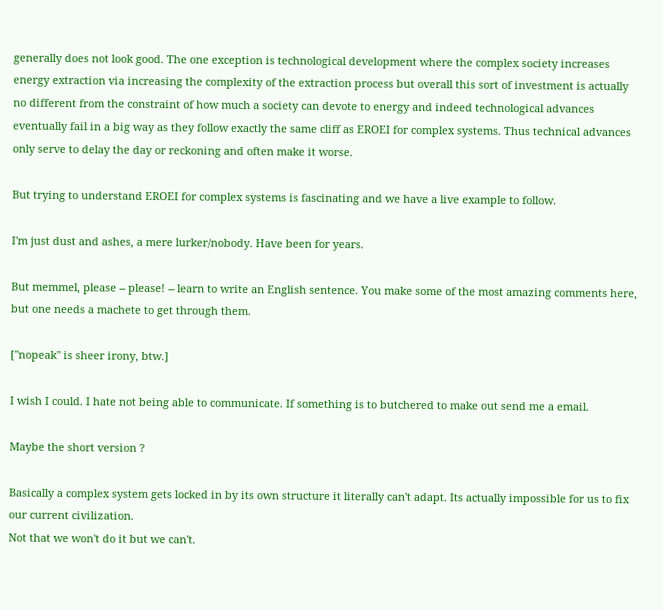generally does not look good. The one exception is technological development where the complex society increases energy extraction via increasing the complexity of the extraction process but overall this sort of investment is actually no different from the constraint of how much a society can devote to energy and indeed technological advances eventually fail in a big way as they follow exactly the same cliff as EROEI for complex systems. Thus technical advances only serve to delay the day or reckoning and often make it worse.

But trying to understand EROEI for complex systems is fascinating and we have a live example to follow.

I'm just dust and ashes, a mere lurker/nobody. Have been for years.

But memmel, please -- please! -- learn to write an English sentence. You make some of the most amazing comments here, but one needs a machete to get through them.

["nopeak" is sheer irony, btw.]

I wish I could. I hate not being able to communicate. If something is to butchered to make out send me a email.

Maybe the short version ?

Basically a complex system gets locked in by its own structure it literally can't adapt. Its actually impossible for us to fix our current civilization.
Not that we won't do it but we can't.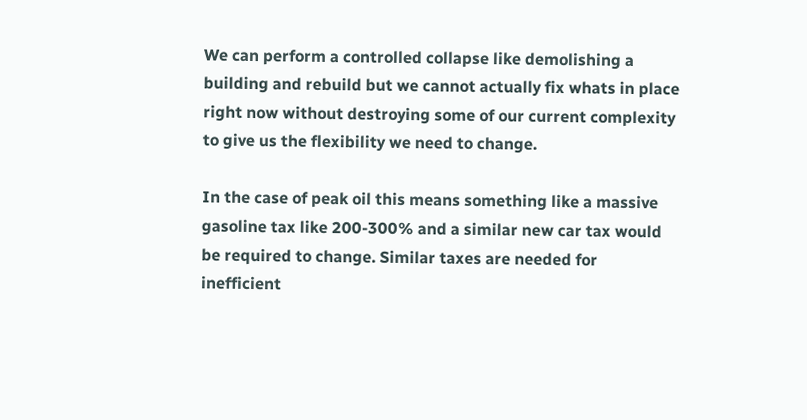We can perform a controlled collapse like demolishing a building and rebuild but we cannot actually fix whats in place right now without destroying some of our current complexity to give us the flexibility we need to change.

In the case of peak oil this means something like a massive gasoline tax like 200-300% and a similar new car tax would be required to change. Similar taxes are needed for inefficient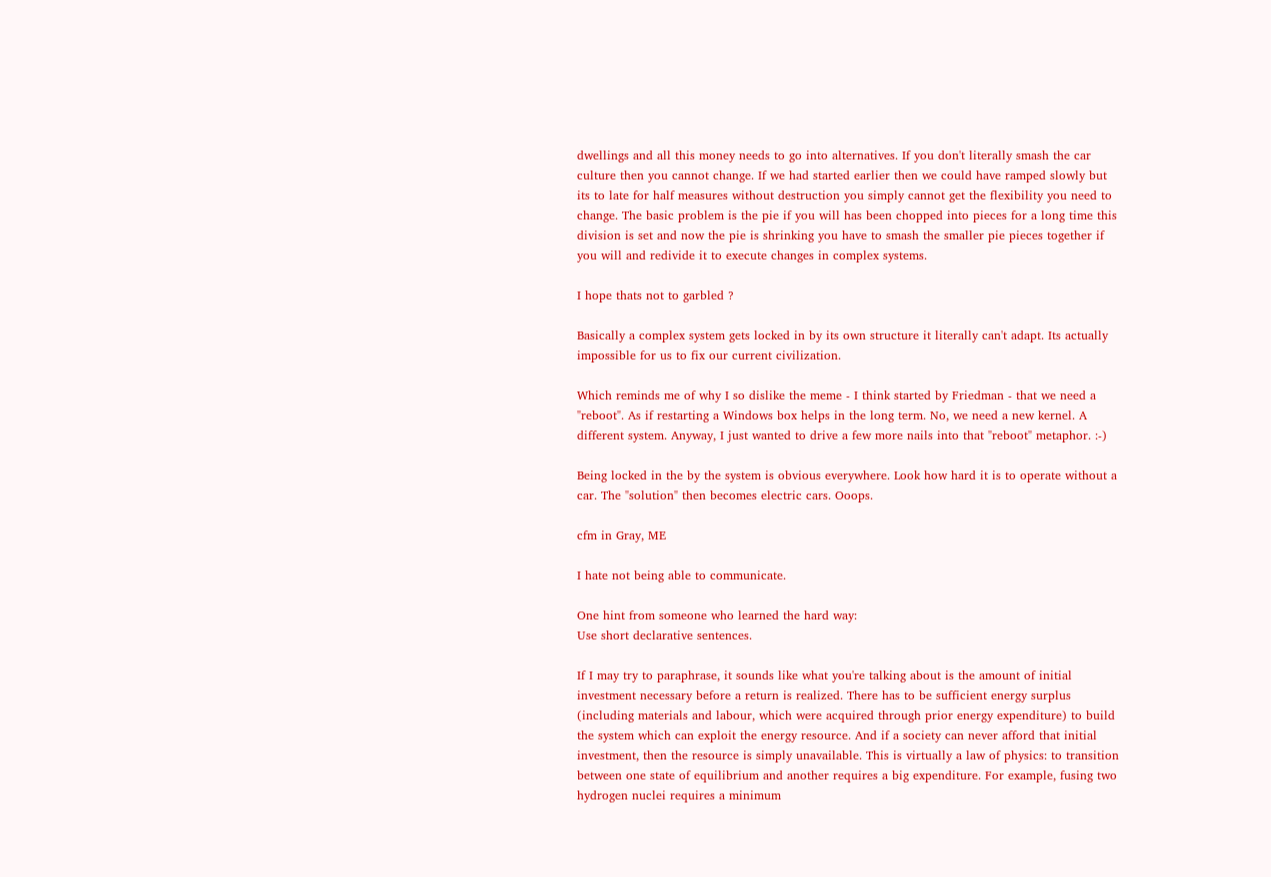dwellings and all this money needs to go into alternatives. If you don't literally smash the car culture then you cannot change. If we had started earlier then we could have ramped slowly but its to late for half measures without destruction you simply cannot get the flexibility you need to change. The basic problem is the pie if you will has been chopped into pieces for a long time this division is set and now the pie is shrinking you have to smash the smaller pie pieces together if you will and redivide it to execute changes in complex systems.

I hope thats not to garbled ?

Basically a complex system gets locked in by its own structure it literally can't adapt. Its actually impossible for us to fix our current civilization.

Which reminds me of why I so dislike the meme - I think started by Friedman - that we need a "reboot". As if restarting a Windows box helps in the long term. No, we need a new kernel. A different system. Anyway, I just wanted to drive a few more nails into that "reboot" metaphor. :-)

Being locked in the by the system is obvious everywhere. Look how hard it is to operate without a car. The "solution" then becomes electric cars. Ooops.

cfm in Gray, ME

I hate not being able to communicate.

One hint from someone who learned the hard way:
Use short declarative sentences.

If I may try to paraphrase, it sounds like what you're talking about is the amount of initial investment necessary before a return is realized. There has to be sufficient energy surplus (including materials and labour, which were acquired through prior energy expenditure) to build the system which can exploit the energy resource. And if a society can never afford that initial investment, then the resource is simply unavailable. This is virtually a law of physics: to transition between one state of equilibrium and another requires a big expenditure. For example, fusing two hydrogen nuclei requires a minimum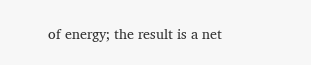of energy; the result is a net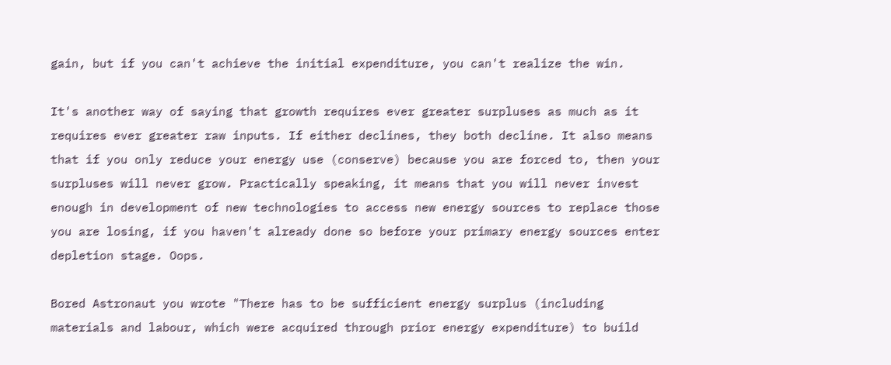gain, but if you can't achieve the initial expenditure, you can't realize the win.

It's another way of saying that growth requires ever greater surpluses as much as it requires ever greater raw inputs. If either declines, they both decline. It also means that if you only reduce your energy use (conserve) because you are forced to, then your surpluses will never grow. Practically speaking, it means that you will never invest enough in development of new technologies to access new energy sources to replace those you are losing, if you haven't already done so before your primary energy sources enter depletion stage. Oops.

Bored Astronaut you wrote "There has to be sufficient energy surplus (including materials and labour, which were acquired through prior energy expenditure) to build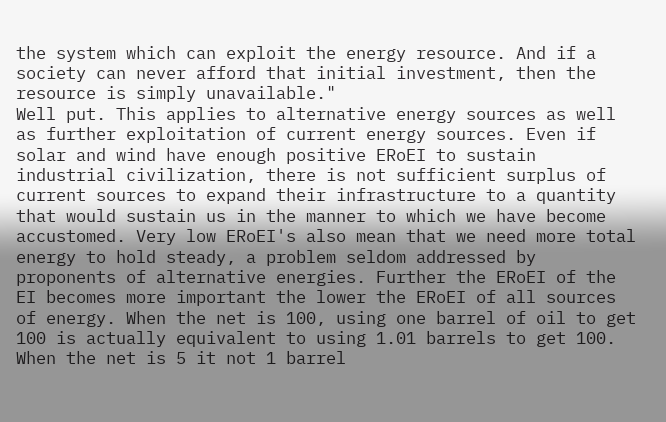the system which can exploit the energy resource. And if a society can never afford that initial investment, then the resource is simply unavailable."
Well put. This applies to alternative energy sources as well as further exploitation of current energy sources. Even if solar and wind have enough positive ERoEI to sustain industrial civilization, there is not sufficient surplus of current sources to expand their infrastructure to a quantity that would sustain us in the manner to which we have become accustomed. Very low ERoEI's also mean that we need more total energy to hold steady, a problem seldom addressed by proponents of alternative energies. Further the ERoEI of the EI becomes more important the lower the ERoEI of all sources of energy. When the net is 100, using one barrel of oil to get 100 is actually equivalent to using 1.01 barrels to get 100. When the net is 5 it not 1 barrel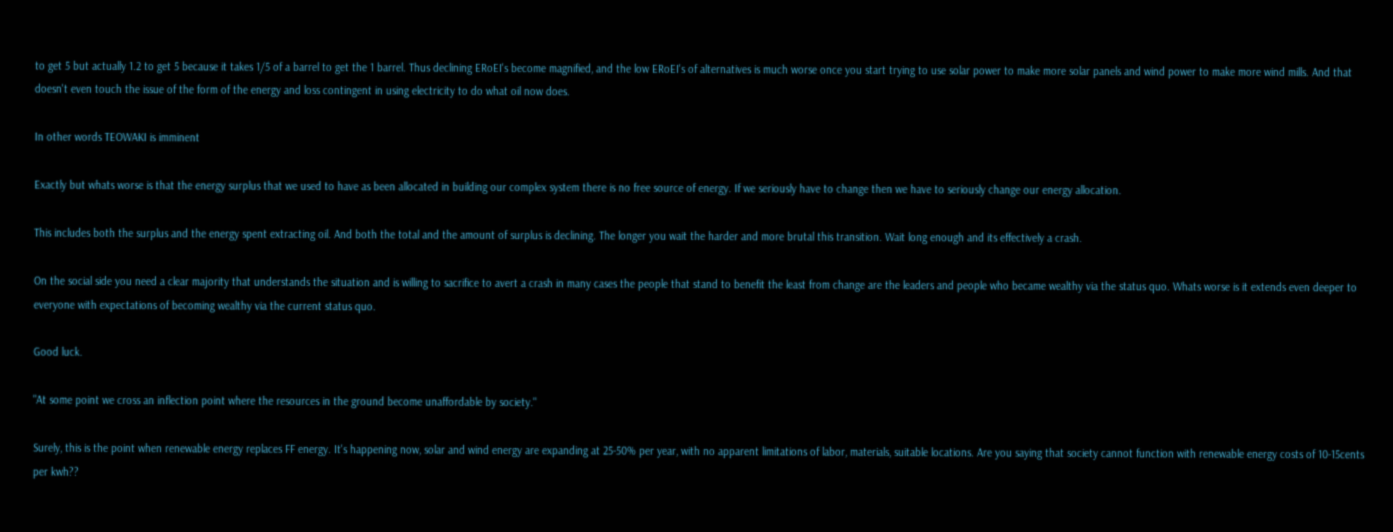to get 5 but actually 1.2 to get 5 because it takes 1/5 of a barrel to get the 1 barrel. Thus declining ERoEI's become magnified, and the low ERoEI's of alternatives is much worse once you start trying to use solar power to make more solar panels and wind power to make more wind mills. And that doesn't even touch the issue of the form of the energy and loss contingent in using electricity to do what oil now does.

In other words TEOWAKI is imminent

Exactly but whats worse is that the energy surplus that we used to have as been allocated in building our complex system there is no free source of energy. If we seriously have to change then we have to seriously change our energy allocation.

This includes both the surplus and the energy spent extracting oil. And both the total and the amount of surplus is declining. The longer you wait the harder and more brutal this transition. Wait long enough and its effectively a crash.

On the social side you need a clear majority that understands the situation and is willing to sacrifice to avert a crash in many cases the people that stand to benefit the least from change are the leaders and people who became wealthy via the status quo. Whats worse is it extends even deeper to everyone with expectations of becoming wealthy via the current status quo.

Good luck.

"At some point we cross an inflection point where the resources in the ground become unaffordable by society."

Surely, this is the point when renewable energy replaces FF energy. It's happening now, solar and wind energy are expanding at 25-50% per year, with no apparent limitations of labor, materials, suitable locations. Are you saying that society cannot function with renewable energy costs of 10-15cents per kwh??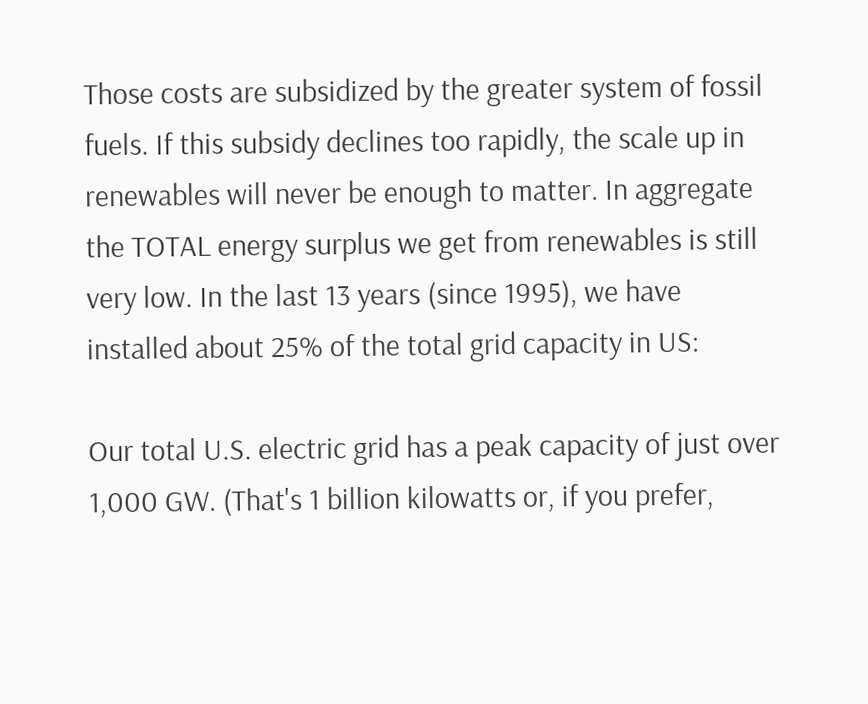Those costs are subsidized by the greater system of fossil fuels. If this subsidy declines too rapidly, the scale up in renewables will never be enough to matter. In aggregate the TOTAL energy surplus we get from renewables is still very low. In the last 13 years (since 1995), we have installed about 25% of the total grid capacity in US:

Our total U.S. electric grid has a peak capacity of just over 1,000 GW. (That's 1 billion kilowatts or, if you prefer,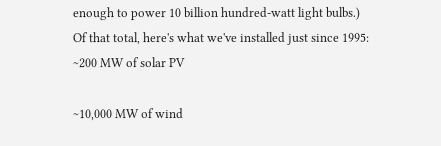enough to power 10 billion hundred-watt light bulbs.)
Of that total, here's what we've installed just since 1995:
~200 MW of solar PV

~10,000 MW of wind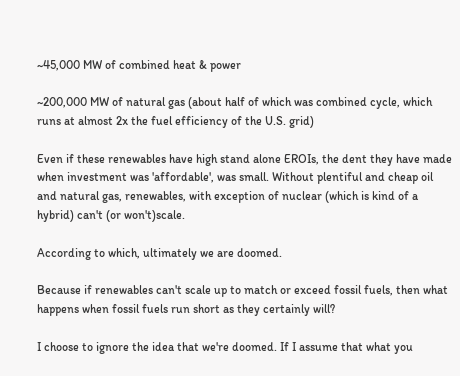~45,000 MW of combined heat & power

~200,000 MW of natural gas (about half of which was combined cycle, which runs at almost 2x the fuel efficiency of the U.S. grid)

Even if these renewables have high stand alone EROIs, the dent they have made when investment was 'affordable', was small. Without plentiful and cheap oil and natural gas, renewables, with exception of nuclear (which is kind of a hybrid) can't (or won't)scale.

According to which, ultimately we are doomed.

Because if renewables can't scale up to match or exceed fossil fuels, then what happens when fossil fuels run short as they certainly will?

I choose to ignore the idea that we're doomed. If I assume that what you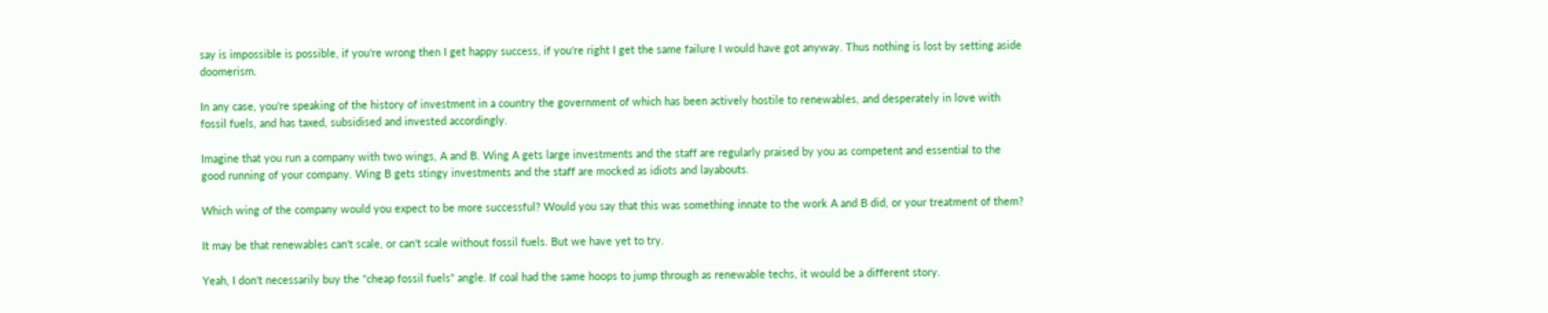say is impossible is possible, if you're wrong then I get happy success, if you're right I get the same failure I would have got anyway. Thus nothing is lost by setting aside doomerism.

In any case, you're speaking of the history of investment in a country the government of which has been actively hostile to renewables, and desperately in love with fossil fuels, and has taxed, subsidised and invested accordingly.

Imagine that you run a company with two wings, A and B. Wing A gets large investments and the staff are regularly praised by you as competent and essential to the good running of your company. Wing B gets stingy investments and the staff are mocked as idiots and layabouts.

Which wing of the company would you expect to be more successful? Would you say that this was something innate to the work A and B did, or your treatment of them?

It may be that renewables can't scale, or can't scale without fossil fuels. But we have yet to try.

Yeah, I don't necessarily buy the "cheap fossil fuels" angle. If coal had the same hoops to jump through as renewable techs, it would be a different story.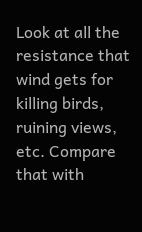Look at all the resistance that wind gets for killing birds, ruining views, etc. Compare that with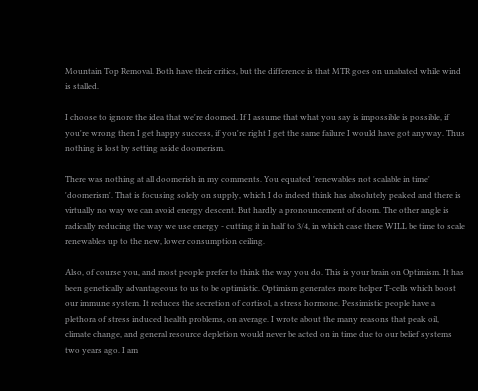Mountain Top Removal. Both have their critics, but the difference is that MTR goes on unabated while wind is stalled.

I choose to ignore the idea that we're doomed. If I assume that what you say is impossible is possible, if you're wrong then I get happy success, if you're right I get the same failure I would have got anyway. Thus nothing is lost by setting aside doomerism.

There was nothing at all doomerish in my comments. You equated 'renewables not scalable in time' 'doomerism'. That is focusing solely on supply, which I do indeed think has absolutely peaked and there is virtually no way we can avoid energy descent. But hardly a pronouncement of doom. The other angle is radically reducing the way we use energy - cutting it in half to 3/4, in which case there WILL be time to scale renewables up to the new, lower consumption ceiling.

Also, of course you, and most people prefer to think the way you do. This is your brain on Optimism. It has been genetically advantageous to us to be optimistic. Optimism generates more helper T-cells which boost our immune system. It reduces the secretion of cortisol, a stress hormone. Pessimistic people have a plethora of stress induced health problems, on average. I wrote about the many reasons that peak oil, climate change, and general resource depletion would never be acted on in time due to our belief systems two years ago. I am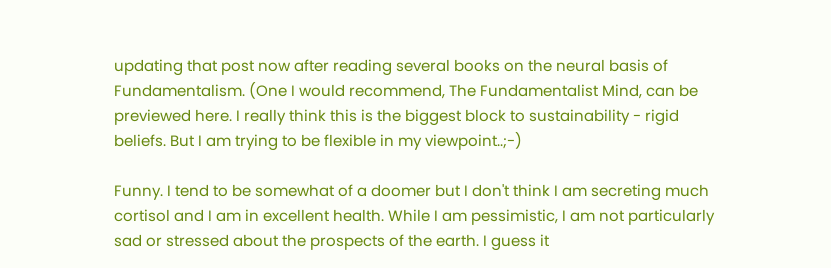updating that post now after reading several books on the neural basis of Fundamentalism. (One I would recommend, The Fundamentalist Mind, can be previewed here. I really think this is the biggest block to sustainability - rigid beliefs. But I am trying to be flexible in my viewpoint..;-)

Funny. I tend to be somewhat of a doomer but I don't think I am secreting much cortisol and I am in excellent health. While I am pessimistic, I am not particularly sad or stressed about the prospects of the earth. I guess it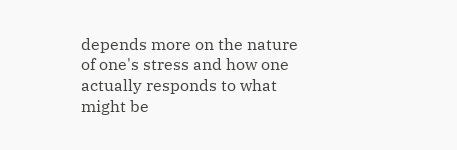depends more on the nature of one's stress and how one actually responds to what might be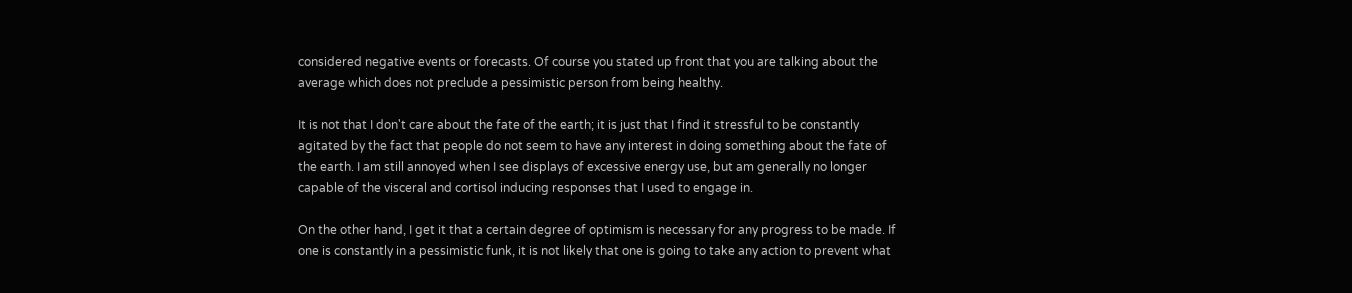considered negative events or forecasts. Of course you stated up front that you are talking about the average which does not preclude a pessimistic person from being healthy.

It is not that I don't care about the fate of the earth; it is just that I find it stressful to be constantly agitated by the fact that people do not seem to have any interest in doing something about the fate of the earth. I am still annoyed when I see displays of excessive energy use, but am generally no longer capable of the visceral and cortisol inducing responses that I used to engage in.

On the other hand, I get it that a certain degree of optimism is necessary for any progress to be made. If one is constantly in a pessimistic funk, it is not likely that one is going to take any action to prevent what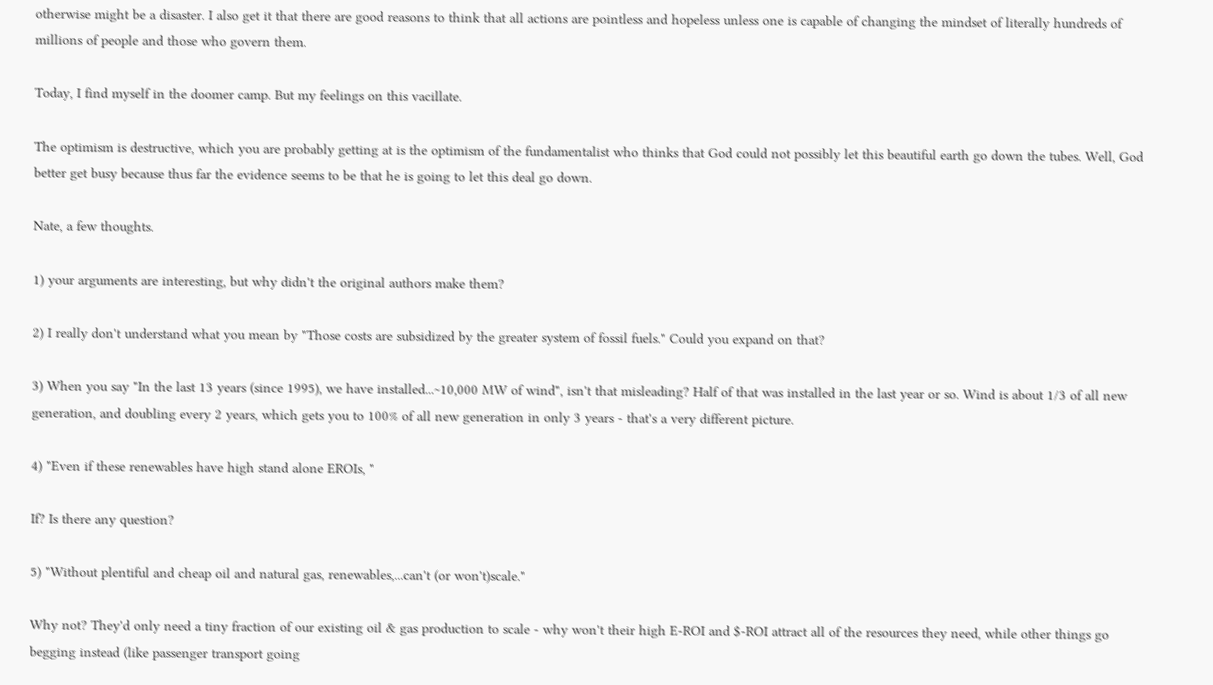otherwise might be a disaster. I also get it that there are good reasons to think that all actions are pointless and hopeless unless one is capable of changing the mindset of literally hundreds of millions of people and those who govern them.

Today, I find myself in the doomer camp. But my feelings on this vacillate.

The optimism is destructive, which you are probably getting at is the optimism of the fundamentalist who thinks that God could not possibly let this beautiful earth go down the tubes. Well, God better get busy because thus far the evidence seems to be that he is going to let this deal go down.

Nate, a few thoughts.

1) your arguments are interesting, but why didn't the original authors make them?

2) I really don't understand what you mean by "Those costs are subsidized by the greater system of fossil fuels." Could you expand on that?

3) When you say "In the last 13 years (since 1995), we have installed...~10,000 MW of wind", isn't that misleading? Half of that was installed in the last year or so. Wind is about 1/3 of all new generation, and doubling every 2 years, which gets you to 100% of all new generation in only 3 years - that's a very different picture.

4) "Even if these renewables have high stand alone EROIs, "

If? Is there any question?

5) "Without plentiful and cheap oil and natural gas, renewables,...can't (or won't)scale."

Why not? They'd only need a tiny fraction of our existing oil & gas production to scale - why won't their high E-ROI and $-ROI attract all of the resources they need, while other things go begging instead (like passenger transport going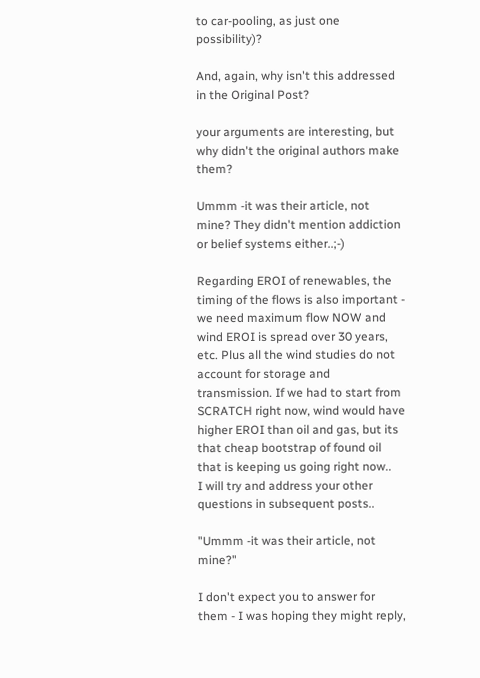to car-pooling, as just one possibility)?

And, again, why isn't this addressed in the Original Post?

your arguments are interesting, but why didn't the original authors make them?

Ummm -it was their article, not mine? They didn't mention addiction or belief systems either..;-)

Regarding EROI of renewables, the timing of the flows is also important - we need maximum flow NOW and wind EROI is spread over 30 years, etc. Plus all the wind studies do not account for storage and transmission. If we had to start from SCRATCH right now, wind would have higher EROI than oil and gas, but its that cheap bootstrap of found oil that is keeping us going right now..
I will try and address your other questions in subsequent posts..

"Ummm -it was their article, not mine?"

I don't expect you to answer for them - I was hoping they might reply,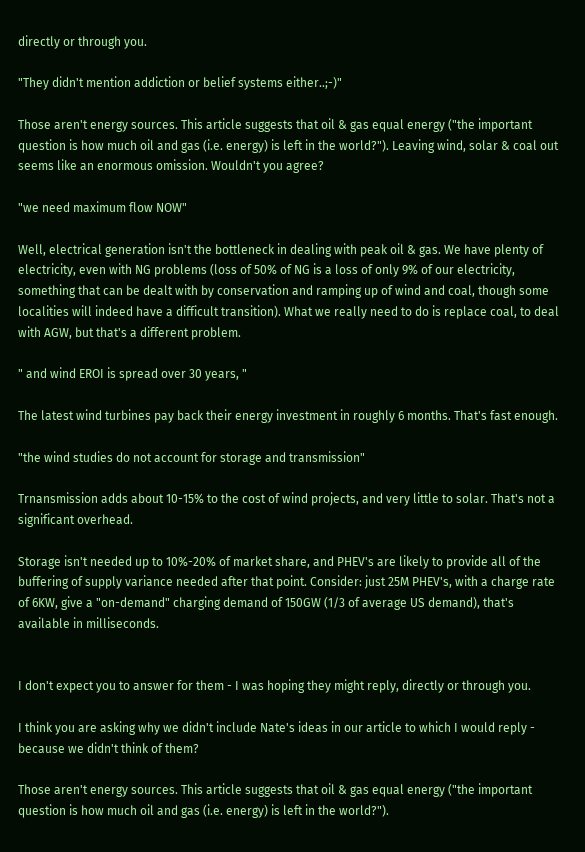directly or through you.

"They didn't mention addiction or belief systems either..;-)"

Those aren't energy sources. This article suggests that oil & gas equal energy ("the important question is how much oil and gas (i.e. energy) is left in the world?"). Leaving wind, solar & coal out seems like an enormous omission. Wouldn't you agree?

"we need maximum flow NOW"

Well, electrical generation isn't the bottleneck in dealing with peak oil & gas. We have plenty of electricity, even with NG problems (loss of 50% of NG is a loss of only 9% of our electricity, something that can be dealt with by conservation and ramping up of wind and coal, though some localities will indeed have a difficult transition). What we really need to do is replace coal, to deal with AGW, but that's a different problem.

" and wind EROI is spread over 30 years, "

The latest wind turbines pay back their energy investment in roughly 6 months. That's fast enough.

"the wind studies do not account for storage and transmission"

Trnansmission adds about 10-15% to the cost of wind projects, and very little to solar. That's not a significant overhead.

Storage isn't needed up to 10%-20% of market share, and PHEV's are likely to provide all of the buffering of supply variance needed after that point. Consider: just 25M PHEV's, with a charge rate of 6KW, give a "on-demand" charging demand of 150GW (1/3 of average US demand), that's available in milliseconds.


I don't expect you to answer for them - I was hoping they might reply, directly or through you.

I think you are asking why we didn't include Nate's ideas in our article to which I would reply - because we didn't think of them?

Those aren't energy sources. This article suggests that oil & gas equal energy ("the important question is how much oil and gas (i.e. energy) is left in the world?").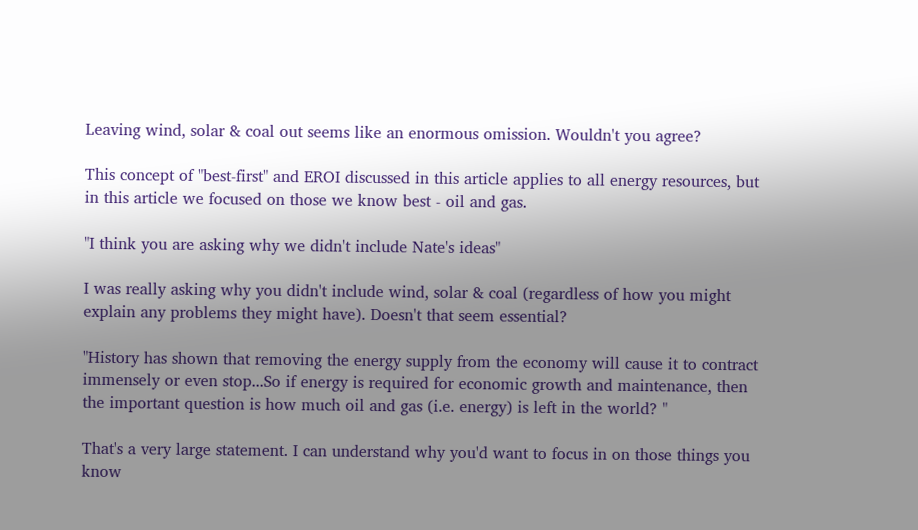Leaving wind, solar & coal out seems like an enormous omission. Wouldn't you agree?

This concept of "best-first" and EROI discussed in this article applies to all energy resources, but in this article we focused on those we know best - oil and gas.

"I think you are asking why we didn't include Nate's ideas"

I was really asking why you didn't include wind, solar & coal (regardless of how you might explain any problems they might have). Doesn't that seem essential?

"History has shown that removing the energy supply from the economy will cause it to contract immensely or even stop...So if energy is required for economic growth and maintenance, then the important question is how much oil and gas (i.e. energy) is left in the world? "

That's a very large statement. I can understand why you'd want to focus in on those things you know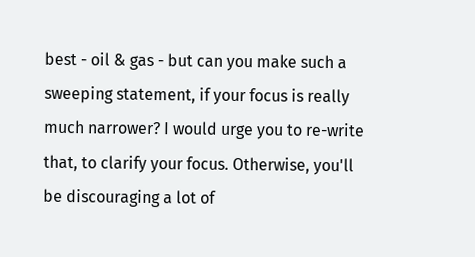best - oil & gas - but can you make such a sweeping statement, if your focus is really much narrower? I would urge you to re-write that, to clarify your focus. Otherwise, you'll be discouraging a lot of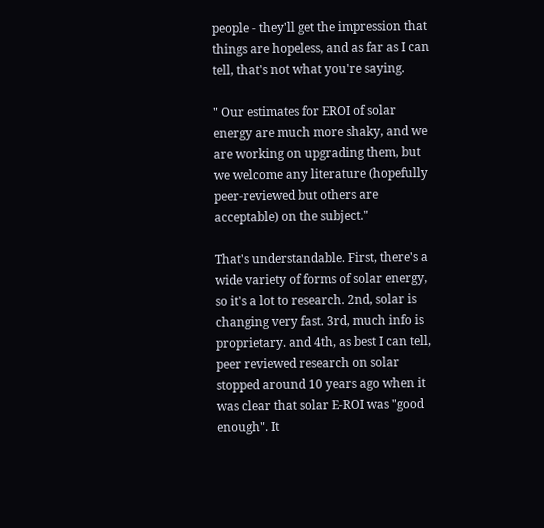people - they'll get the impression that things are hopeless, and as far as I can tell, that's not what you're saying.

" Our estimates for EROI of solar energy are much more shaky, and we are working on upgrading them, but we welcome any literature (hopefully peer-reviewed but others are acceptable) on the subject."

That's understandable. First, there's a wide variety of forms of solar energy, so it's a lot to research. 2nd, solar is changing very fast. 3rd, much info is proprietary. and 4th, as best I can tell, peer reviewed research on solar stopped around 10 years ago when it was clear that solar E-ROI was "good enough". It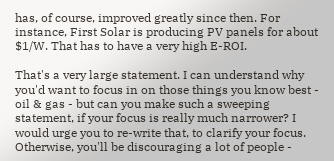has, of course, improved greatly since then. For instance, First Solar is producing PV panels for about $1/W. That has to have a very high E-ROI.

That's a very large statement. I can understand why you'd want to focus in on those things you know best - oil & gas - but can you make such a sweeping statement, if your focus is really much narrower? I would urge you to re-write that, to clarify your focus. Otherwise, you'll be discouraging a lot of people -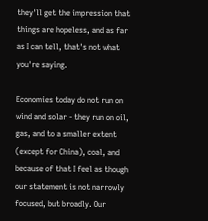they'll get the impression that things are hopeless, and as far as I can tell, that's not what you're saying.

Economies today do not run on wind and solar - they run on oil, gas, and to a smaller extent (except for China), coal, and because of that I feel as though our statement is not narrowly focused, but broadly. Our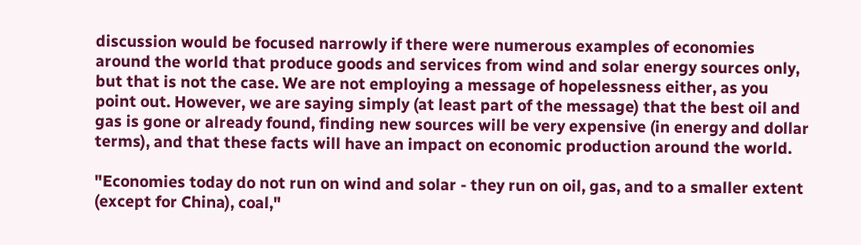discussion would be focused narrowly if there were numerous examples of economies around the world that produce goods and services from wind and solar energy sources only, but that is not the case. We are not employing a message of hopelessness either, as you point out. However, we are saying simply (at least part of the message) that the best oil and gas is gone or already found, finding new sources will be very expensive (in energy and dollar terms), and that these facts will have an impact on economic production around the world.

"Economies today do not run on wind and solar - they run on oil, gas, and to a smaller extent (except for China), coal,"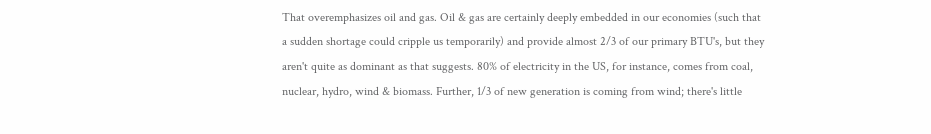That overemphasizes oil and gas. Oil & gas are certainly deeply embedded in our economies (such that a sudden shortage could cripple us temporarily) and provide almost 2/3 of our primary BTU's, but they aren't quite as dominant as that suggests. 80% of electricity in the US, for instance, comes from coal, nuclear, hydro, wind & biomass. Further, 1/3 of new generation is coming from wind; there's little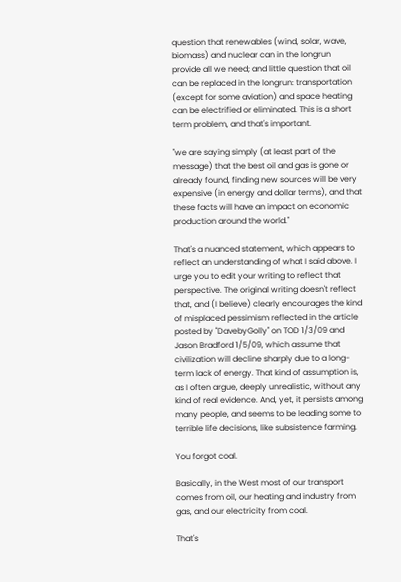question that renewables (wind, solar, wave, biomass) and nuclear can in the longrun provide all we need; and little question that oil can be replaced in the longrun: transportation (except for some aviation) and space heating can be electrified or eliminated. This is a short term problem, and that's important.

"we are saying simply (at least part of the message) that the best oil and gas is gone or already found, finding new sources will be very expensive (in energy and dollar terms), and that these facts will have an impact on economic production around the world."

That's a nuanced statement, which appears to reflect an understanding of what I said above. I urge you to edit your writing to reflect that perspective. The original writing doesn't reflect that, and (I believe) clearly encourages the kind of misplaced pessimism reflected in the article posted by "DavebyGolly" on TOD 1/3/09 and Jason Bradford 1/5/09, which assume that civilization will decline sharply due to a long-term lack of energy. That kind of assumption is, as I often argue, deeply unrealistic, without any kind of real evidence. And, yet, it persists among many people, and seems to be leading some to terrible life decisions, like subsistence farming.

You forgot coal.

Basically, in the West most of our transport comes from oil, our heating and industry from gas, and our electricity from coal.

That's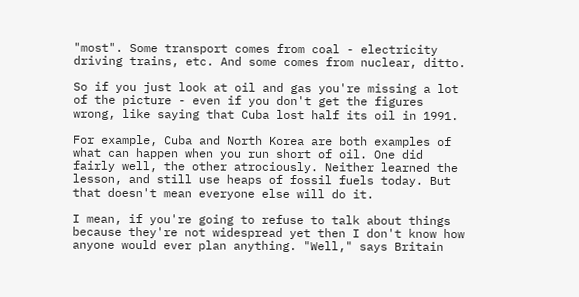"most". Some transport comes from coal - electricity driving trains, etc. And some comes from nuclear, ditto.

So if you just look at oil and gas you're missing a lot of the picture - even if you don't get the figures wrong, like saying that Cuba lost half its oil in 1991.

For example, Cuba and North Korea are both examples of what can happen when you run short of oil. One did fairly well, the other atrociously. Neither learned the lesson, and still use heaps of fossil fuels today. But that doesn't mean everyone else will do it.

I mean, if you're going to refuse to talk about things because they're not widespread yet then I don't know how anyone would ever plan anything. "Well," says Britain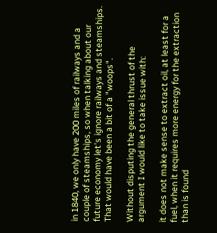in 1840, we only have 200 miles of railways and a couple of steamships, so when talking about our future economy let's ignore railways and steamships. That would have been a bit of a "woops".

Without disputing the general thrust of the argument I would like to take issue with:

it does not make sense to extract oil, at least for a fuel, when it requires more energy for the extraction than is found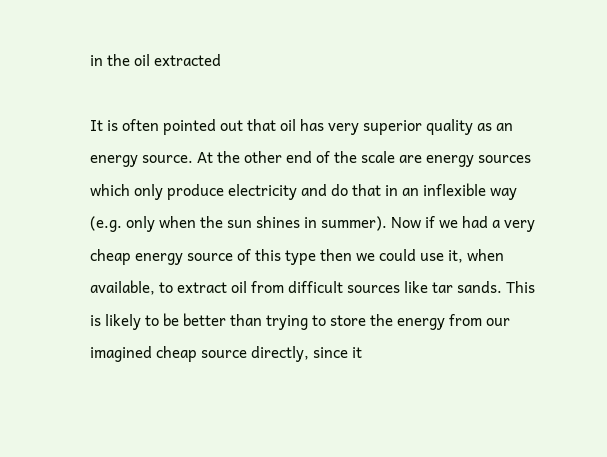in the oil extracted

It is often pointed out that oil has very superior quality as an energy source. At the other end of the scale are energy sources which only produce electricity and do that in an inflexible way (e.g. only when the sun shines in summer). Now if we had a very cheap energy source of this type then we could use it, when available, to extract oil from difficult sources like tar sands. This is likely to be better than trying to store the energy from our imagined cheap source directly, since it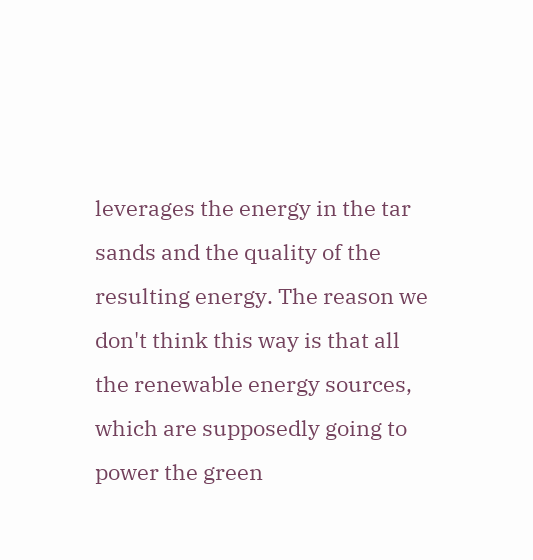leverages the energy in the tar sands and the quality of the resulting energy. The reason we don't think this way is that all the renewable energy sources, which are supposedly going to power the green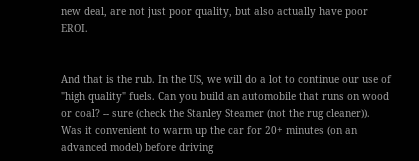new deal, are not just poor quality, but also actually have poor EROI.


And that is the rub. In the US, we will do a lot to continue our use of "high quality" fuels. Can you build an automobile that runs on wood or coal? -- sure (check the Stanley Steamer (not the rug cleaner)). Was it convenient to warm up the car for 20+ minutes (on an advanced model) before driving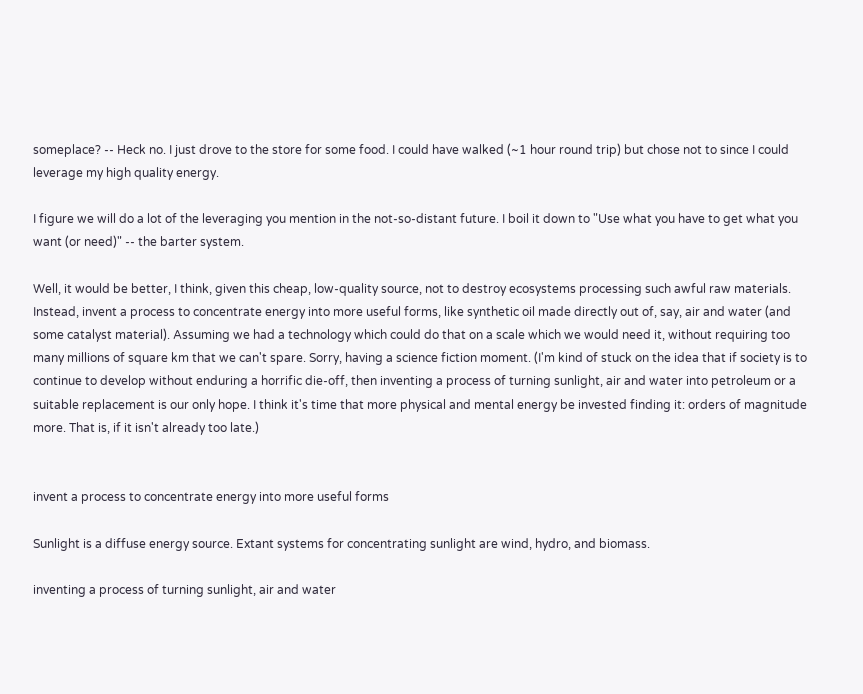someplace? -- Heck no. I just drove to the store for some food. I could have walked (~1 hour round trip) but chose not to since I could leverage my high quality energy.

I figure we will do a lot of the leveraging you mention in the not-so-distant future. I boil it down to "Use what you have to get what you want (or need)" -- the barter system.

Well, it would be better, I think, given this cheap, low-quality source, not to destroy ecosystems processing such awful raw materials. Instead, invent a process to concentrate energy into more useful forms, like synthetic oil made directly out of, say, air and water (and some catalyst material). Assuming we had a technology which could do that on a scale which we would need it, without requiring too many millions of square km that we can't spare. Sorry, having a science fiction moment. (I'm kind of stuck on the idea that if society is to continue to develop without enduring a horrific die-off, then inventing a process of turning sunlight, air and water into petroleum or a suitable replacement is our only hope. I think it's time that more physical and mental energy be invested finding it: orders of magnitude more. That is, if it isn't already too late.)


invent a process to concentrate energy into more useful forms

Sunlight is a diffuse energy source. Extant systems for concentrating sunlight are wind, hydro, and biomass.

inventing a process of turning sunlight, air and water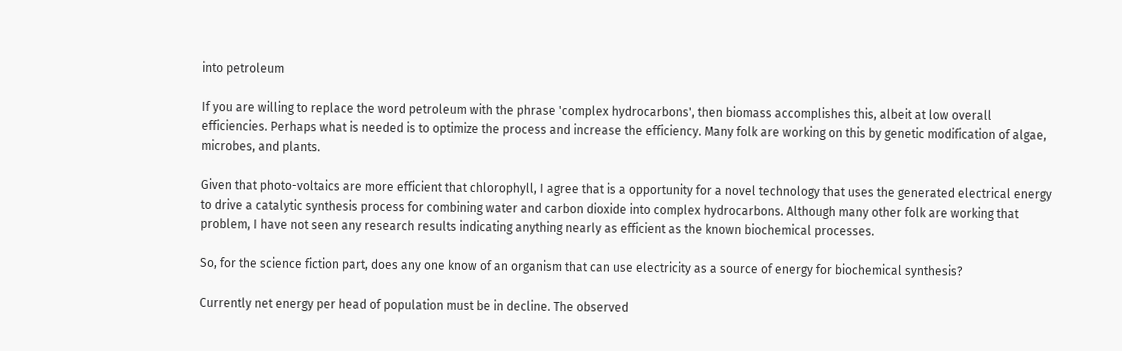into petroleum

If you are willing to replace the word petroleum with the phrase 'complex hydrocarbons', then biomass accomplishes this, albeit at low overall efficiencies. Perhaps what is needed is to optimize the process and increase the efficiency. Many folk are working on this by genetic modification of algae, microbes, and plants.

Given that photo-voltaics are more efficient that chlorophyll, I agree that is a opportunity for a novel technology that uses the generated electrical energy to drive a catalytic synthesis process for combining water and carbon dioxide into complex hydrocarbons. Although many other folk are working that problem, I have not seen any research results indicating anything nearly as efficient as the known biochemical processes.

So, for the science fiction part, does any one know of an organism that can use electricity as a source of energy for biochemical synthesis?

Currently net energy per head of population must be in decline. The observed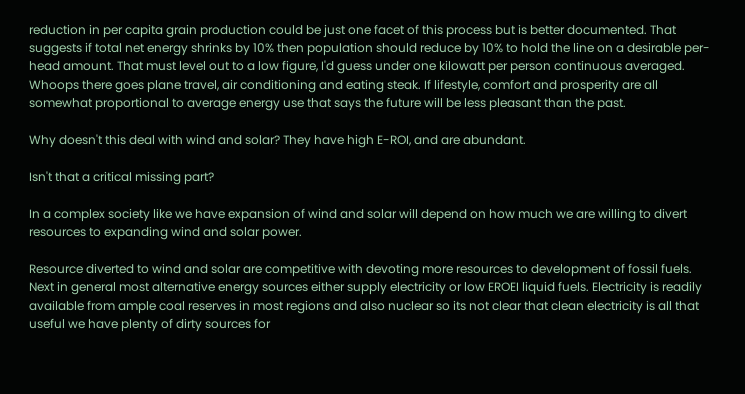reduction in per capita grain production could be just one facet of this process but is better documented. That suggests if total net energy shrinks by 10% then population should reduce by 10% to hold the line on a desirable per-head amount. That must level out to a low figure, I'd guess under one kilowatt per person continuous averaged. Whoops there goes plane travel, air conditioning and eating steak. If lifestyle, comfort and prosperity are all somewhat proportional to average energy use that says the future will be less pleasant than the past.

Why doesn't this deal with wind and solar? They have high E-ROI, and are abundant.

Isn't that a critical missing part?

In a complex society like we have expansion of wind and solar will depend on how much we are willing to divert resources to expanding wind and solar power.

Resource diverted to wind and solar are competitive with devoting more resources to development of fossil fuels. Next in general most alternative energy sources either supply electricity or low EROEI liquid fuels. Electricity is readily available from ample coal reserves in most regions and also nuclear so its not clear that clean electricity is all that useful we have plenty of dirty sources for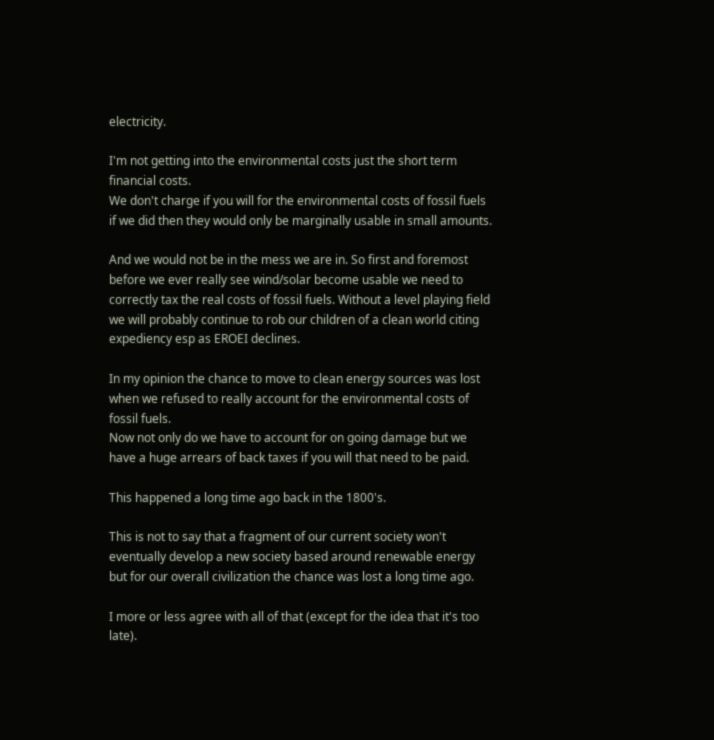electricity.

I'm not getting into the environmental costs just the short term financial costs.
We don't charge if you will for the environmental costs of fossil fuels if we did then they would only be marginally usable in small amounts.

And we would not be in the mess we are in. So first and foremost before we ever really see wind/solar become usable we need to correctly tax the real costs of fossil fuels. Without a level playing field we will probably continue to rob our children of a clean world citing expediency esp as EROEI declines.

In my opinion the chance to move to clean energy sources was lost when we refused to really account for the environmental costs of fossil fuels.
Now not only do we have to account for on going damage but we have a huge arrears of back taxes if you will that need to be paid.

This happened a long time ago back in the 1800's.

This is not to say that a fragment of our current society won't eventually develop a new society based around renewable energy but for our overall civilization the chance was lost a long time ago.

I more or less agree with all of that (except for the idea that it's too late).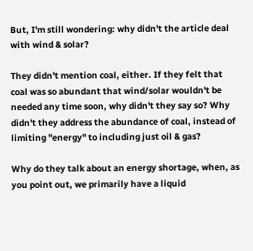But, I'm still wondering: why didn't the article deal with wind & solar?

They didn't mention coal, either. If they felt that coal was so abundant that wind/solar wouldn't be needed any time soon, why didn't they say so? Why didn't they address the abundance of coal, instead of limiting "energy" to including just oil & gas?

Why do they talk about an energy shortage, when, as you point out, we primarily have a liquid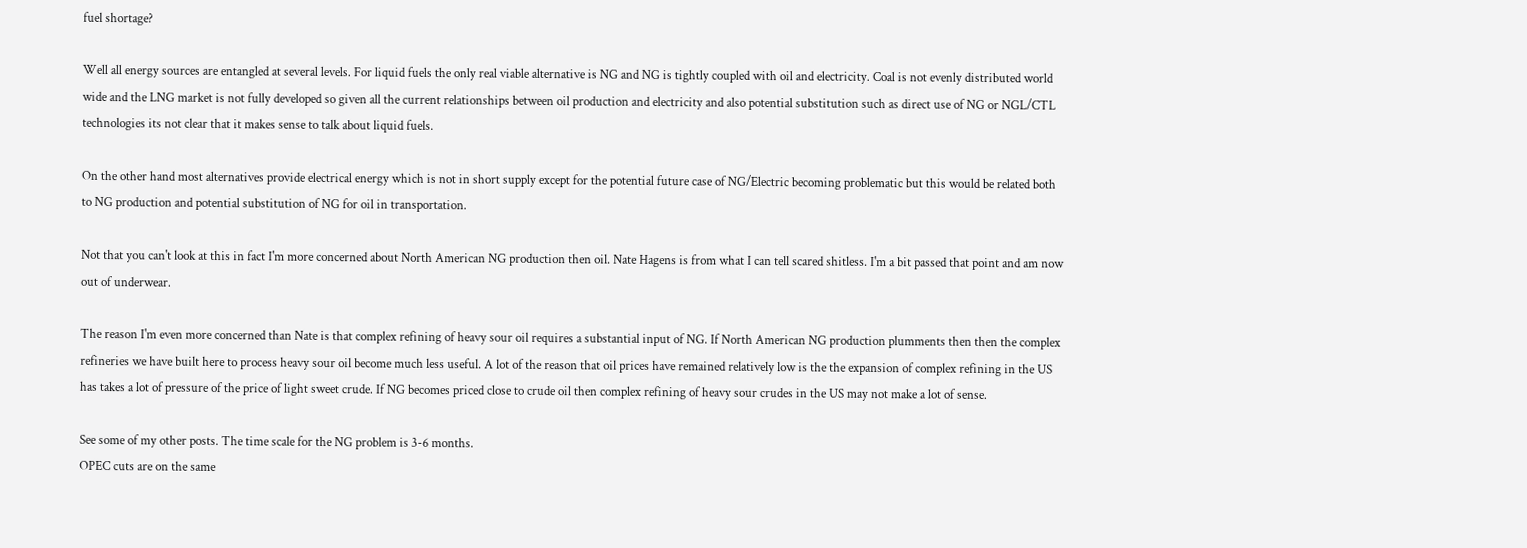fuel shortage?

Well all energy sources are entangled at several levels. For liquid fuels the only real viable alternative is NG and NG is tightly coupled with oil and electricity. Coal is not evenly distributed world wide and the LNG market is not fully developed so given all the current relationships between oil production and electricity and also potential substitution such as direct use of NG or NGL/CTL technologies its not clear that it makes sense to talk about liquid fuels.

On the other hand most alternatives provide electrical energy which is not in short supply except for the potential future case of NG/Electric becoming problematic but this would be related both to NG production and potential substitution of NG for oil in transportation.

Not that you can't look at this in fact I'm more concerned about North American NG production then oil. Nate Hagens is from what I can tell scared shitless. I'm a bit passed that point and am now out of underwear.

The reason I'm even more concerned than Nate is that complex refining of heavy sour oil requires a substantial input of NG. If North American NG production plumments then then the complex refineries we have built here to process heavy sour oil become much less useful. A lot of the reason that oil prices have remained relatively low is the the expansion of complex refining in the US has takes a lot of pressure of the price of light sweet crude. If NG becomes priced close to crude oil then complex refining of heavy sour crudes in the US may not make a lot of sense.

See some of my other posts. The time scale for the NG problem is 3-6 months.
OPEC cuts are on the same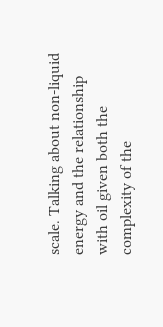scale. Talking about non-liquid energy and the relationship with oil given both the complexity of the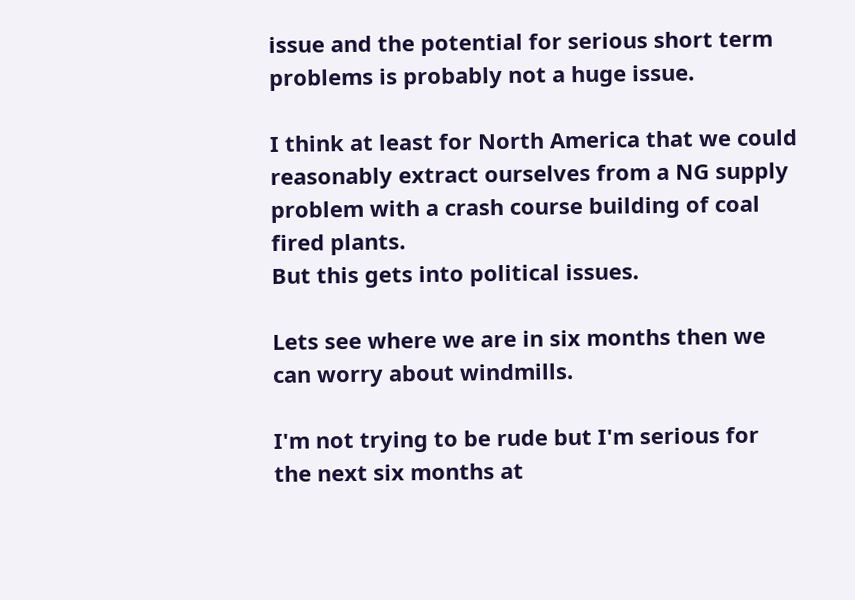issue and the potential for serious short term problems is probably not a huge issue.

I think at least for North America that we could reasonably extract ourselves from a NG supply problem with a crash course building of coal fired plants.
But this gets into political issues.

Lets see where we are in six months then we can worry about windmills.

I'm not trying to be rude but I'm serious for the next six months at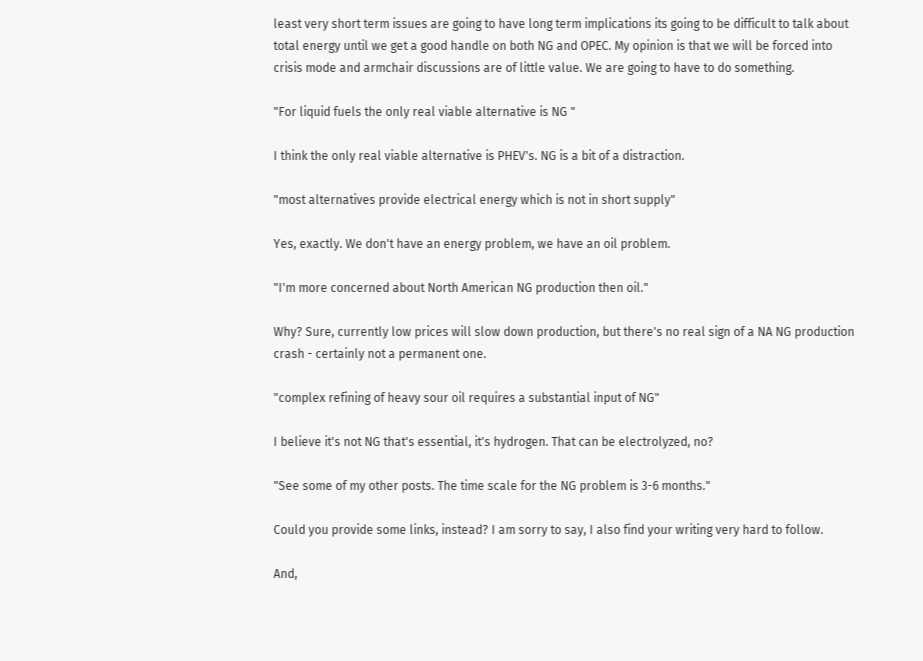least very short term issues are going to have long term implications its going to be difficult to talk about total energy until we get a good handle on both NG and OPEC. My opinion is that we will be forced into crisis mode and armchair discussions are of little value. We are going to have to do something.

"For liquid fuels the only real viable alternative is NG "

I think the only real viable alternative is PHEV's. NG is a bit of a distraction.

"most alternatives provide electrical energy which is not in short supply"

Yes, exactly. We don't have an energy problem, we have an oil problem.

"I'm more concerned about North American NG production then oil."

Why? Sure, currently low prices will slow down production, but there's no real sign of a NA NG production crash - certainly not a permanent one.

"complex refining of heavy sour oil requires a substantial input of NG"

I believe it's not NG that's essential, it's hydrogen. That can be electrolyzed, no?

"See some of my other posts. The time scale for the NG problem is 3-6 months."

Could you provide some links, instead? I am sorry to say, I also find your writing very hard to follow.

And,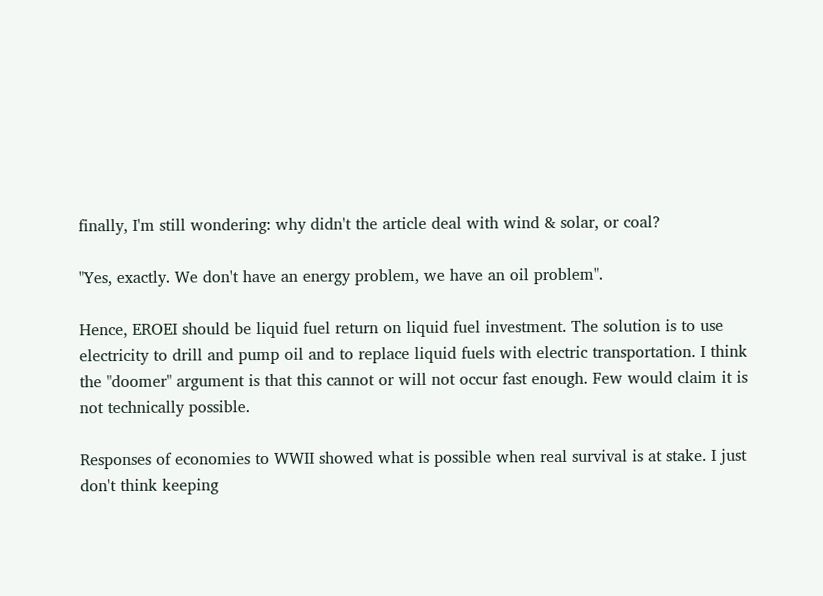finally, I'm still wondering: why didn't the article deal with wind & solar, or coal?

"Yes, exactly. We don't have an energy problem, we have an oil problem".

Hence, EROEI should be liquid fuel return on liquid fuel investment. The solution is to use electricity to drill and pump oil and to replace liquid fuels with electric transportation. I think the "doomer" argument is that this cannot or will not occur fast enough. Few would claim it is not technically possible.

Responses of economies to WWII showed what is possible when real survival is at stake. I just don't think keeping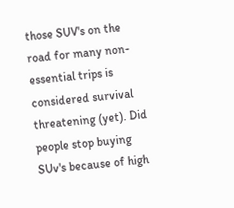those SUV's on the road for many non-essential trips is considered survival threatening (yet). Did people stop buying SUv's because of high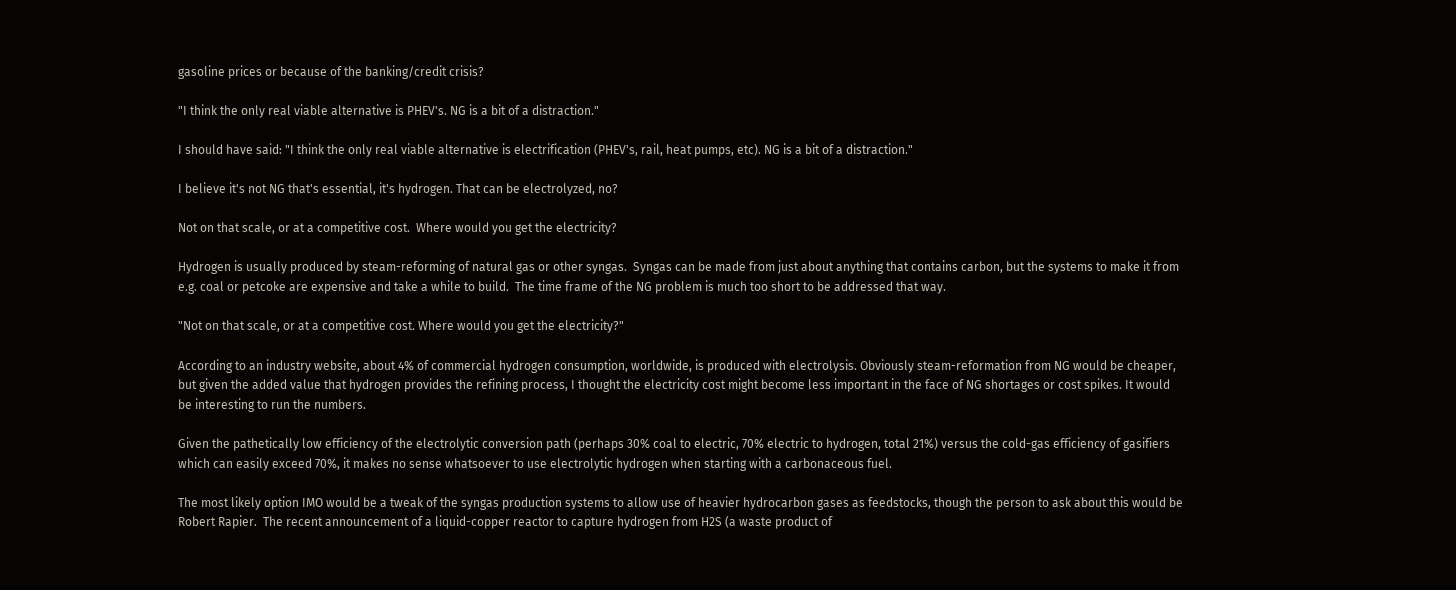gasoline prices or because of the banking/credit crisis?

"I think the only real viable alternative is PHEV's. NG is a bit of a distraction."

I should have said: "I think the only real viable alternative is electrification (PHEV's, rail, heat pumps, etc). NG is a bit of a distraction."

I believe it's not NG that's essential, it's hydrogen. That can be electrolyzed, no?

Not on that scale, or at a competitive cost.  Where would you get the electricity?

Hydrogen is usually produced by steam-reforming of natural gas or other syngas.  Syngas can be made from just about anything that contains carbon, but the systems to make it from e.g. coal or petcoke are expensive and take a while to build.  The time frame of the NG problem is much too short to be addressed that way.

"Not on that scale, or at a competitive cost. Where would you get the electricity?"

According to an industry website, about 4% of commercial hydrogen consumption, worldwide, is produced with electrolysis. Obviously steam-reformation from NG would be cheaper, but given the added value that hydrogen provides the refining process, I thought the electricity cost might become less important in the face of NG shortages or cost spikes. It would be interesting to run the numbers.

Given the pathetically low efficiency of the electrolytic conversion path (perhaps 30% coal to electric, 70% electric to hydrogen, total 21%) versus the cold-gas efficiency of gasifiers which can easily exceed 70%, it makes no sense whatsoever to use electrolytic hydrogen when starting with a carbonaceous fuel.

The most likely option IMO would be a tweak of the syngas production systems to allow use of heavier hydrocarbon gases as feedstocks, though the person to ask about this would be Robert Rapier.  The recent announcement of a liquid-copper reactor to capture hydrogen from H2S (a waste product of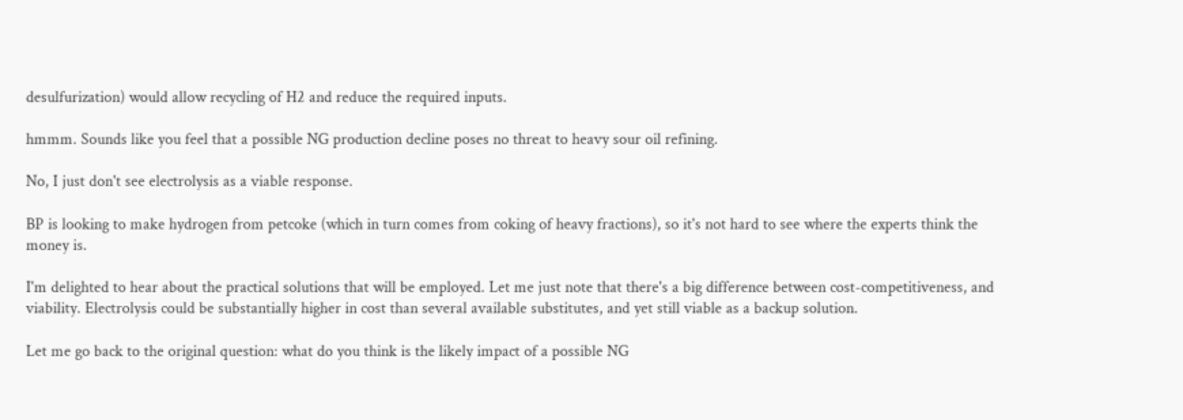desulfurization) would allow recycling of H2 and reduce the required inputs.

hmmm. Sounds like you feel that a possible NG production decline poses no threat to heavy sour oil refining.

No, I just don't see electrolysis as a viable response.

BP is looking to make hydrogen from petcoke (which in turn comes from coking of heavy fractions), so it's not hard to see where the experts think the money is.

I'm delighted to hear about the practical solutions that will be employed. Let me just note that there's a big difference between cost-competitiveness, and viability. Electrolysis could be substantially higher in cost than several available substitutes, and yet still viable as a backup solution.

Let me go back to the original question: what do you think is the likely impact of a possible NG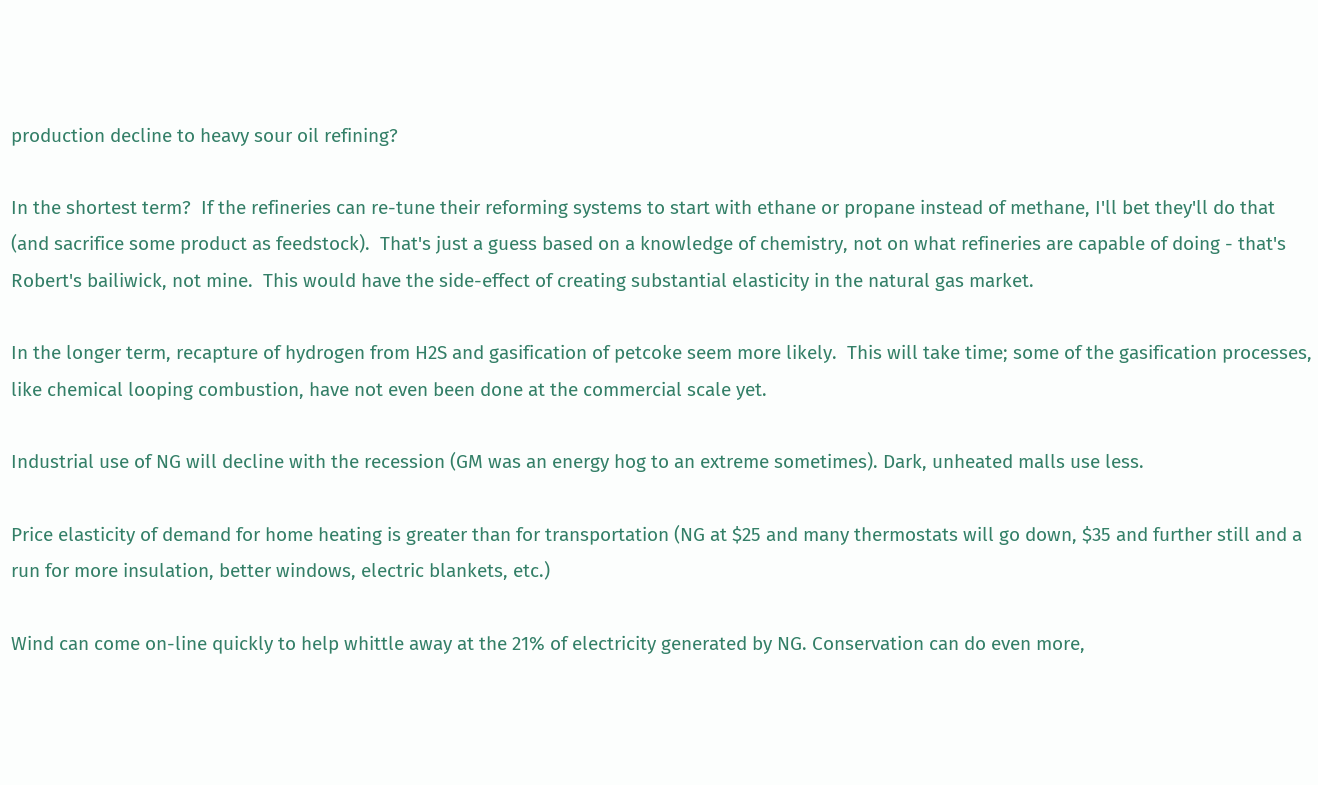production decline to heavy sour oil refining?

In the shortest term?  If the refineries can re-tune their reforming systems to start with ethane or propane instead of methane, I'll bet they'll do that (and sacrifice some product as feedstock).  That's just a guess based on a knowledge of chemistry, not on what refineries are capable of doing - that's Robert's bailiwick, not mine.  This would have the side-effect of creating substantial elasticity in the natural gas market.

In the longer term, recapture of hydrogen from H2S and gasification of petcoke seem more likely.  This will take time; some of the gasification processes, like chemical looping combustion, have not even been done at the commercial scale yet.

Industrial use of NG will decline with the recession (GM was an energy hog to an extreme sometimes). Dark, unheated malls use less.

Price elasticity of demand for home heating is greater than for transportation (NG at $25 and many thermostats will go down, $35 and further still and a run for more insulation, better windows, electric blankets, etc.)

Wind can come on-line quickly to help whittle away at the 21% of electricity generated by NG. Conservation can do even more,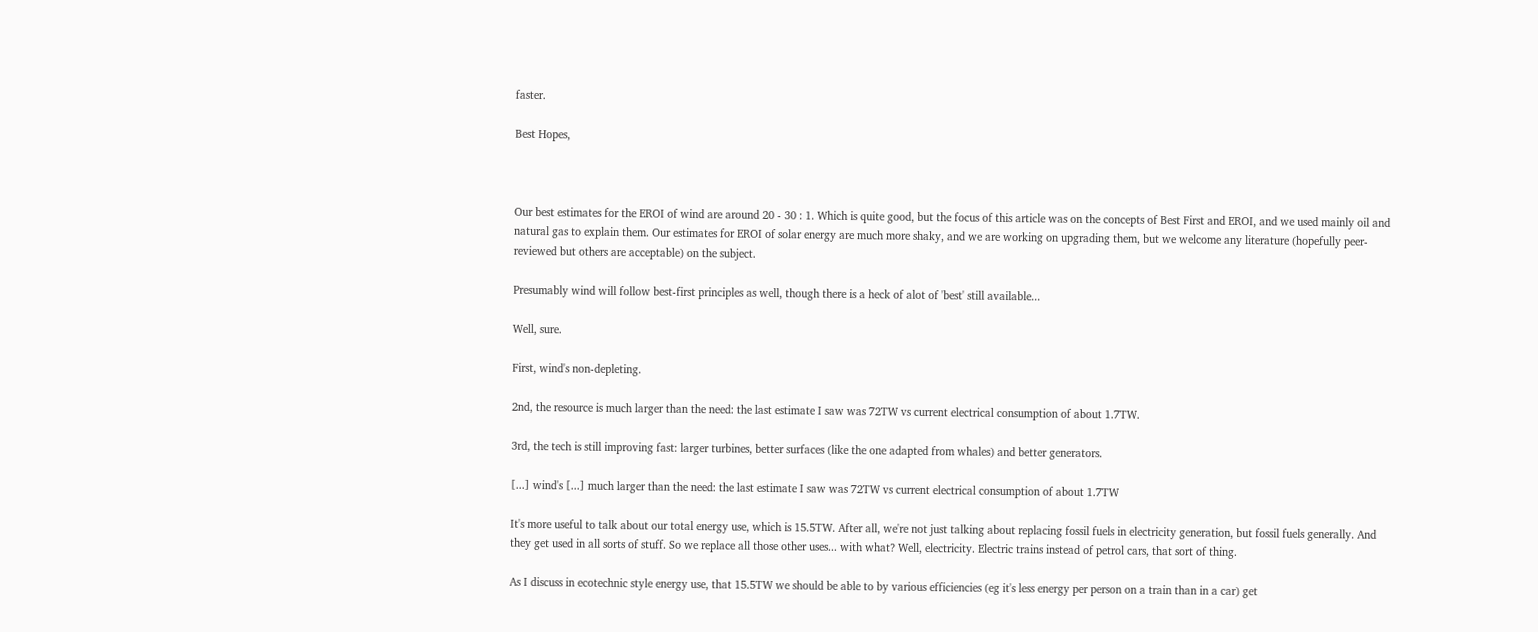faster.

Best Hopes,



Our best estimates for the EROI of wind are around 20 - 30 : 1. Which is quite good, but the focus of this article was on the concepts of Best First and EROI, and we used mainly oil and natural gas to explain them. Our estimates for EROI of solar energy are much more shaky, and we are working on upgrading them, but we welcome any literature (hopefully peer-reviewed but others are acceptable) on the subject.

Presumably wind will follow best-first principles as well, though there is a heck of alot of 'best' still available...

Well, sure.

First, wind's non-depleting.

2nd, the resource is much larger than the need: the last estimate I saw was 72TW vs current electrical consumption of about 1.7TW.

3rd, the tech is still improving fast: larger turbines, better surfaces (like the one adapted from whales) and better generators.

[...] wind's [...] much larger than the need: the last estimate I saw was 72TW vs current electrical consumption of about 1.7TW

It's more useful to talk about our total energy use, which is 15.5TW. After all, we're not just talking about replacing fossil fuels in electricity generation, but fossil fuels generally. And they get used in all sorts of stuff. So we replace all those other uses... with what? Well, electricity. Electric trains instead of petrol cars, that sort of thing.

As I discuss in ecotechnic style energy use, that 15.5TW we should be able to by various efficiencies (eg it's less energy per person on a train than in a car) get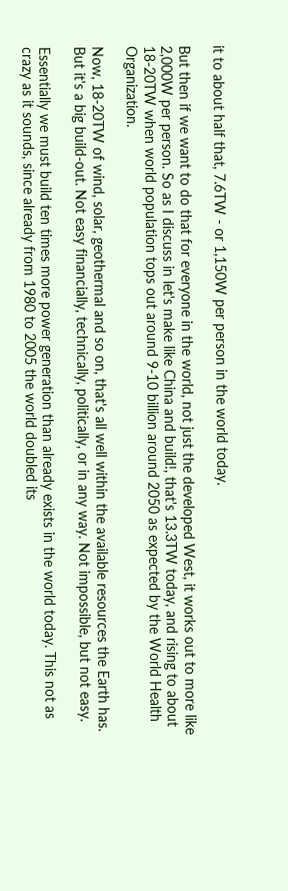it to about half that, 7.6TW - or 1,150W per person in the world today.

But then if we want to do that for everyone in the world, not just the developed West, it works out to more like 2,000W per person. So as I discuss in let's make like China and build!, that's 13.3TW today, and rising to about 18-20TW when world population tops out around 9-10 billion around 2050 as expected by the World Health Organization.

Now, 18-20TW of wind, solar, geothermal and so on, that's all well within the available resources the Earth has. But it's a big build-out. Not easy financially, technically, politically, or in any way. Not impossible, but not easy.

Essentially we must build ten times more power generation than already exists in the world today. This not as crazy as it sounds, since already from 1980 to 2005 the world doubled its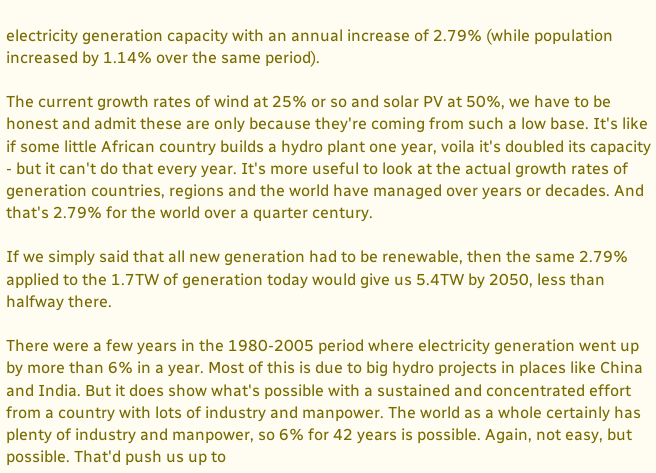electricity generation capacity with an annual increase of 2.79% (while population increased by 1.14% over the same period).

The current growth rates of wind at 25% or so and solar PV at 50%, we have to be honest and admit these are only because they're coming from such a low base. It's like if some little African country builds a hydro plant one year, voila it's doubled its capacity - but it can't do that every year. It's more useful to look at the actual growth rates of generation countries, regions and the world have managed over years or decades. And that's 2.79% for the world over a quarter century.

If we simply said that all new generation had to be renewable, then the same 2.79% applied to the 1.7TW of generation today would give us 5.4TW by 2050, less than halfway there.

There were a few years in the 1980-2005 period where electricity generation went up by more than 6% in a year. Most of this is due to big hydro projects in places like China and India. But it does show what's possible with a sustained and concentrated effort from a country with lots of industry and manpower. The world as a whole certainly has plenty of industry and manpower, so 6% for 42 years is possible. Again, not easy, but possible. That'd push us up to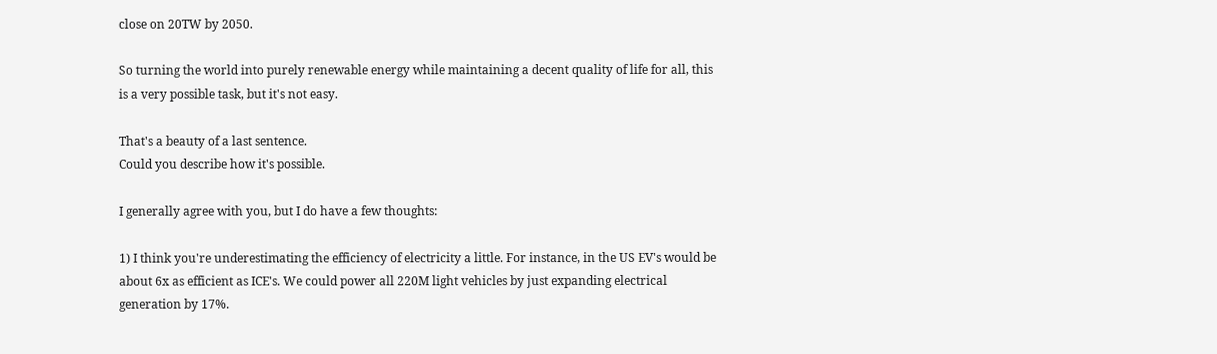close on 20TW by 2050.

So turning the world into purely renewable energy while maintaining a decent quality of life for all, this is a very possible task, but it's not easy.

That's a beauty of a last sentence.
Could you describe how it's possible.

I generally agree with you, but I do have a few thoughts:

1) I think you're underestimating the efficiency of electricity a little. For instance, in the US EV's would be about 6x as efficient as ICE's. We could power all 220M light vehicles by just expanding electrical generation by 17%.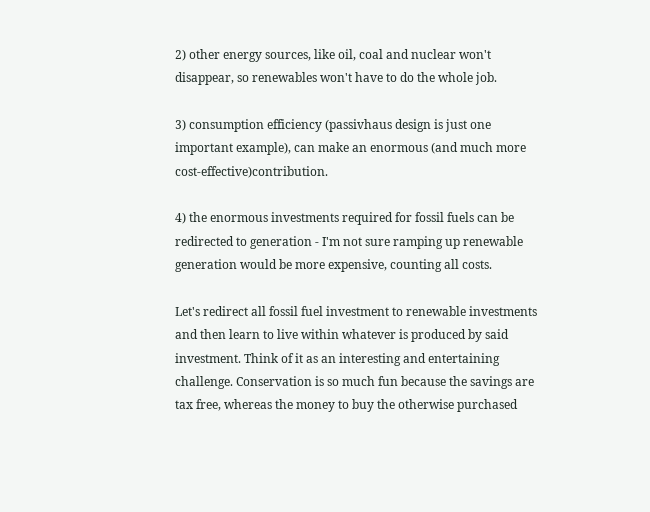2) other energy sources, like oil, coal and nuclear won't disappear, so renewables won't have to do the whole job.

3) consumption efficiency (passivhaus design is just one important example), can make an enormous (and much more cost-effective)contribution.

4) the enormous investments required for fossil fuels can be redirected to generation - I'm not sure ramping up renewable generation would be more expensive, counting all costs.

Let's redirect all fossil fuel investment to renewable investments and then learn to live within whatever is produced by said investment. Think of it as an interesting and entertaining challenge. Conservation is so much fun because the savings are tax free, whereas the money to buy the otherwise purchased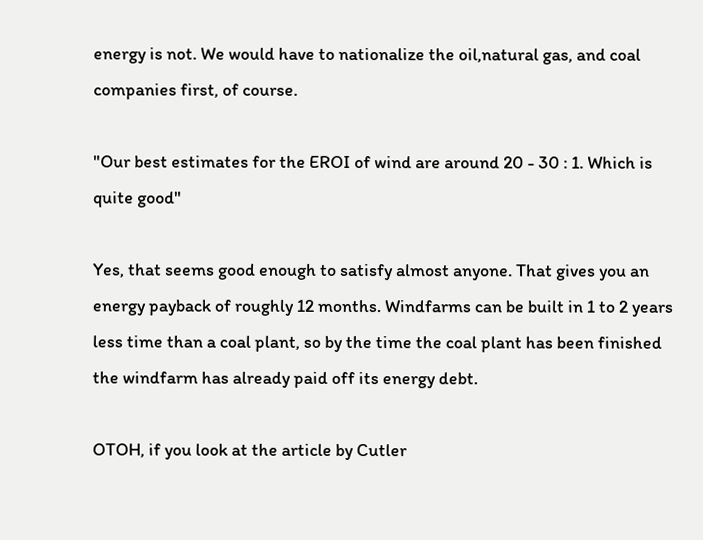energy is not. We would have to nationalize the oil,natural gas, and coal companies first, of course.

"Our best estimates for the EROI of wind are around 20 - 30 : 1. Which is quite good"

Yes, that seems good enough to satisfy almost anyone. That gives you an energy payback of roughly 12 months. Windfarms can be built in 1 to 2 years less time than a coal plant, so by the time the coal plant has been finished the windfarm has already paid off its energy debt.

OTOH, if you look at the article by Cutler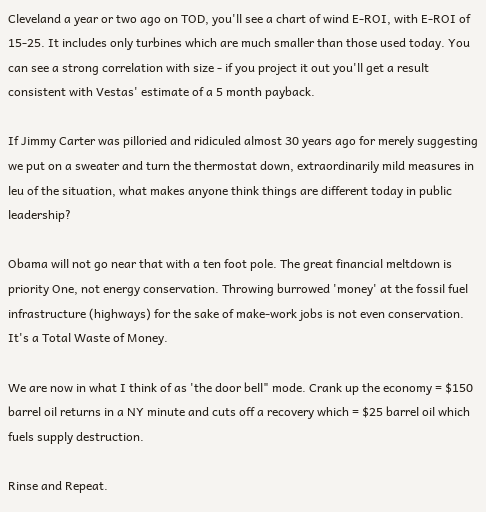Cleveland a year or two ago on TOD, you'll see a chart of wind E-ROI, with E-ROI of 15-25. It includes only turbines which are much smaller than those used today. You can see a strong correlation with size - if you project it out you'll get a result consistent with Vestas' estimate of a 5 month payback.

If Jimmy Carter was pilloried and ridiculed almost 30 years ago for merely suggesting we put on a sweater and turn the thermostat down, extraordinarily mild measures in leu of the situation, what makes anyone think things are different today in public leadership?

Obama will not go near that with a ten foot pole. The great financial meltdown is priority One, not energy conservation. Throwing burrowed 'money' at the fossil fuel infrastructure (highways) for the sake of make-work jobs is not even conservation. It's a Total Waste of Money.

We are now in what I think of as 'the door bell" mode. Crank up the economy = $150 barrel oil returns in a NY minute and cuts off a recovery which = $25 barrel oil which fuels supply destruction.

Rinse and Repeat.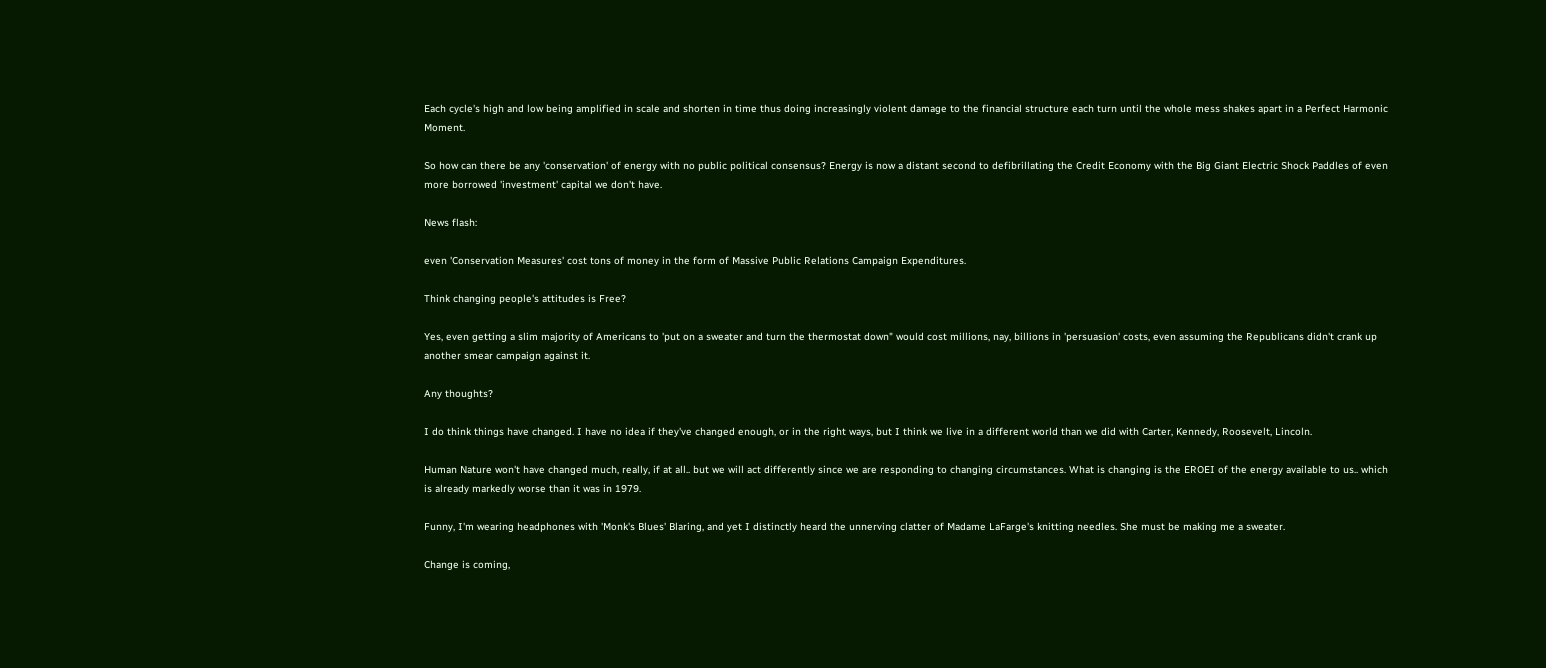Each cycle's high and low being amplified in scale and shorten in time thus doing increasingly violent damage to the financial structure each turn until the whole mess shakes apart in a Perfect Harmonic Moment.

So how can there be any 'conservation' of energy with no public political consensus? Energy is now a distant second to defibrillating the Credit Economy with the Big Giant Electric Shock Paddles of even more borrowed 'investment' capital we don't have.

News flash:

even 'Conservation Measures' cost tons of money in the form of Massive Public Relations Campaign Expenditures.

Think changing people's attitudes is Free?

Yes, even getting a slim majority of Americans to 'put on a sweater and turn the thermostat down" would cost millions, nay, billions in 'persuasion' costs, even assuming the Republicans didn't crank up another smear campaign against it.

Any thoughts?

I do think things have changed. I have no idea if they've changed enough, or in the right ways, but I think we live in a different world than we did with Carter, Kennedy, Roosevelt, Lincoln.

Human Nature won't have changed much, really, if at all.. but we will act differently since we are responding to changing circumstances. What is changing is the EROEI of the energy available to us.. which is already markedly worse than it was in 1979.

Funny, I'm wearing headphones with 'Monk's Blues' Blaring, and yet I distinctly heard the unnerving clatter of Madame LaFarge's knitting needles. She must be making me a sweater.

Change is coming,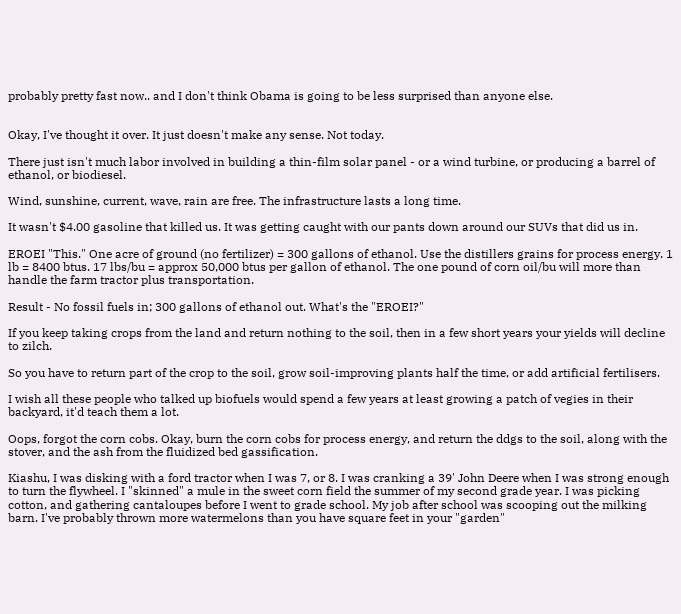probably pretty fast now.. and I don't think Obama is going to be less surprised than anyone else.


Okay, I've thought it over. It just doesn't make any sense. Not today.

There just isn't much labor involved in building a thin-film solar panel - or a wind turbine, or producing a barrel of ethanol, or biodiesel.

Wind, sunshine, current, wave, rain are free. The infrastructure lasts a long time.

It wasn't $4.00 gasoline that killed us. It was getting caught with our pants down around our SUVs that did us in.

EROEI "This." One acre of ground (no fertilizer) = 300 gallons of ethanol. Use the distillers grains for process energy. 1 lb = 8400 btus. 17 lbs/bu = approx 50,000 btus per gallon of ethanol. The one pound of corn oil/bu will more than handle the farm tractor plus transportation.

Result - No fossil fuels in; 300 gallons of ethanol out. What's the "EROEI?"

If you keep taking crops from the land and return nothing to the soil, then in a few short years your yields will decline to zilch.

So you have to return part of the crop to the soil, grow soil-improving plants half the time, or add artificial fertilisers.

I wish all these people who talked up biofuels would spend a few years at least growing a patch of vegies in their backyard, it'd teach them a lot.

Oops, forgot the corn cobs. Okay, burn the corn cobs for process energy, and return the ddgs to the soil, along with the stover, and the ash from the fluidized bed gassification.

Kiashu, I was disking with a ford tractor when I was 7, or 8. I was cranking a 39' John Deere when I was strong enough to turn the flywheel. I "skinned" a mule in the sweet corn field the summer of my second grade year. I was picking cotton, and gathering cantaloupes before I went to grade school. My job after school was scooping out the milking barn. I've probably thrown more watermelons than you have square feet in your "garden"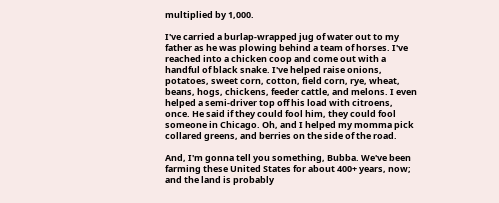multiplied by 1,000.

I've carried a burlap-wrapped jug of water out to my father as he was plowing behind a team of horses. I've reached into a chicken coop and come out with a handful of black snake. I've helped raise onions, potatoes, sweet corn, cotton, field corn, rye, wheat, beans, hogs, chickens, feeder cattle, and melons. I even helped a semi-driver top off his load with citroens, once. He said if they could fool him, they could fool someone in Chicago. Oh, and I helped my momma pick collared greens, and berries on the side of the road.

And, I'm gonna tell you something, Bubba. We've been farming these United States for about 400+ years, now; and the land is probably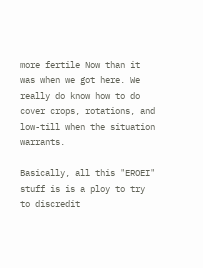more fertile Now than it was when we got here. We really do know how to do cover crops, rotations, and low-till when the situation warrants.

Basically, all this "EROEI" stuff is is a ploy to try to discredit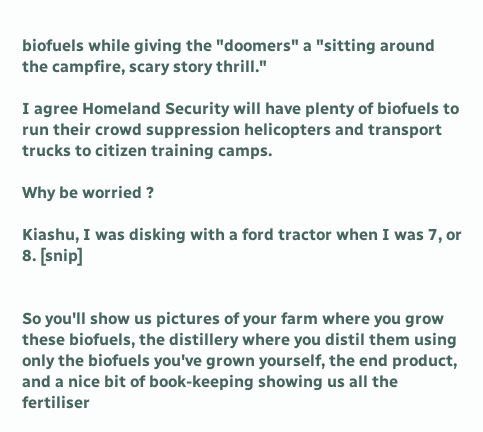biofuels while giving the "doomers" a "sitting around the campfire, scary story thrill."

I agree Homeland Security will have plenty of biofuels to run their crowd suppression helicopters and transport trucks to citizen training camps.

Why be worried ?

Kiashu, I was disking with a ford tractor when I was 7, or 8. [snip]


So you'll show us pictures of your farm where you grow these biofuels, the distillery where you distil them using only the biofuels you've grown yourself, the end product, and a nice bit of book-keeping showing us all the fertiliser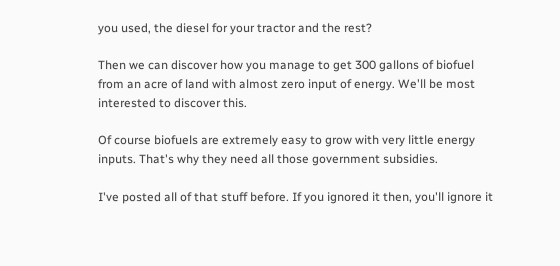you used, the diesel for your tractor and the rest?

Then we can discover how you manage to get 300 gallons of biofuel from an acre of land with almost zero input of energy. We'll be most interested to discover this.

Of course biofuels are extremely easy to grow with very little energy inputs. That's why they need all those government subsidies.

I've posted all of that stuff before. If you ignored it then, you'll ignore it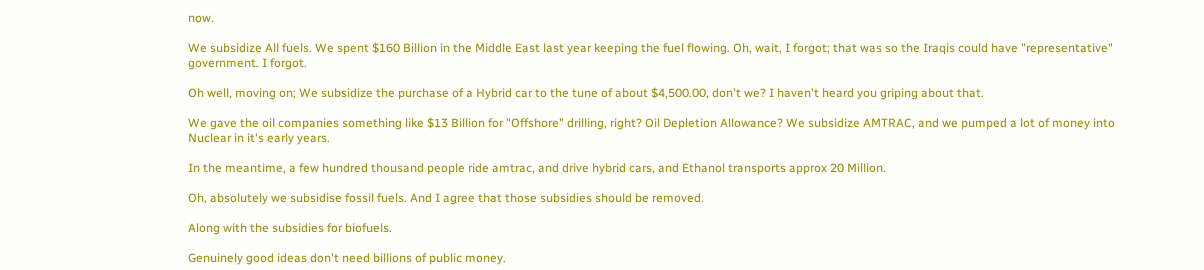now.

We subsidize All fuels. We spent $160 Billion in the Middle East last year keeping the fuel flowing. Oh, wait, I forgot; that was so the Iraqis could have "representative" government. I forgot.

Oh well, moving on; We subsidize the purchase of a Hybrid car to the tune of about $4,500.00, don't we? I haven't heard you griping about that.

We gave the oil companies something like $13 Billion for "Offshore" drilling, right? Oil Depletion Allowance? We subsidize AMTRAC, and we pumped a lot of money into Nuclear in it's early years.

In the meantime, a few hundred thousand people ride amtrac, and drive hybrid cars, and Ethanol transports approx 20 Million.

Oh, absolutely we subsidise fossil fuels. And I agree that those subsidies should be removed.

Along with the subsidies for biofuels.

Genuinely good ideas don't need billions of public money.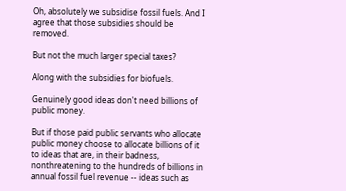Oh, absolutely we subsidise fossil fuels. And I agree that those subsidies should be removed.

But not the much larger special taxes?

Along with the subsidies for biofuels.

Genuinely good ideas don't need billions of public money.

But if those paid public servants who allocate public money choose to allocate billions of it to ideas that are, in their badness, nonthreatening to the hundreds of billions in annual fossil fuel revenue -- ideas such as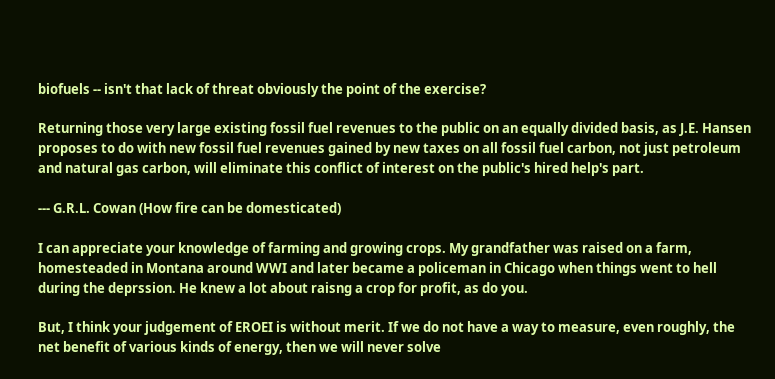biofuels -- isn't that lack of threat obviously the point of the exercise?

Returning those very large existing fossil fuel revenues to the public on an equally divided basis, as J.E. Hansen proposes to do with new fossil fuel revenues gained by new taxes on all fossil fuel carbon, not just petroleum and natural gas carbon, will eliminate this conflict of interest on the public's hired help's part.

--- G.R.L. Cowan (How fire can be domesticated)

I can appreciate your knowledge of farming and growing crops. My grandfather was raised on a farm, homesteaded in Montana around WWI and later became a policeman in Chicago when things went to hell during the deprssion. He knew a lot about raisng a crop for profit, as do you.

But, I think your judgement of EROEI is without merit. If we do not have a way to measure, even roughly, the net benefit of various kinds of energy, then we will never solve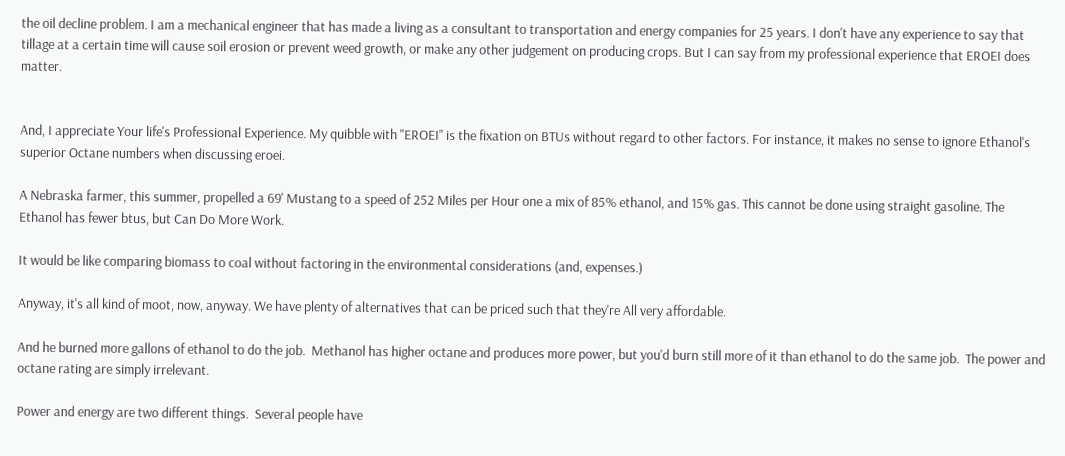the oil decline problem. I am a mechanical engineer that has made a living as a consultant to transportation and energy companies for 25 years. I don't have any experience to say that tillage at a certain time will cause soil erosion or prevent weed growth, or make any other judgement on producing crops. But I can say from my professional experience that EROEI does matter.


And, I appreciate Your life's Professional Experience. My quibble with "EROEI" is the fixation on BTUs without regard to other factors. For instance, it makes no sense to ignore Ethanol's superior Octane numbers when discussing eroei.

A Nebraska farmer, this summer, propelled a 69' Mustang to a speed of 252 Miles per Hour one a mix of 85% ethanol, and 15% gas. This cannot be done using straight gasoline. The Ethanol has fewer btus, but Can Do More Work.

It would be like comparing biomass to coal without factoring in the environmental considerations (and, expenses.)

Anyway, it's all kind of moot, now, anyway. We have plenty of alternatives that can be priced such that they're All very affordable.

And he burned more gallons of ethanol to do the job.  Methanol has higher octane and produces more power, but you'd burn still more of it than ethanol to do the same job.  The power and octane rating are simply irrelevant.

Power and energy are two different things.  Several people have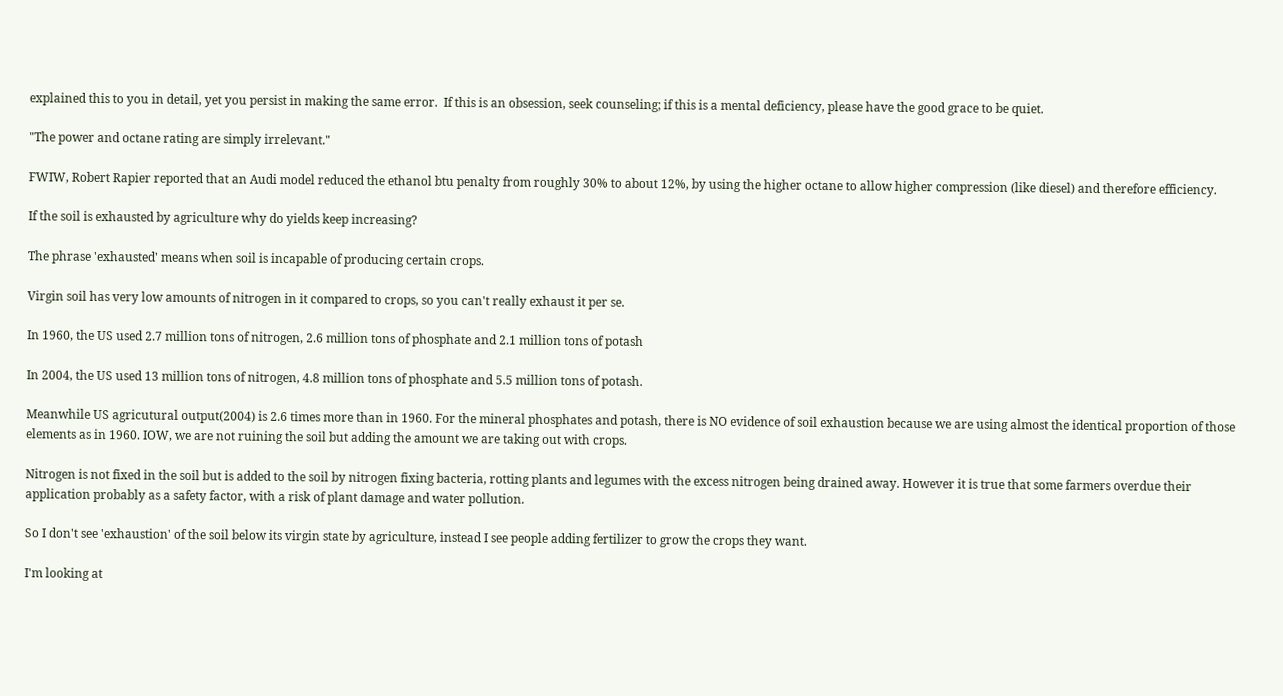explained this to you in detail, yet you persist in making the same error.  If this is an obsession, seek counseling; if this is a mental deficiency, please have the good grace to be quiet.

"The power and octane rating are simply irrelevant."

FWIW, Robert Rapier reported that an Audi model reduced the ethanol btu penalty from roughly 30% to about 12%, by using the higher octane to allow higher compression (like diesel) and therefore efficiency.

If the soil is exhausted by agriculture why do yields keep increasing?

The phrase 'exhausted' means when soil is incapable of producing certain crops.

Virgin soil has very low amounts of nitrogen in it compared to crops, so you can't really exhaust it per se.

In 1960, the US used 2.7 million tons of nitrogen, 2.6 million tons of phosphate and 2.1 million tons of potash

In 2004, the US used 13 million tons of nitrogen, 4.8 million tons of phosphate and 5.5 million tons of potash.

Meanwhile US agricutural output(2004) is 2.6 times more than in 1960. For the mineral phosphates and potash, there is NO evidence of soil exhaustion because we are using almost the identical proportion of those elements as in 1960. IOW, we are not ruining the soil but adding the amount we are taking out with crops.

Nitrogen is not fixed in the soil but is added to the soil by nitrogen fixing bacteria, rotting plants and legumes with the excess nitrogen being drained away. However it is true that some farmers overdue their application probably as a safety factor, with a risk of plant damage and water pollution.

So I don't see 'exhaustion' of the soil below its virgin state by agriculture, instead I see people adding fertilizer to grow the crops they want.

I'm looking at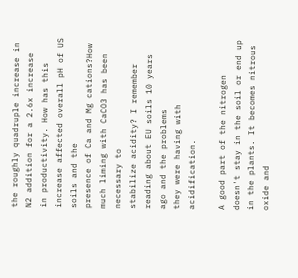the roughly quadruple increase in N2 addition for a 2.6x increase
in productivity. How has this increase affected overall pH of US soils and the
presence of Ca and Mg cations?How much liming with CaCO3 has been necessary to
stabilize acidity? I remember reading about EU soils 10 years ago and the problems
they were having with acidification.

A good part of the nitrogen doesn't stay in the soil or end up in the plants. It becomes nitrous oxide and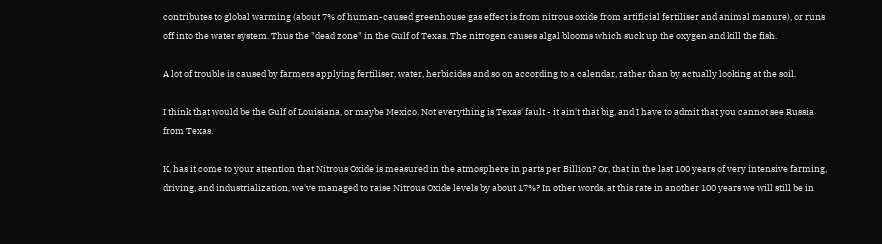contributes to global warming (about 7% of human-caused greenhouse gas effect is from nitrous oxide from artificial fertiliser and animal manure), or runs off into the water system. Thus the "dead zone" in the Gulf of Texas. The nitrogen causes algal blooms which suck up the oxygen and kill the fish.

A lot of trouble is caused by farmers applying fertiliser, water, herbicides and so on according to a calendar, rather than by actually looking at the soil.

I think that would be the Gulf of Louisiana, or maybe Mexico. Not everything is Texas' fault - it ain't that big, and I have to admit that you cannot see Russia from Texas.

K, has it come to your attention that Nitrous Oxide is measured in the atmosphere in parts per Billion? Or, that in the last 100 years of very intensive farming, driving, and industrialization, we've managed to raise Nitrous Oxide levels by about 17%? In other words, at this rate in another 100 years we will still be in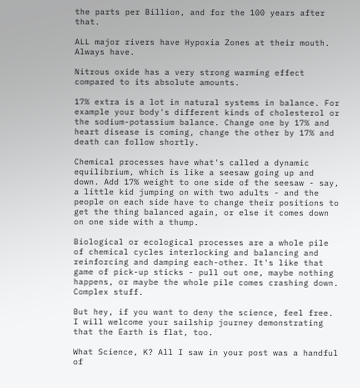the parts per Billion, and for the 100 years after that.

ALL major rivers have Hypoxia Zones at their mouth. Always have.

Nitrous oxide has a very strong warming effect compared to its absolute amounts.

17% extra is a lot in natural systems in balance. For example your body's different kinds of cholesterol or the sodium-potassium balance. Change one by 17% and heart disease is coming, change the other by 17% and death can follow shortly.

Chemical processes have what's called a dynamic equilibrium, which is like a seesaw going up and down. Add 17% weight to one side of the seesaw - say, a little kid jumping on with two adults - and the people on each side have to change their positions to get the thing balanced again, or else it comes down on one side with a thump.

Biological or ecological processes are a whole pile of chemical cycles interlocking and balancing and reinforcing and damping each-other. It's like that game of pick-up sticks - pull out one, maybe nothing happens, or maybe the whole pile comes crashing down. Complex stuff.

But hey, if you want to deny the science, feel free. I will welcome your sailship journey demonstrating that the Earth is flat, too.

What Science, K? All I saw in your post was a handful of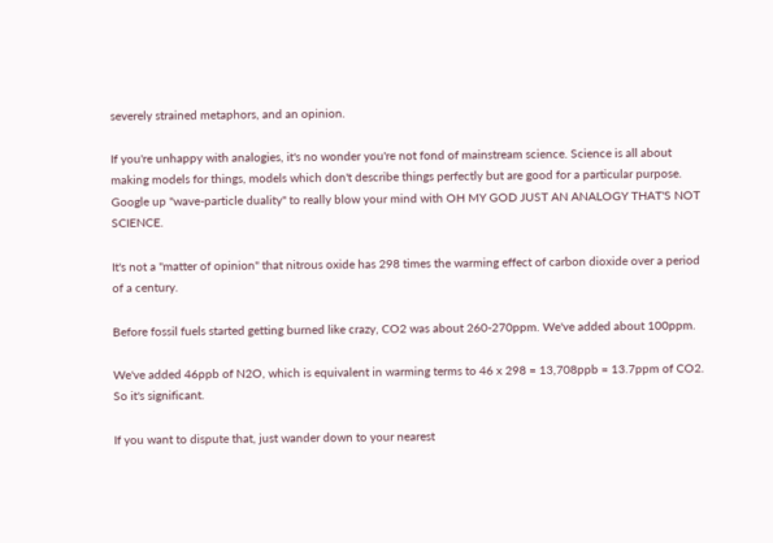severely strained metaphors, and an opinion.

If you're unhappy with analogies, it's no wonder you're not fond of mainstream science. Science is all about making models for things, models which don't describe things perfectly but are good for a particular purpose. Google up "wave-particle duality" to really blow your mind with OH MY GOD JUST AN ANALOGY THAT'S NOT SCIENCE.

It's not a "matter of opinion" that nitrous oxide has 298 times the warming effect of carbon dioxide over a period of a century.

Before fossil fuels started getting burned like crazy, CO2 was about 260-270ppm. We've added about 100ppm.

We've added 46ppb of N2O, which is equivalent in warming terms to 46 x 298 = 13,708ppb = 13.7ppm of CO2. So it's significant.

If you want to dispute that, just wander down to your nearest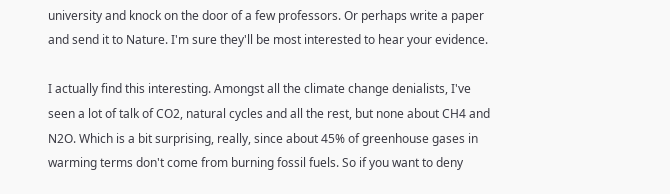university and knock on the door of a few professors. Or perhaps write a paper and send it to Nature. I'm sure they'll be most interested to hear your evidence.

I actually find this interesting. Amongst all the climate change denialists, I've seen a lot of talk of CO2, natural cycles and all the rest, but none about CH4 and N2O. Which is a bit surprising, really, since about 45% of greenhouse gases in warming terms don't come from burning fossil fuels. So if you want to deny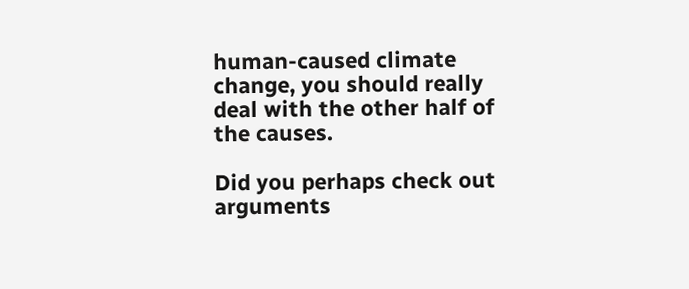human-caused climate change, you should really deal with the other half of the causes.

Did you perhaps check out arguments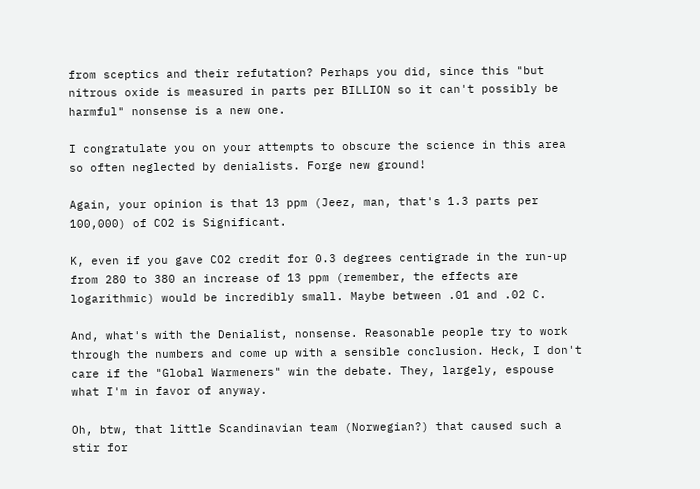from sceptics and their refutation? Perhaps you did, since this "but nitrous oxide is measured in parts per BILLION so it can't possibly be harmful" nonsense is a new one.

I congratulate you on your attempts to obscure the science in this area so often neglected by denialists. Forge new ground!

Again, your opinion is that 13 ppm (Jeez, man, that's 1.3 parts per 100,000) of CO2 is Significant.

K, even if you gave CO2 credit for 0.3 degrees centigrade in the run-up from 280 to 380 an increase of 13 ppm (remember, the effects are logarithmic) would be incredibly small. Maybe between .01 and .02 C.

And, what's with the Denialist, nonsense. Reasonable people try to work through the numbers and come up with a sensible conclusion. Heck, I don't care if the "Global Warmeners" win the debate. They, largely, espouse what I'm in favor of anyway.

Oh, btw, that little Scandinavian team (Norwegian?) that caused such a stir for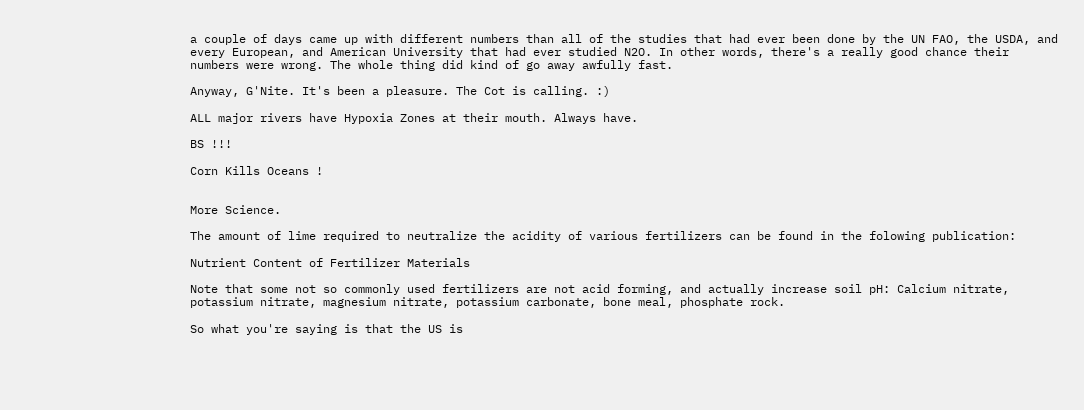a couple of days came up with different numbers than all of the studies that had ever been done by the UN FAO, the USDA, and every European, and American University that had ever studied N2O. In other words, there's a really good chance their numbers were wrong. The whole thing did kind of go away awfully fast.

Anyway, G'Nite. It's been a pleasure. The Cot is calling. :)

ALL major rivers have Hypoxia Zones at their mouth. Always have.

BS !!!

Corn Kills Oceans !


More Science.

The amount of lime required to neutralize the acidity of various fertilizers can be found in the folowing publication:

Nutrient Content of Fertilizer Materials

Note that some not so commonly used fertilizers are not acid forming, and actually increase soil pH: Calcium nitrate, potassium nitrate, magnesium nitrate, potassium carbonate, bone meal, phosphate rock.

So what you're saying is that the US is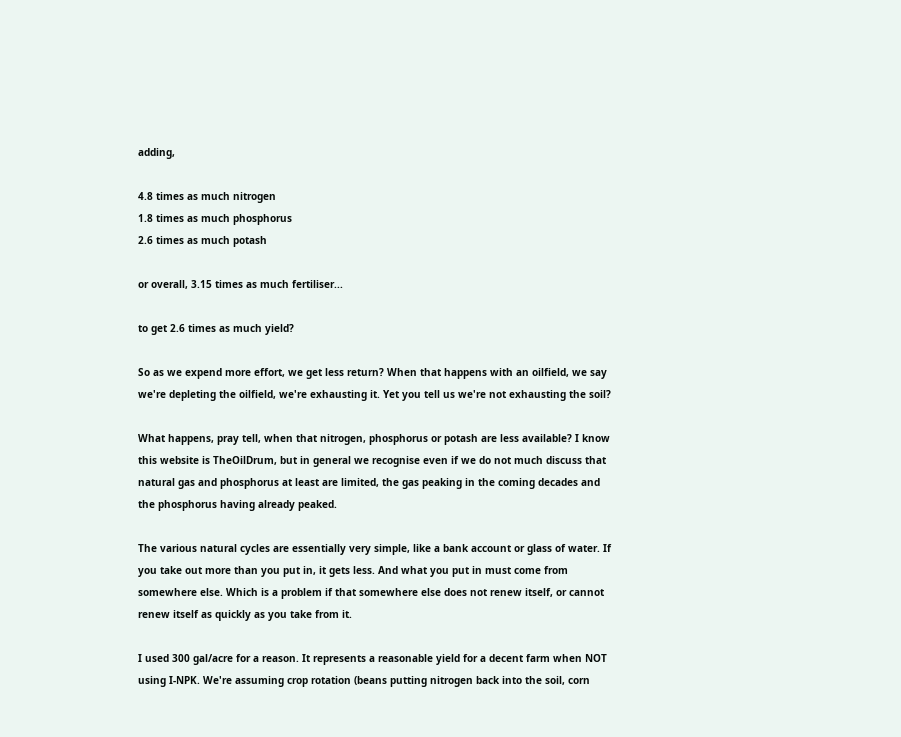adding,

4.8 times as much nitrogen
1.8 times as much phosphorus
2.6 times as much potash

or overall, 3.15 times as much fertiliser...

to get 2.6 times as much yield?

So as we expend more effort, we get less return? When that happens with an oilfield, we say we're depleting the oilfield, we're exhausting it. Yet you tell us we're not exhausting the soil?

What happens, pray tell, when that nitrogen, phosphorus or potash are less available? I know this website is TheOilDrum, but in general we recognise even if we do not much discuss that natural gas and phosphorus at least are limited, the gas peaking in the coming decades and the phosphorus having already peaked.

The various natural cycles are essentially very simple, like a bank account or glass of water. If you take out more than you put in, it gets less. And what you put in must come from somewhere else. Which is a problem if that somewhere else does not renew itself, or cannot renew itself as quickly as you take from it.

I used 300 gal/acre for a reason. It represents a reasonable yield for a decent farm when NOT using I-NPK. We're assuming crop rotation (beans putting nitrogen back into the soil, corn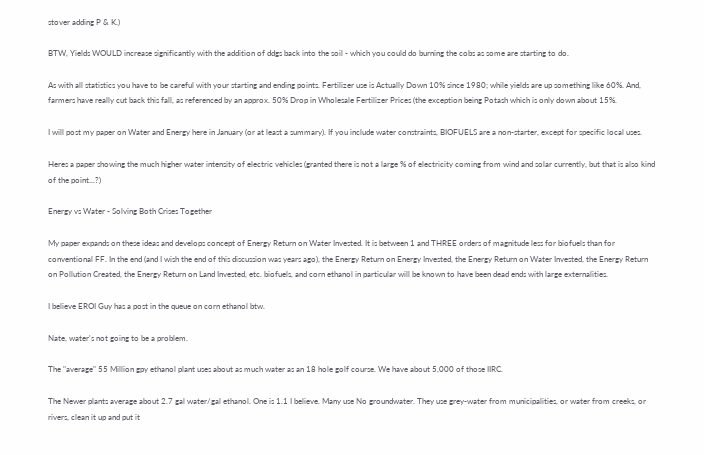stover adding P & K.)

BTW, Yields WOULD increase significantly with the addition of ddgs back into the soil - which you could do burning the cobs as some are starting to do.

As with all statistics you have to be careful with your starting and ending points. Fertilizer use is Actually Down 10% since 1980; while yields are up something like 60%. And, farmers have really cut back this fall, as referenced by an approx. 50% Drop in Wholesale Fertilizer Prices (the exception being Potash which is only down about 15%.

I will post my paper on Water and Energy here in January (or at least a summary). If you include water constraints, BIOFUELS are a non-starter, except for specific local uses.

Heres a paper showing the much higher water intensity of electric vehicles (granted there is not a large % of electricity coming from wind and solar currently, but that is also kind of the point...?)

Energy vs Water - Solving Both Crises Together

My paper expands on these ideas and develops concept of Energy Return on Water Invested. It is between 1 and THREE orders of magnitude less for biofuels than for conventional FF. In the end (and I wish the end of this discussion was years ago), the Energy Return on Energy Invested, the Energy Return on Water Invested, the Energy Return on Pollution Created, the Energy Return on Land Invested, etc. biofuels, and corn ethanol in particular will be known to have been dead ends with large externalities.

I believe EROI Guy has a post in the queue on corn ethanol btw.

Nate, water's not going to be a problem.

The "average" 55 Million gpy ethanol plant uses about as much water as an 18 hole golf course. We have about 5,000 of those IIRC.

The Newer plants average about 2.7 gal water/gal ethanol. One is 1.1 I believe. Many use No groundwater. They use grey-water from municipalities, or water from creeks, or rivers, clean it up and put it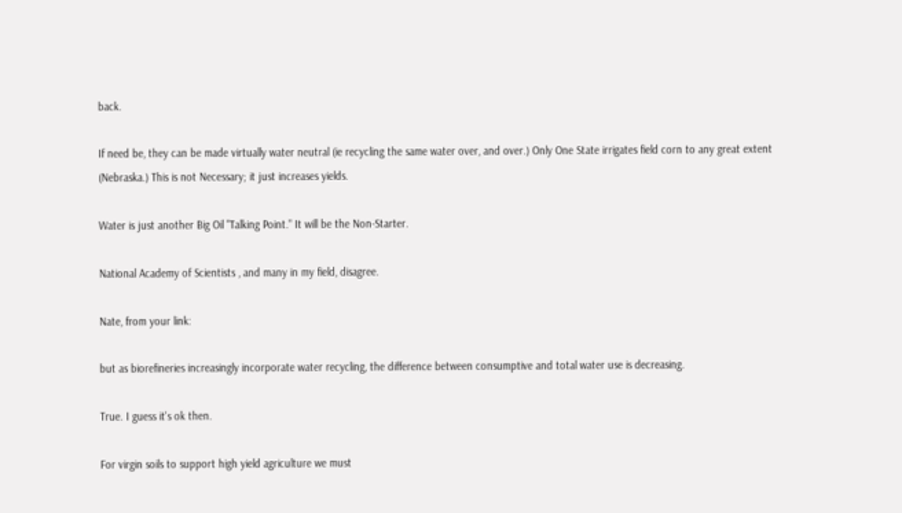back.

If need be, they can be made virtually water neutral (ie recycling the same water over, and over.) Only One State irrigates field corn to any great extent (Nebraska.) This is not Necessary; it just increases yields.

Water is just another Big Oil "Talking Point." It will be the Non-Starter.

National Academy of Scientists , and many in my field, disagree.

Nate, from your link:

but as biorefineries increasingly incorporate water recycling, the difference between consumptive and total water use is decreasing.

True. I guess it's ok then.

For virgin soils to support high yield agriculture we must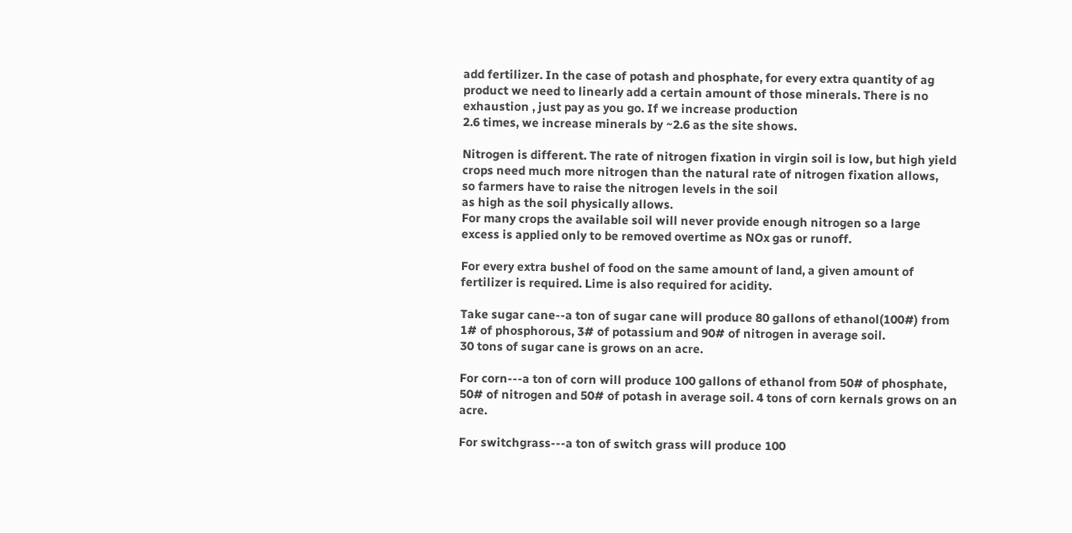add fertilizer. In the case of potash and phosphate, for every extra quantity of ag product we need to linearly add a certain amount of those minerals. There is no exhaustion , just pay as you go. If we increase production
2.6 times, we increase minerals by ~2.6 as the site shows.

Nitrogen is different. The rate of nitrogen fixation in virgin soil is low, but high yield crops need much more nitrogen than the natural rate of nitrogen fixation allows,
so farmers have to raise the nitrogen levels in the soil
as high as the soil physically allows.
For many crops the available soil will never provide enough nitrogen so a large excess is applied only to be removed overtime as NOx gas or runoff.

For every extra bushel of food on the same amount of land, a given amount of fertilizer is required. Lime is also required for acidity.

Take sugar cane--a ton of sugar cane will produce 80 gallons of ethanol(100#) from 1# of phosphorous, 3# of potassium and 90# of nitrogen in average soil.
30 tons of sugar cane is grows on an acre.

For corn---a ton of corn will produce 100 gallons of ethanol from 50# of phosphate, 50# of nitrogen and 50# of potash in average soil. 4 tons of corn kernals grows on an acre.

For switchgrass---a ton of switch grass will produce 100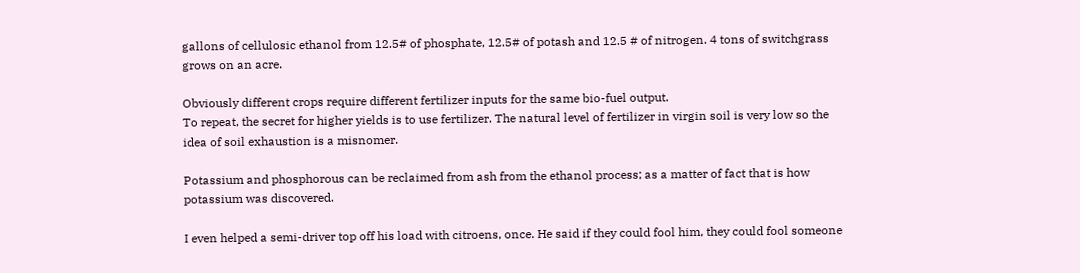gallons of cellulosic ethanol from 12.5# of phosphate, 12.5# of potash and 12.5 # of nitrogen. 4 tons of switchgrass grows on an acre.

Obviously different crops require different fertilizer inputs for the same bio-fuel output.
To repeat, the secret for higher yields is to use fertilizer. The natural level of fertilizer in virgin soil is very low so the idea of soil exhaustion is a misnomer.

Potassium and phosphorous can be reclaimed from ash from the ethanol process; as a matter of fact that is how potassium was discovered.

I even helped a semi-driver top off his load with citroens, once. He said if they could fool him, they could fool someone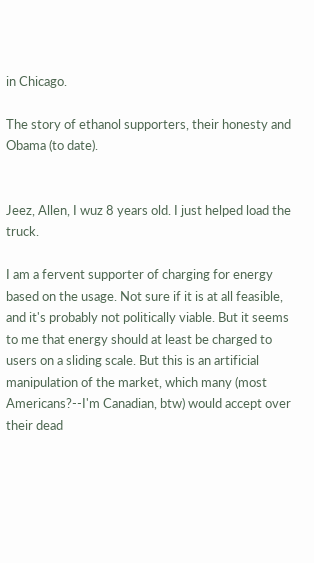in Chicago.

The story of ethanol supporters, their honesty and Obama (to date).


Jeez, Allen, I wuz 8 years old. I just helped load the truck.

I am a fervent supporter of charging for energy based on the usage. Not sure if it is at all feasible, and it's probably not politically viable. But it seems to me that energy should at least be charged to users on a sliding scale. But this is an artificial manipulation of the market, which many (most Americans?--I'm Canadian, btw) would accept over their dead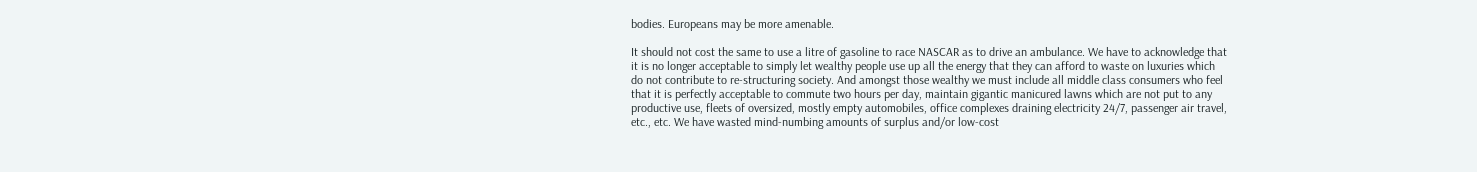bodies. Europeans may be more amenable.

It should not cost the same to use a litre of gasoline to race NASCAR as to drive an ambulance. We have to acknowledge that it is no longer acceptable to simply let wealthy people use up all the energy that they can afford to waste on luxuries which do not contribute to re-structuring society. And amongst those wealthy we must include all middle class consumers who feel that it is perfectly acceptable to commute two hours per day, maintain gigantic manicured lawns which are not put to any productive use, fleets of oversized, mostly empty automobiles, office complexes draining electricity 24/7, passenger air travel, etc., etc. We have wasted mind-numbing amounts of surplus and/or low-cost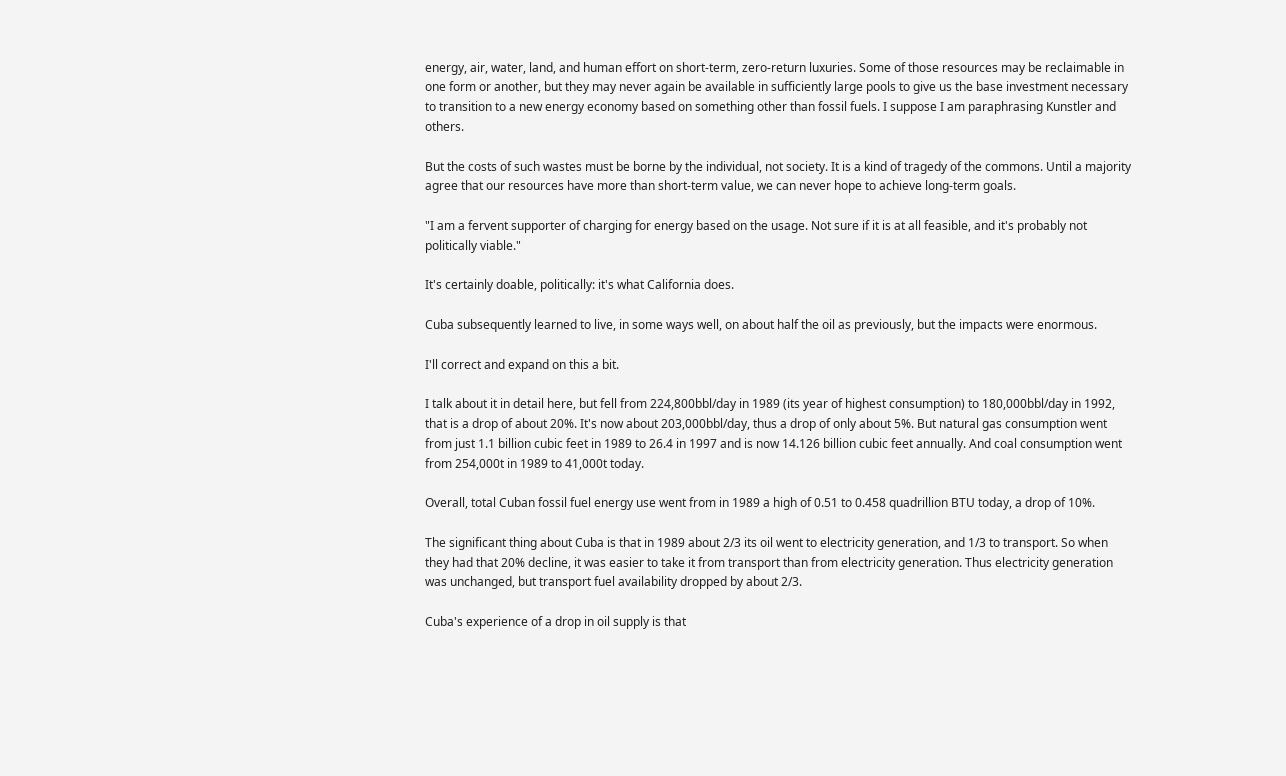energy, air, water, land, and human effort on short-term, zero-return luxuries. Some of those resources may be reclaimable in one form or another, but they may never again be available in sufficiently large pools to give us the base investment necessary to transition to a new energy economy based on something other than fossil fuels. I suppose I am paraphrasing Kunstler and others.

But the costs of such wastes must be borne by the individual, not society. It is a kind of tragedy of the commons. Until a majority agree that our resources have more than short-term value, we can never hope to achieve long-term goals.

"I am a fervent supporter of charging for energy based on the usage. Not sure if it is at all feasible, and it's probably not politically viable."

It's certainly doable, politically: it's what California does.

Cuba subsequently learned to live, in some ways well, on about half the oil as previously, but the impacts were enormous.

I'll correct and expand on this a bit.

I talk about it in detail here, but fell from 224,800bbl/day in 1989 (its year of highest consumption) to 180,000bbl/day in 1992, that is a drop of about 20%. It's now about 203,000bbl/day, thus a drop of only about 5%. But natural gas consumption went from just 1.1 billion cubic feet in 1989 to 26.4 in 1997 and is now 14.126 billion cubic feet annually. And coal consumption went from 254,000t in 1989 to 41,000t today.

Overall, total Cuban fossil fuel energy use went from in 1989 a high of 0.51 to 0.458 quadrillion BTU today, a drop of 10%.

The significant thing about Cuba is that in 1989 about 2/3 its oil went to electricity generation, and 1/3 to transport. So when they had that 20% decline, it was easier to take it from transport than from electricity generation. Thus electricity generation was unchanged, but transport fuel availability dropped by about 2/3.

Cuba's experience of a drop in oil supply is that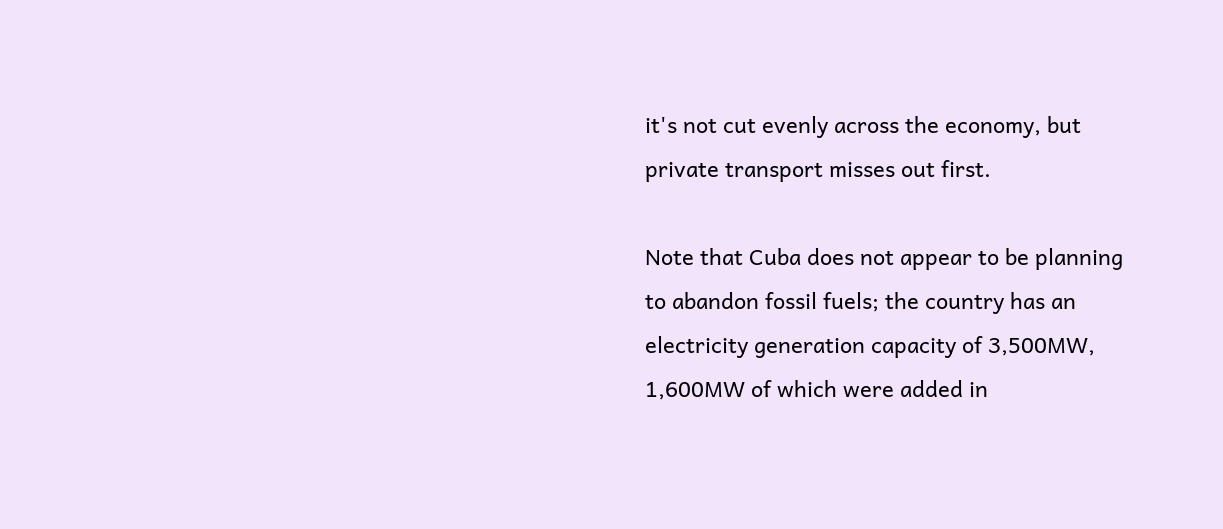it's not cut evenly across the economy, but private transport misses out first.

Note that Cuba does not appear to be planning to abandon fossil fuels; the country has an electricity generation capacity of 3,500MW, 1,600MW of which were added in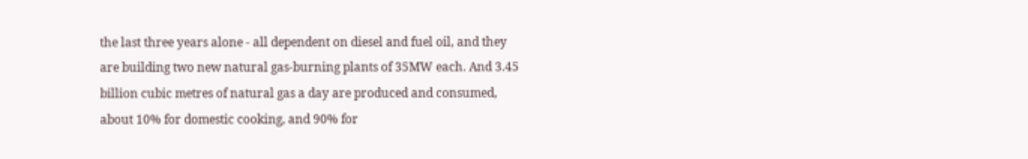the last three years alone - all dependent on diesel and fuel oil, and they are building two new natural gas-burning plants of 35MW each. And 3.45 billion cubic metres of natural gas a day are produced and consumed, about 10% for domestic cooking, and 90% for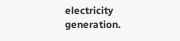electricity generation.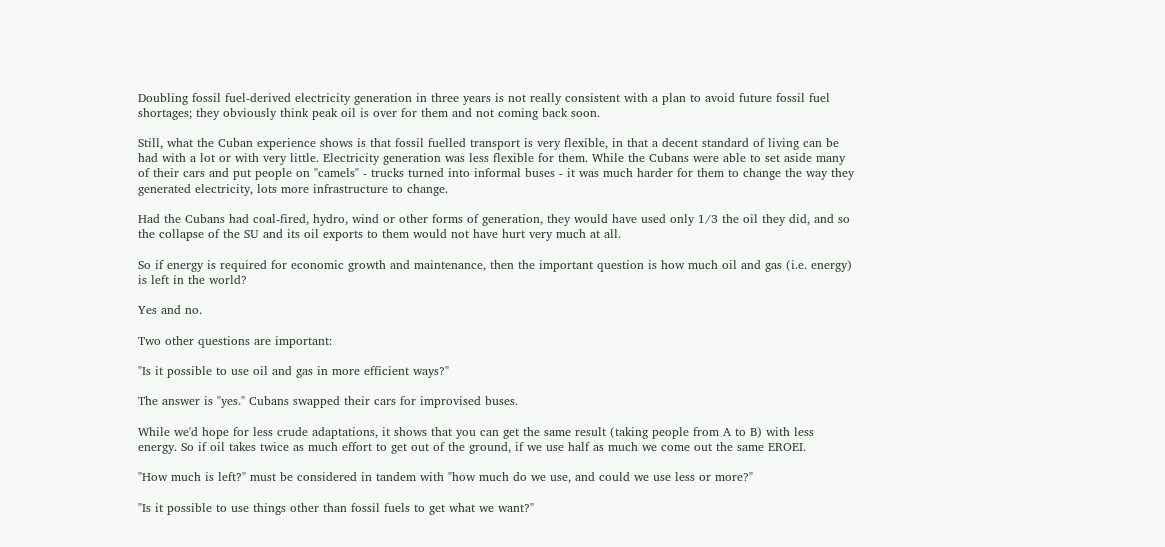Doubling fossil fuel-derived electricity generation in three years is not really consistent with a plan to avoid future fossil fuel shortages; they obviously think peak oil is over for them and not coming back soon.

Still, what the Cuban experience shows is that fossil fuelled transport is very flexible, in that a decent standard of living can be had with a lot or with very little. Electricity generation was less flexible for them. While the Cubans were able to set aside many of their cars and put people on "camels" - trucks turned into informal buses - it was much harder for them to change the way they generated electricity, lots more infrastructure to change.

Had the Cubans had coal-fired, hydro, wind or other forms of generation, they would have used only 1/3 the oil they did, and so the collapse of the SU and its oil exports to them would not have hurt very much at all.

So if energy is required for economic growth and maintenance, then the important question is how much oil and gas (i.e. energy) is left in the world?

Yes and no.

Two other questions are important:

"Is it possible to use oil and gas in more efficient ways?"

The answer is "yes." Cubans swapped their cars for improvised buses.

While we'd hope for less crude adaptations, it shows that you can get the same result (taking people from A to B) with less energy. So if oil takes twice as much effort to get out of the ground, if we use half as much we come out the same EROEI.

"How much is left?" must be considered in tandem with "how much do we use, and could we use less or more?"

"Is it possible to use things other than fossil fuels to get what we want?"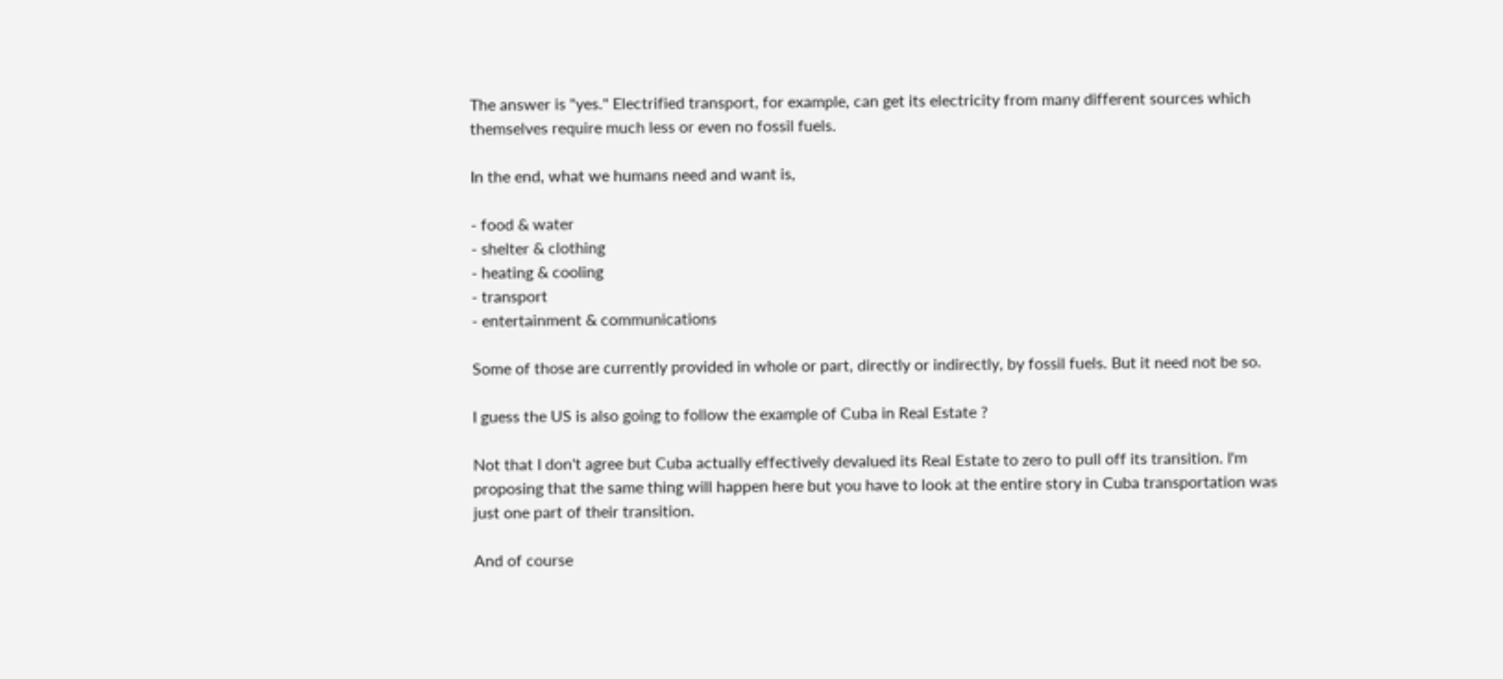The answer is "yes." Electrified transport, for example, can get its electricity from many different sources which themselves require much less or even no fossil fuels.

In the end, what we humans need and want is,

- food & water
- shelter & clothing
- heating & cooling
- transport
- entertainment & communications

Some of those are currently provided in whole or part, directly or indirectly, by fossil fuels. But it need not be so.

I guess the US is also going to follow the example of Cuba in Real Estate ?

Not that I don't agree but Cuba actually effectively devalued its Real Estate to zero to pull off its transition. I'm proposing that the same thing will happen here but you have to look at the entire story in Cuba transportation was just one part of their transition.

And of course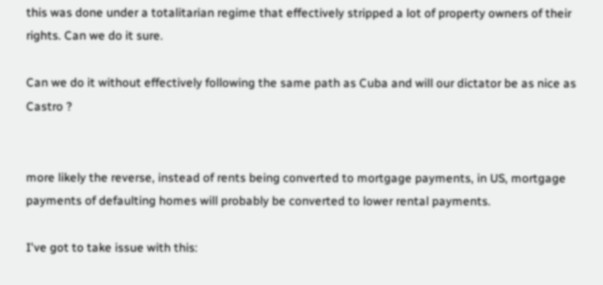this was done under a totalitarian regime that effectively stripped a lot of property owners of their rights. Can we do it sure.

Can we do it without effectively following the same path as Cuba and will our dictator be as nice as Castro ?


more likely the reverse, instead of rents being converted to mortgage payments, in US, mortgage payments of defaulting homes will probably be converted to lower rental payments.

I've got to take issue with this: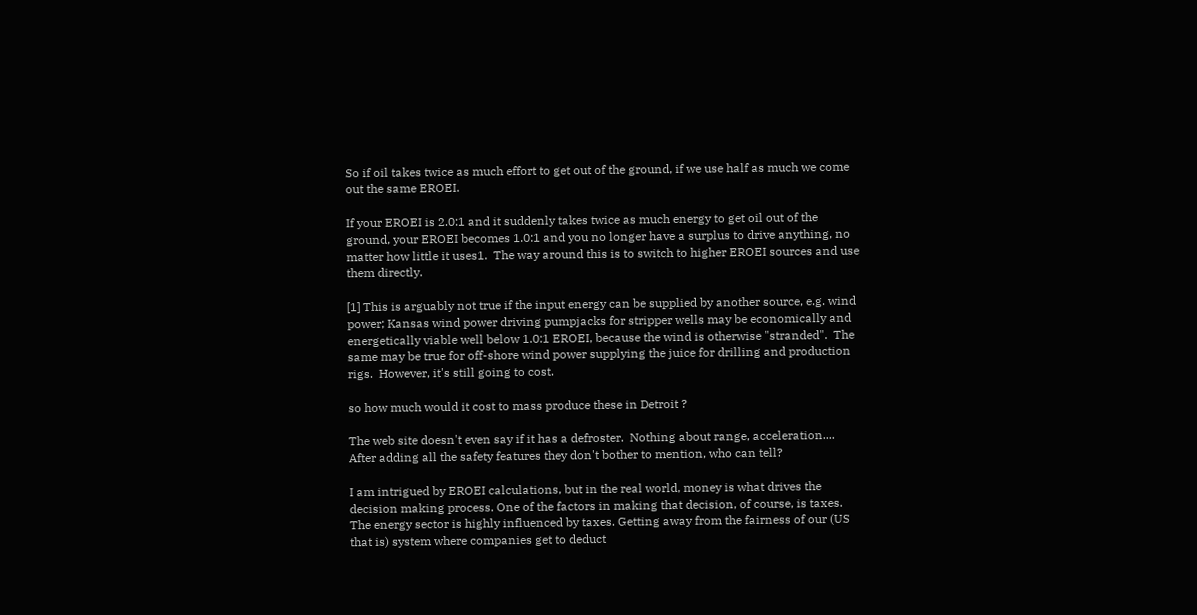So if oil takes twice as much effort to get out of the ground, if we use half as much we come out the same EROEI.

If your EROEI is 2.0:1 and it suddenly takes twice as much energy to get oil out of the ground, your EROEI becomes 1.0:1 and you no longer have a surplus to drive anything, no matter how little it uses1.  The way around this is to switch to higher EROEI sources and use them directly.

[1] This is arguably not true if the input energy can be supplied by another source, e.g. wind power; Kansas wind power driving pumpjacks for stripper wells may be economically and energetically viable well below 1.0:1 EROEI, because the wind is otherwise "stranded".  The same may be true for off-shore wind power supplying the juice for drilling and production rigs.  However, it's still going to cost.

so how much would it cost to mass produce these in Detroit ?

The web site doesn't even say if it has a defroster.  Nothing about range, acceleration....  After adding all the safety features they don't bother to mention, who can tell?

I am intrigued by EROEI calculations, but in the real world, money is what drives the decision making process. One of the factors in making that decision, of course, is taxes. The energy sector is highly influenced by taxes. Getting away from the fairness of our (US that is) system where companies get to deduct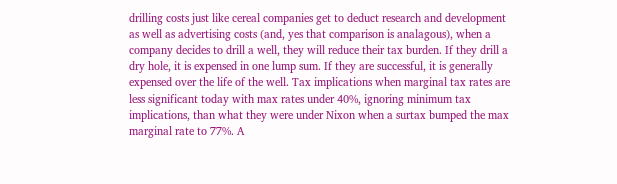drilling costs just like cereal companies get to deduct research and development as well as advertising costs (and, yes that comparison is analagous), when a company decides to drill a well, they will reduce their tax burden. If they drill a dry hole, it is expensed in one lump sum. If they are successful, it is generally expensed over the life of the well. Tax implications when marginal tax rates are less significant today with max rates under 40%, ignoring minimum tax implications, than what they were under Nixon when a surtax bumped the max marginal rate to 77%. A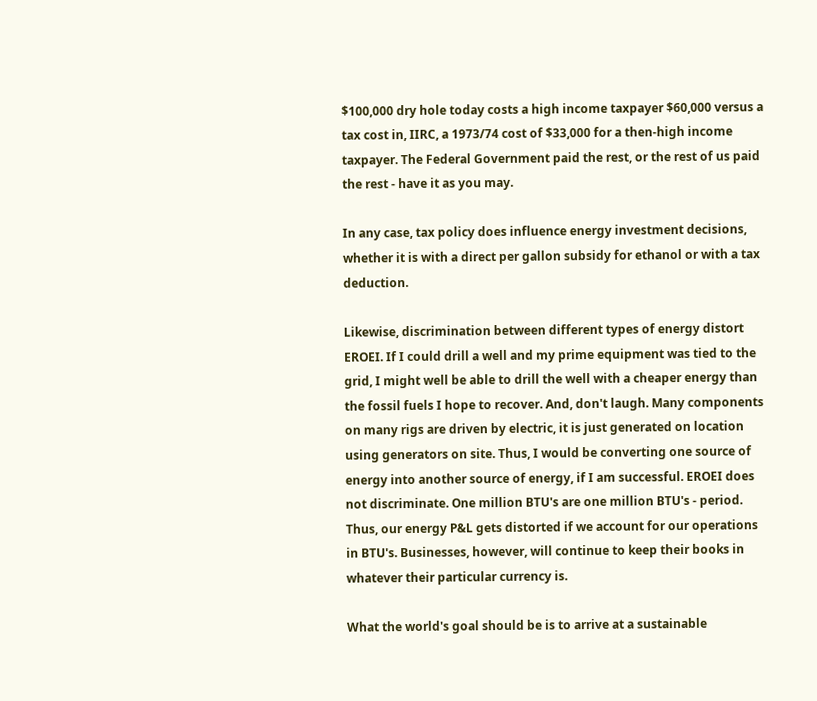$100,000 dry hole today costs a high income taxpayer $60,000 versus a tax cost in, IIRC, a 1973/74 cost of $33,000 for a then-high income taxpayer. The Federal Government paid the rest, or the rest of us paid the rest - have it as you may.

In any case, tax policy does influence energy investment decisions, whether it is with a direct per gallon subsidy for ethanol or with a tax deduction.

Likewise, discrimination between different types of energy distort EROEI. If I could drill a well and my prime equipment was tied to the grid, I might well be able to drill the well with a cheaper energy than the fossil fuels I hope to recover. And, don't laugh. Many components on many rigs are driven by electric, it is just generated on location using generators on site. Thus, I would be converting one source of energy into another source of energy, if I am successful. EROEI does not discriminate. One million BTU's are one million BTU's - period. Thus, our energy P&L gets distorted if we account for our operations in BTU's. Businesses, however, will continue to keep their books in whatever their particular currency is.

What the world's goal should be is to arrive at a sustainable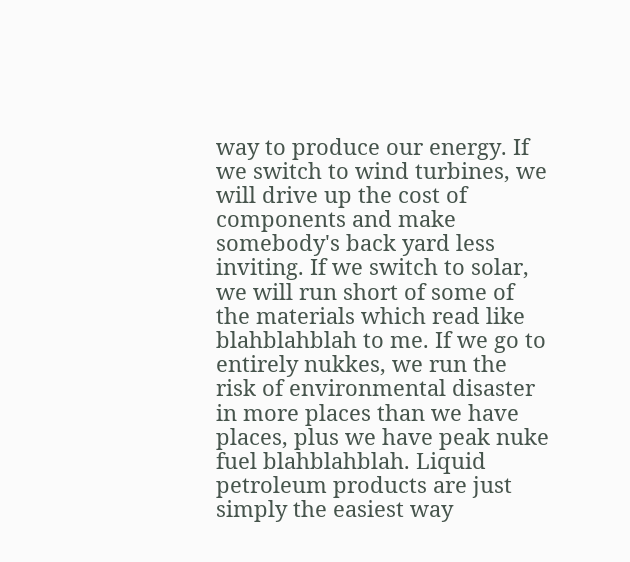way to produce our energy. If we switch to wind turbines, we will drive up the cost of components and make somebody's back yard less inviting. If we switch to solar, we will run short of some of the materials which read like blahblahblah to me. If we go to entirely nukkes, we run the risk of environmental disaster in more places than we have places, plus we have peak nuke fuel blahblahblah. Liquid petroleum products are just simply the easiest way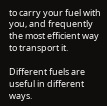to carry your fuel with you, and frequently the most efficient way to transport it.

Different fuels are useful in different ways.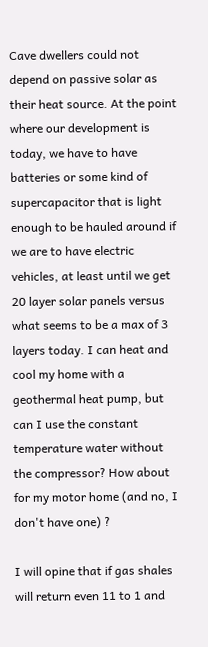Cave dwellers could not depend on passive solar as their heat source. At the point where our development is today, we have to have batteries or some kind of supercapacitor that is light enough to be hauled around if we are to have electric vehicles, at least until we get 20 layer solar panels versus what seems to be a max of 3 layers today. I can heat and cool my home with a geothermal heat pump, but can I use the constant temperature water without the compressor? How about for my motor home (and no, I don't have one) ?

I will opine that if gas shales will return even 11 to 1 and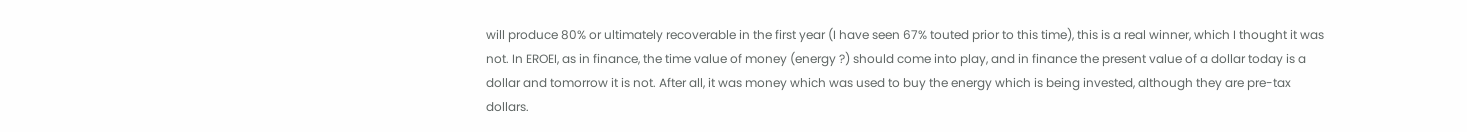will produce 80% or ultimately recoverable in the first year (I have seen 67% touted prior to this time), this is a real winner, which I thought it was not. In EROEI, as in finance, the time value of money (energy ?) should come into play, and in finance the present value of a dollar today is a dollar and tomorrow it is not. After all, it was money which was used to buy the energy which is being invested, although they are pre-tax dollars.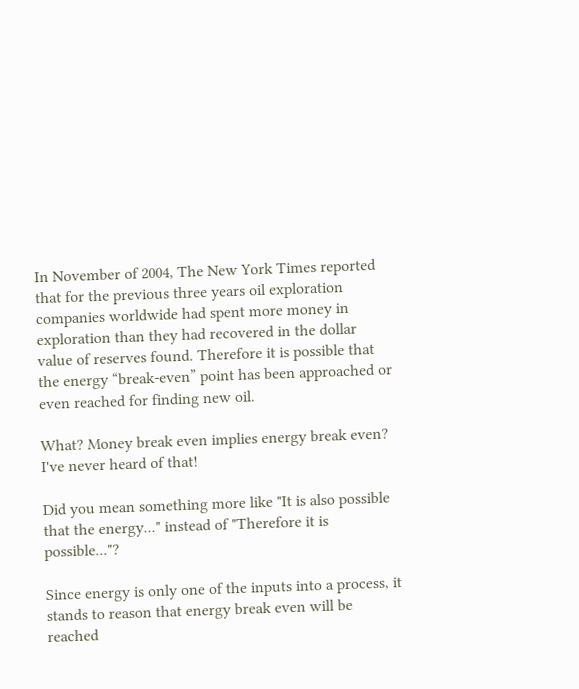In November of 2004, The New York Times reported that for the previous three years oil exploration companies worldwide had spent more money in exploration than they had recovered in the dollar value of reserves found. Therefore it is possible that the energy “break-even” point has been approached or even reached for finding new oil.

What? Money break even implies energy break even? I've never heard of that!

Did you mean something more like "It is also possible that the energy..." instead of "Therefore it is possible..."?

Since energy is only one of the inputs into a process, it stands to reason that energy break even will be reached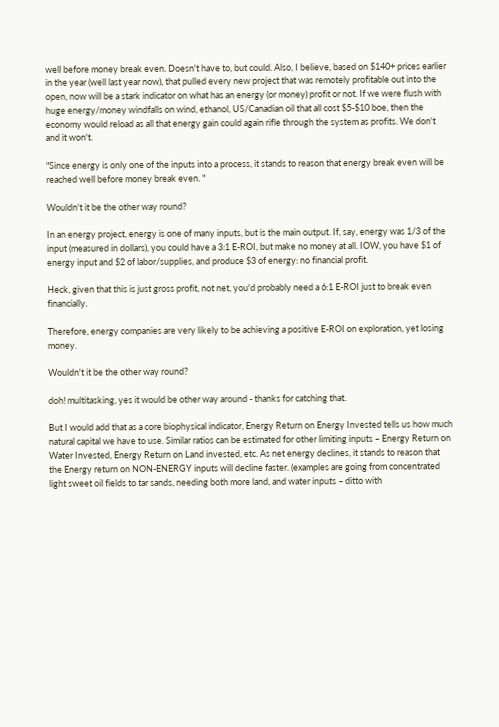well before money break even. Doesn't have to, but could. Also, I believe, based on $140+ prices earlier in the year (well last year now), that pulled every new project that was remotely profitable out into the open, now will be a stark indicator on what has an energy (or money) profit or not. If we were flush with huge energy/money windfalls on wind, ethanol, US/Canadian oil that all cost $5-$10 boe, then the economy would reload as all that energy gain could again rifle through the system as profits. We don't and it won't.

"Since energy is only one of the inputs into a process, it stands to reason that energy break even will be reached well before money break even. "

Wouldn't it be the other way round?

In an energy project, energy is one of many inputs, but is the main output. If, say, energy was 1/3 of the input (measured in dollars), you could have a 3:1 E-ROI, but make no money at all. IOW, you have $1 of energy input and $2 of labor/supplies, and produce $3 of energy: no financial profit.

Heck, given that this is just gross profit, not net, you'd probably need a 6:1 E-ROI just to break even financially.

Therefore, energy companies are very likely to be achieving a positive E-ROI on exploration, yet losing money.

Wouldn't it be the other way round?

doh! multitasking, yes it would be other way around - thanks for catching that.

But I would add that as a core biophysical indicator, Energy Return on Energy Invested tells us how much natural capital we have to use. Similar ratios can be estimated for other limiting inputs – Energy Return on Water Invested, Energy Return on Land invested, etc. As net energy declines, it stands to reason that the Energy return on NON-ENERGY inputs will decline faster. (examples are going from concentrated light sweet oil fields to tar sands, needing both more land, and water inputs – ditto with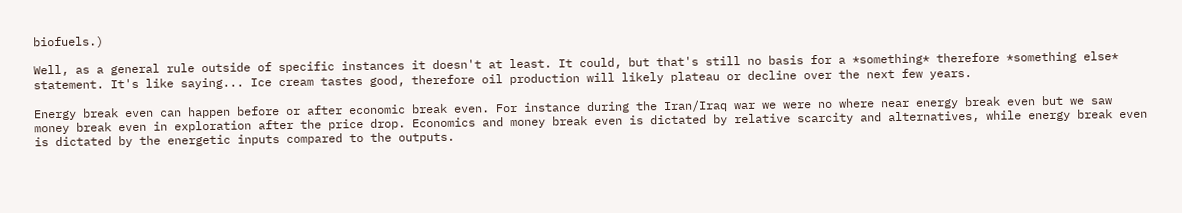biofuels.)

Well, as a general rule outside of specific instances it doesn't at least. It could, but that's still no basis for a *something* therefore *something else* statement. It's like saying... Ice cream tastes good, therefore oil production will likely plateau or decline over the next few years.

Energy break even can happen before or after economic break even. For instance during the Iran/Iraq war we were no where near energy break even but we saw money break even in exploration after the price drop. Economics and money break even is dictated by relative scarcity and alternatives, while energy break even is dictated by the energetic inputs compared to the outputs.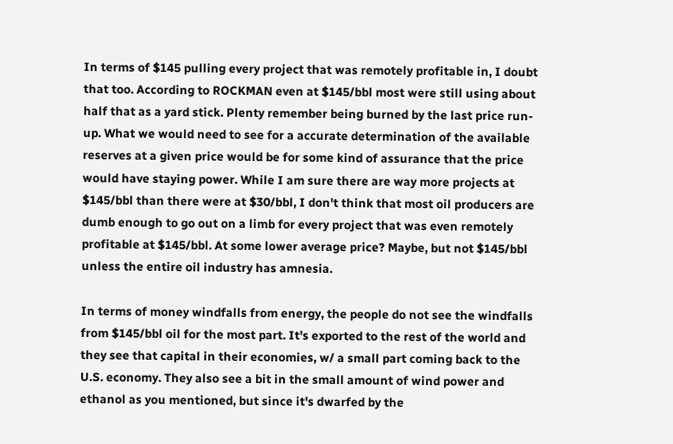In terms of $145 pulling every project that was remotely profitable in, I doubt that too. According to ROCKMAN even at $145/bbl most were still using about half that as a yard stick. Plenty remember being burned by the last price run-up. What we would need to see for a accurate determination of the available reserves at a given price would be for some kind of assurance that the price would have staying power. While I am sure there are way more projects at $145/bbl than there were at $30/bbl, I don't think that most oil producers are dumb enough to go out on a limb for every project that was even remotely profitable at $145/bbl. At some lower average price? Maybe, but not $145/bbl unless the entire oil industry has amnesia.

In terms of money windfalls from energy, the people do not see the windfalls from $145/bbl oil for the most part. It's exported to the rest of the world and they see that capital in their economies, w/ a small part coming back to the U.S. economy. They also see a bit in the small amount of wind power and ethanol as you mentioned, but since it's dwarfed by the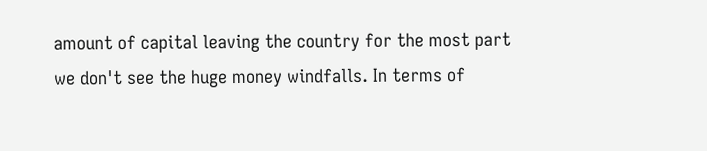amount of capital leaving the country for the most part we don't see the huge money windfalls. In terms of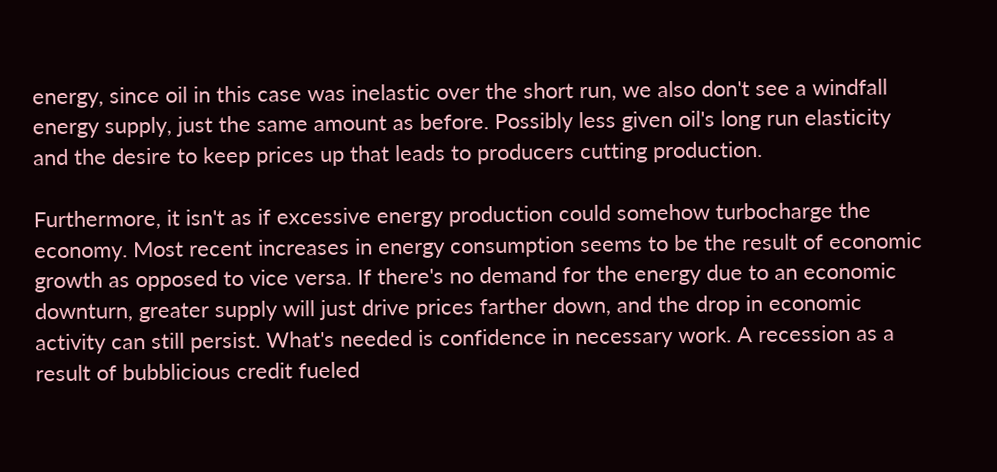energy, since oil in this case was inelastic over the short run, we also don't see a windfall energy supply, just the same amount as before. Possibly less given oil's long run elasticity and the desire to keep prices up that leads to producers cutting production.

Furthermore, it isn't as if excessive energy production could somehow turbocharge the economy. Most recent increases in energy consumption seems to be the result of economic growth as opposed to vice versa. If there's no demand for the energy due to an economic downturn, greater supply will just drive prices farther down, and the drop in economic activity can still persist. What's needed is confidence in necessary work. A recession as a result of bubblicious credit fueled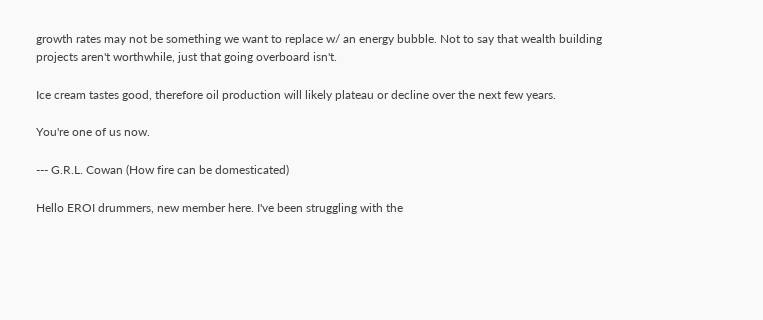growth rates may not be something we want to replace w/ an energy bubble. Not to say that wealth building projects aren't worthwhile, just that going overboard isn't.

Ice cream tastes good, therefore oil production will likely plateau or decline over the next few years.

You're one of us now.

--- G.R.L. Cowan (How fire can be domesticated)

Hello EROI drummers, new member here. I've been struggling with the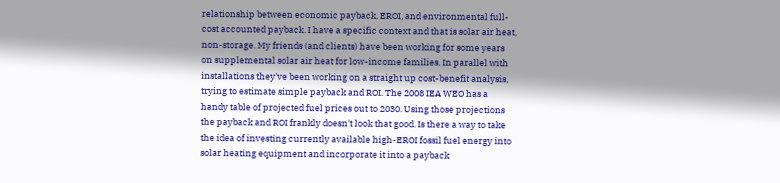relationship between economic payback, EROI, and environmental full-cost accounted payback. I have a specific context and that is solar air heat, non-storage. My friends (and clients) have been working for some years on supplemental solar air heat for low-income families. In parallel with installations they've been working on a straight up cost-benefit analysis, trying to estimate simple payback and ROI. The 2008 IEA WEO has a handy table of projected fuel prices out to 2030. Using those projections the payback and ROI frankly doesn't look that good. Is there a way to take the idea of investing currently available high-EROI fossil fuel energy into solar heating equipment and incorporate it into a payback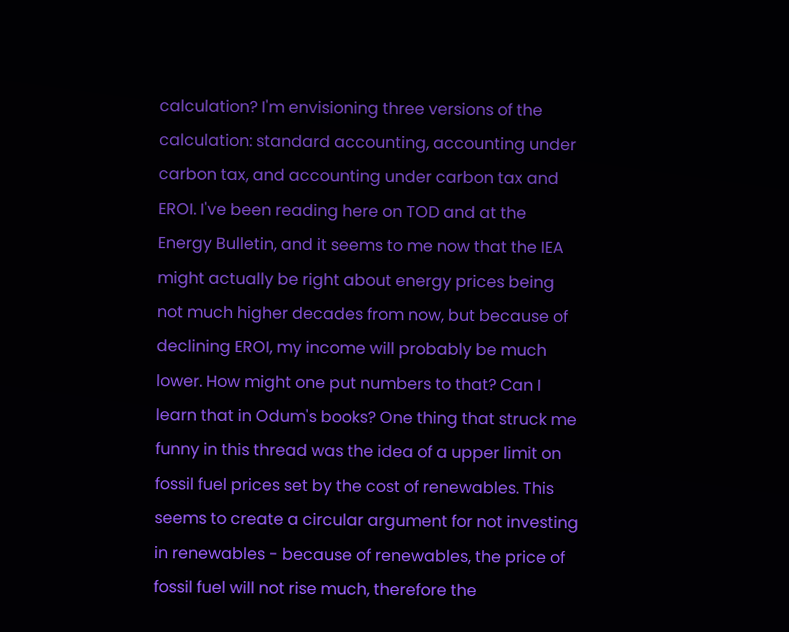calculation? I'm envisioning three versions of the calculation: standard accounting, accounting under carbon tax, and accounting under carbon tax and EROI. I've been reading here on TOD and at the Energy Bulletin, and it seems to me now that the IEA might actually be right about energy prices being not much higher decades from now, but because of declining EROI, my income will probably be much lower. How might one put numbers to that? Can I learn that in Odum's books? One thing that struck me funny in this thread was the idea of a upper limit on fossil fuel prices set by the cost of renewables. This seems to create a circular argument for not investing in renewables - because of renewables, the price of fossil fuel will not rise much, therefore the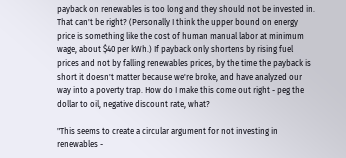payback on renewables is too long and they should not be invested in. That can't be right? (Personally I think the upper bound on energy price is something like the cost of human manual labor at minimum wage, about $40 per kWh.) If payback only shortens by rising fuel prices and not by falling renewables prices, by the time the payback is short it doesn't matter because we're broke, and have analyzed our way into a poverty trap. How do I make this come out right - peg the dollar to oil, negative discount rate, what?

"This seems to create a circular argument for not investing in renewables -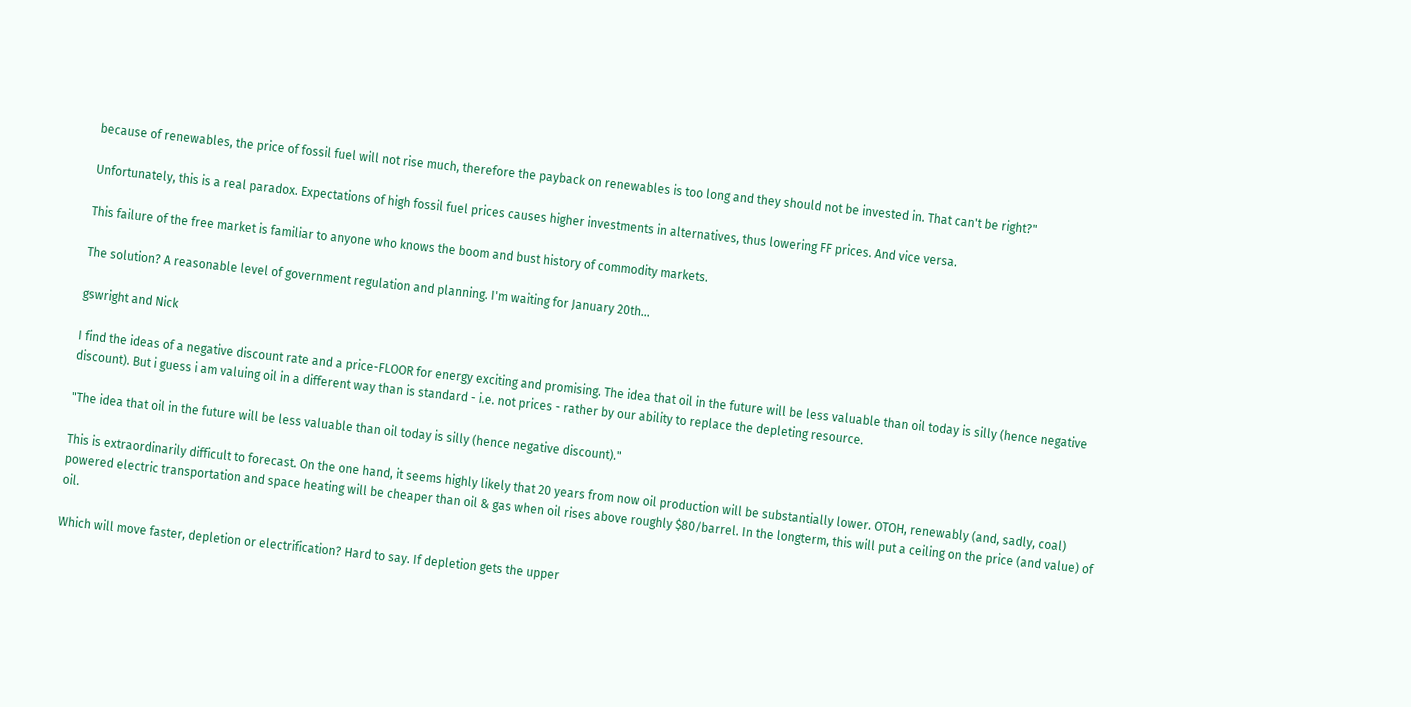because of renewables, the price of fossil fuel will not rise much, therefore the payback on renewables is too long and they should not be invested in. That can't be right?"

Unfortunately, this is a real paradox. Expectations of high fossil fuel prices causes higher investments in alternatives, thus lowering FF prices. And vice versa.

This failure of the free market is familiar to anyone who knows the boom and bust history of commodity markets.

The solution? A reasonable level of government regulation and planning. I'm waiting for January 20th...

gswright and Nick

I find the ideas of a negative discount rate and a price-FLOOR for energy exciting and promising. The idea that oil in the future will be less valuable than oil today is silly (hence negative discount). But i guess i am valuing oil in a different way than is standard - i.e. not prices - rather by our ability to replace the depleting resource.

"The idea that oil in the future will be less valuable than oil today is silly (hence negative discount)."

This is extraordinarily difficult to forecast. On the one hand, it seems highly likely that 20 years from now oil production will be substantially lower. OTOH, renewably (and, sadly, coal) powered electric transportation and space heating will be cheaper than oil & gas when oil rises above roughly $80/barrel. In the longterm, this will put a ceiling on the price (and value) of oil.

Which will move faster, depletion or electrification? Hard to say. If depletion gets the upper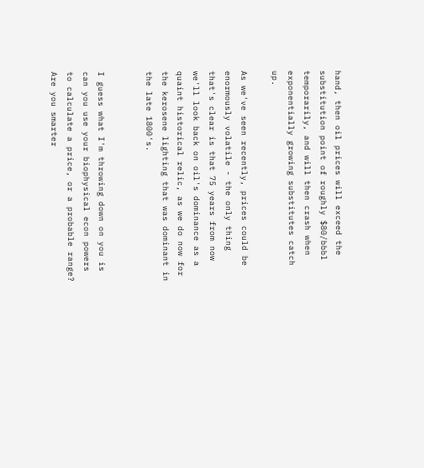hand, then oil prices will exceed the substitution point of roughly $80/bbbl temporarily, and will then crash when exponentially growing substitutes catch up.

As we've seen recently, prices could be enormously volatile - the only thing that's clear is that 75 years from now we'll look back on oil's dominance as a quaint historical relic, as we do now for the kerosene lighting that was dominant in the late 1800's.


I guess what I'm throwing down on you is can you use your biophysical econ powers to calculate a price, or a probable range? Are you smarter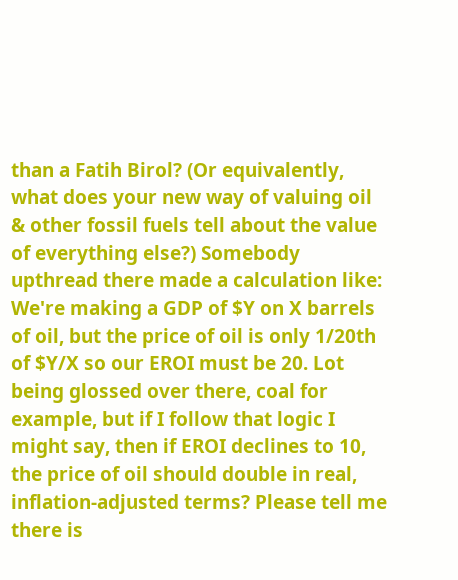than a Fatih Birol? (Or equivalently, what does your new way of valuing oil & other fossil fuels tell about the value of everything else?) Somebody upthread there made a calculation like: We're making a GDP of $Y on X barrels of oil, but the price of oil is only 1/20th of $Y/X so our EROI must be 20. Lot being glossed over there, coal for example, but if I follow that logic I might say, then if EROI declines to 10, the price of oil should double in real, inflation-adjusted terms? Please tell me there is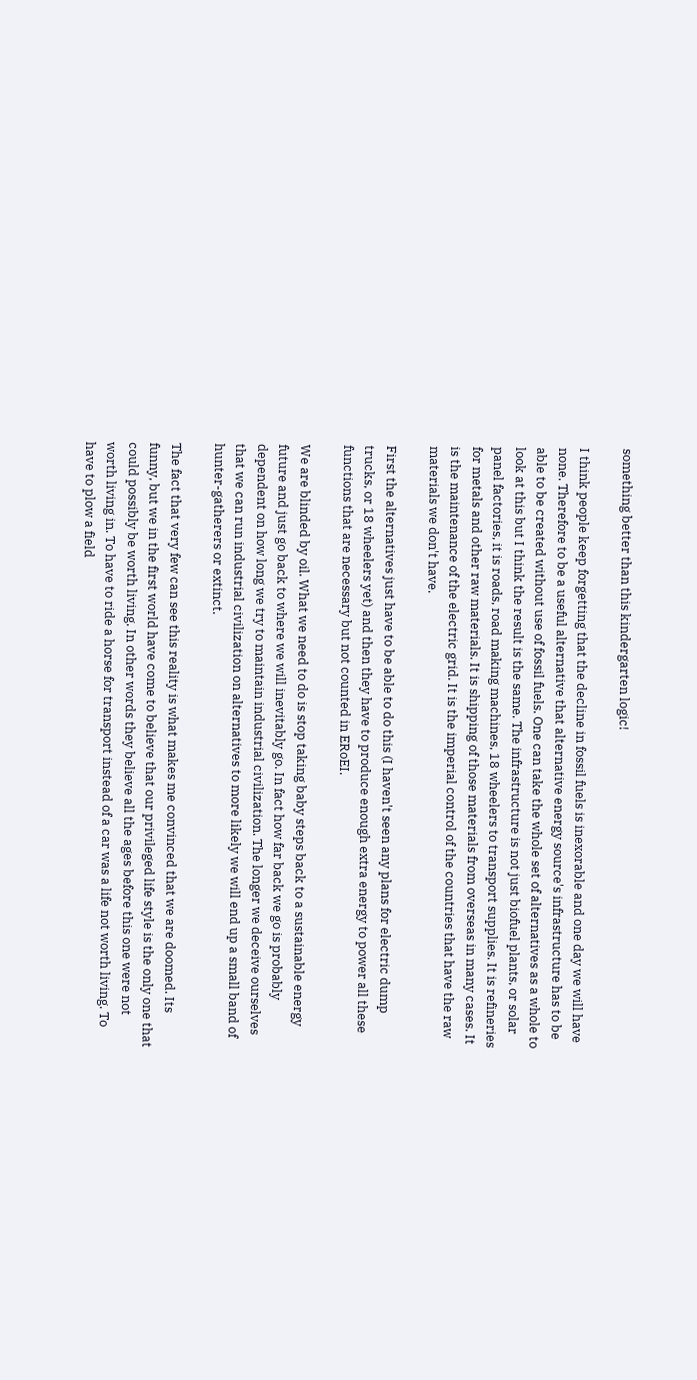something better than this kindergarten logic!

I think people keep forgetting that the decline in fossil fuels is inexorable and one day we will have none. Therefore to be a useful alternative that alternative energy source's infrastructure has to be able to be created without use of fossil fuels. One can take the whole set of alternatives as a whole to look at this but I think the result is the same. The infrastructure is not just biofuel plants, or solar panel factories, it is roads, road making machines, 18 wheelers to transport supplies. It is refineries for metals and other raw materials. It is shipping of those materials from overseas in many cases. It is the maintenance of the electric grid. It is the imperial control of the countries that have the raw materials we don't have.

First the alternatives just have to be able to do this (I haven't seen any plans for electric dump trucks, or 18 wheelers yet) and then they have to produce enough extra energy to power all these functions that are necessary but not counted in ERoEI.

We are blinded by oil. What we need to do is stop taking baby steps back to a sustainable energy future and just go back to where we will inevitably go. In fact how far back we go is probably dependent on how long we try to maintain industrial civilization. The longer we deceive ourselves that we can run industrial civilization on alternatives to more likely we will end up a small band of hunter-gatherers or extinct.

The fact that very few can see this reality is what makes me convinced that we are doomed. Its funny, but we in the first world have come to believe that our privileged life style is the only one that could possibly be worth living. In other words they believe all the ages before this one were not worth living in. To have to ride a horse for transport instead of a car was a life not worth living. To have to plow a field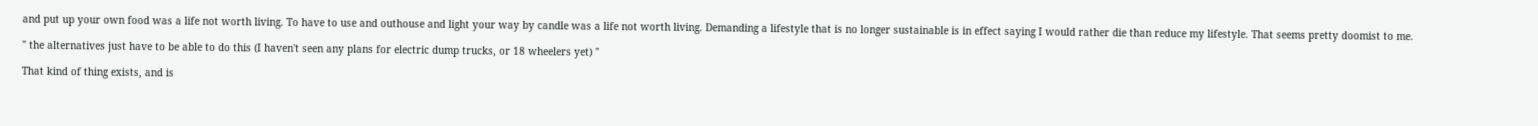and put up your own food was a life not worth living. To have to use and outhouse and light your way by candle was a life not worth living. Demanding a lifestyle that is no longer sustainable is in effect saying I would rather die than reduce my lifestyle. That seems pretty doomist to me.

" the alternatives just have to be able to do this (I haven't seen any plans for electric dump trucks, or 18 wheelers yet) "

That kind of thing exists, and is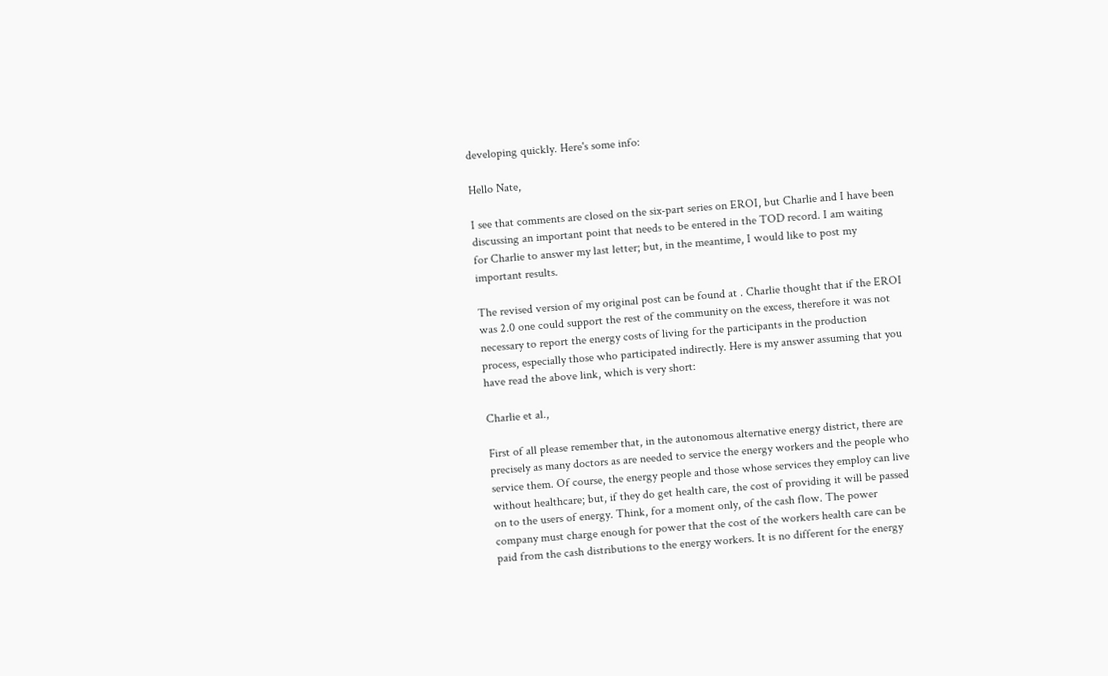developing quickly. Here's some info:

Hello Nate,

I see that comments are closed on the six-part series on EROI, but Charlie and I have been discussing an important point that needs to be entered in the TOD record. I am waiting for Charlie to answer my last letter; but, in the meantime, I would like to post my important results.

The revised version of my original post can be found at . Charlie thought that if the EROI was 2.0 one could support the rest of the community on the excess, therefore it was not necessary to report the energy costs of living for the participants in the production process, especially those who participated indirectly. Here is my answer assuming that you have read the above link, which is very short:

Charlie et al.,

First of all please remember that, in the autonomous alternative energy district, there are precisely as many doctors as are needed to service the energy workers and the people who service them. Of course, the energy people and those whose services they employ can live without healthcare; but, if they do get health care, the cost of providing it will be passed on to the users of energy. Think, for a moment only, of the cash flow. The power company must charge enough for power that the cost of the workers health care can be paid from the cash distributions to the energy workers. It is no different for the energy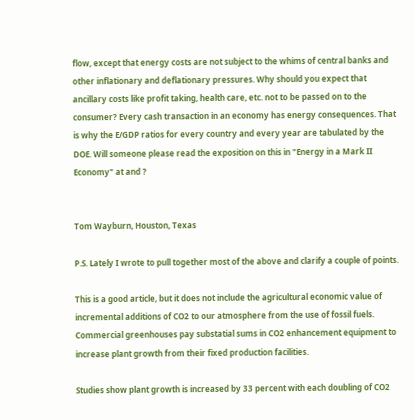flow, except that energy costs are not subject to the whims of central banks and other inflationary and deflationary pressures. Why should you expect that ancillary costs like profit taking, health care, etc. not to be passed on to the consumer? Every cash transaction in an economy has energy consequences. That is why the E/GDP ratios for every country and every year are tabulated by the DOE. Will someone please read the exposition on this in "Energy in a Mark II Economy" at and ?


Tom Wayburn, Houston, Texas

P.S. Lately I wrote to pull together most of the above and clarify a couple of points.

This is a good article, but it does not include the agricultural economic value of incremental additions of CO2 to our atmosphere from the use of fossil fuels. Commercial greenhouses pay substatial sums in CO2 enhancement equipment to increase plant growth from their fixed production facilities.

Studies show plant growth is increased by 33 percent with each doubling of CO2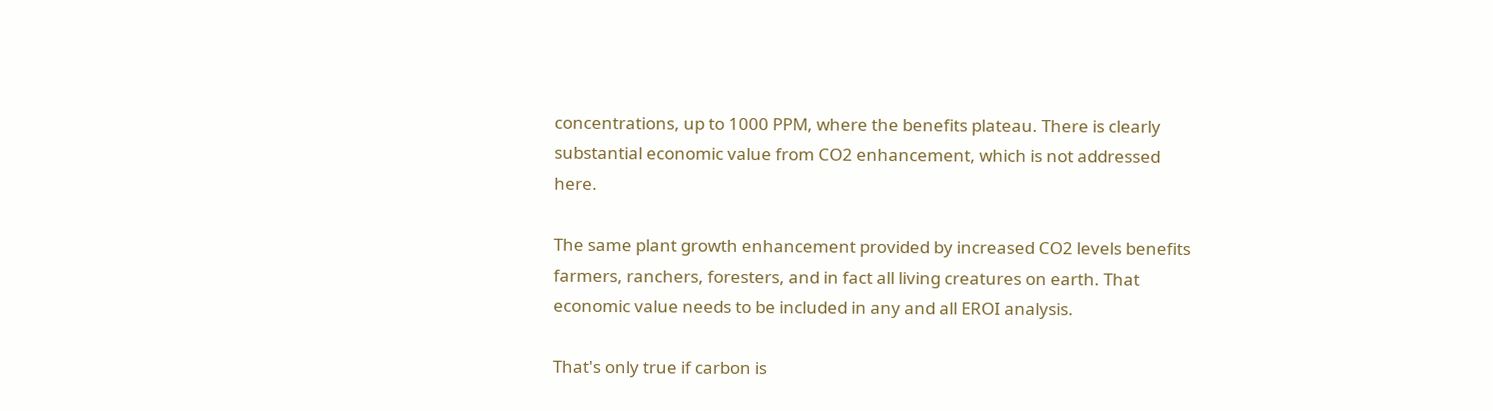concentrations, up to 1000 PPM, where the benefits plateau. There is clearly substantial economic value from CO2 enhancement, which is not addressed here.

The same plant growth enhancement provided by increased CO2 levels benefits farmers, ranchers, foresters, and in fact all living creatures on earth. That economic value needs to be included in any and all EROI analysis.

That's only true if carbon is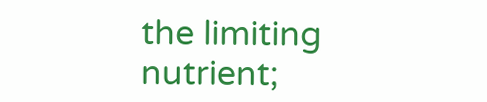the limiting nutrient;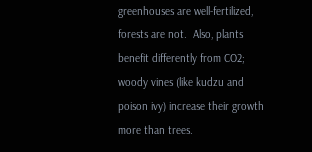greenhouses are well-fertilized, forests are not.  Also, plants benefit differently from CO2; woody vines (like kudzu and poison ivy) increase their growth more than trees.